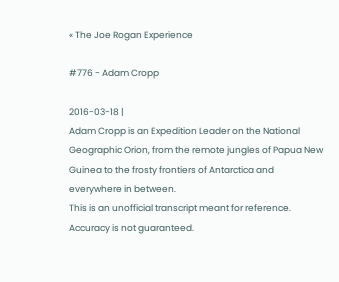« The Joe Rogan Experience

#776 - Adam Cropp

2016-03-18 |
Adam Cropp is an Expedition Leader on the National Geographic Orion, from the remote jungles of Papua New Guinea to the frosty frontiers of Antarctica and everywhere in between.
This is an unofficial transcript meant for reference. Accuracy is not guaranteed.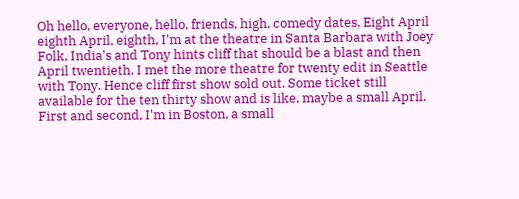Oh hello, everyone, hello, friends, high, comedy dates. Eight April eighth April, eighth, I'm at the theatre in Santa Barbara with Joey Folk, India's and Tony hints cliff that should be a blast and then April twentieth. I met the more theatre for twenty edit in Seattle with Tony. Hence cliff first show sold out. Some ticket still available for the ten thirty show and is like, maybe a small April. First and second, I'm in Boston, a small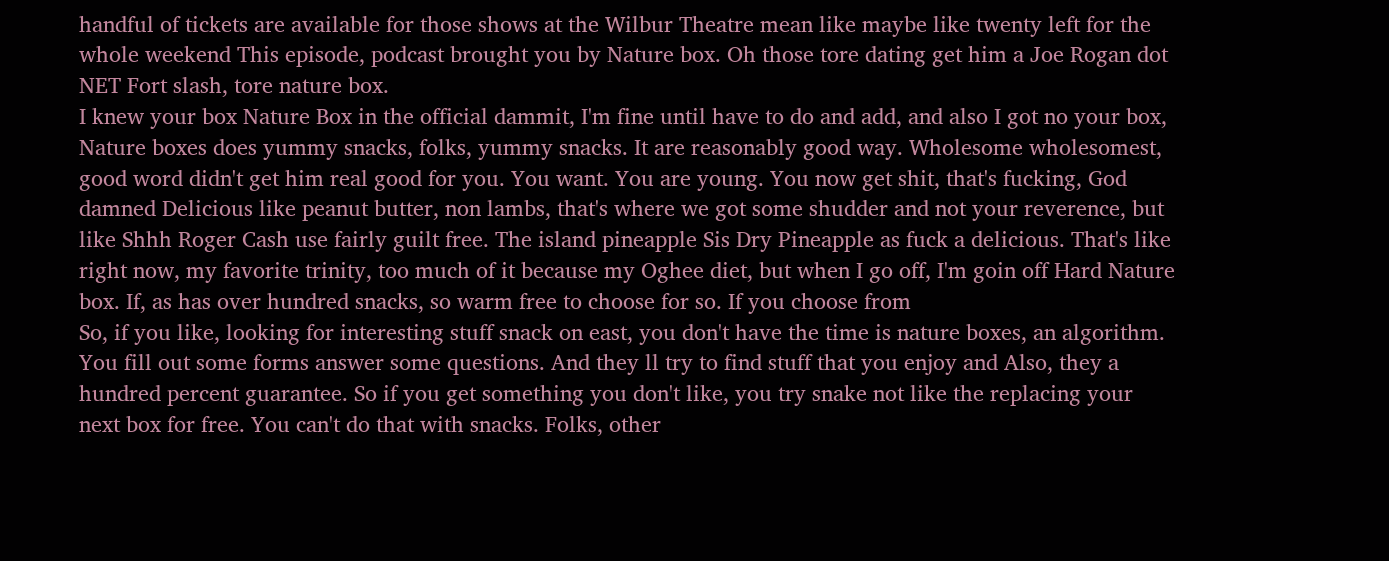handful of tickets are available for those shows at the Wilbur Theatre mean like maybe like twenty left for the whole weekend This episode, podcast brought you by Nature box. Oh those tore dating get him a Joe Rogan dot NET Fort slash, tore nature box.
I knew your box Nature Box in the official dammit, I'm fine until have to do and add, and also I got no your box, Nature boxes does yummy snacks, folks, yummy snacks. It are reasonably good way. Wholesome wholesomest, good word didn't get him real good for you. You want. You are young. You now get shit, that's fucking, God damned Delicious like peanut butter, non lambs, that's where we got some shudder and not your reverence, but like Shhh Roger Cash use fairly guilt free. The island pineapple Sis Dry Pineapple as fuck a delicious. That's like right now, my favorite trinity, too much of it because my Oghee diet, but when I go off, I'm goin off Hard Nature box. If, as has over hundred snacks, so warm free to choose for so. If you choose from
So, if you like, looking for interesting stuff snack on east, you don't have the time is nature boxes, an algorithm. You fill out some forms answer some questions. And they ll try to find stuff that you enjoy and Also, they a hundred percent guarantee. So if you get something you don't like, you try snake not like the replacing your next box for free. You can't do that with snacks. Folks, other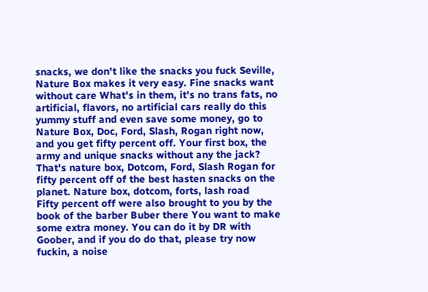snacks, we don't like the snacks you fuck Seville, Nature Box makes it very easy. Fine snacks want without care What's in them, it's no trans fats, no artificial, flavors, no artificial cars really do this yummy stuff and even save some money, go to Nature Box, Doc, Ford, Slash, Rogan right now, and you get fifty percent off. Your first box, the army and unique snacks without any the jack? That's nature box, Dotcom, Ford, Slash Rogan for fifty percent off of the best hasten snacks on the planet. Nature box, dotcom, forts, lash road
Fifty percent off were also brought to you by the book of the barber Buber there You want to make some extra money. You can do it by DR with Goober, and if you do do that, please try now fuckin, a noise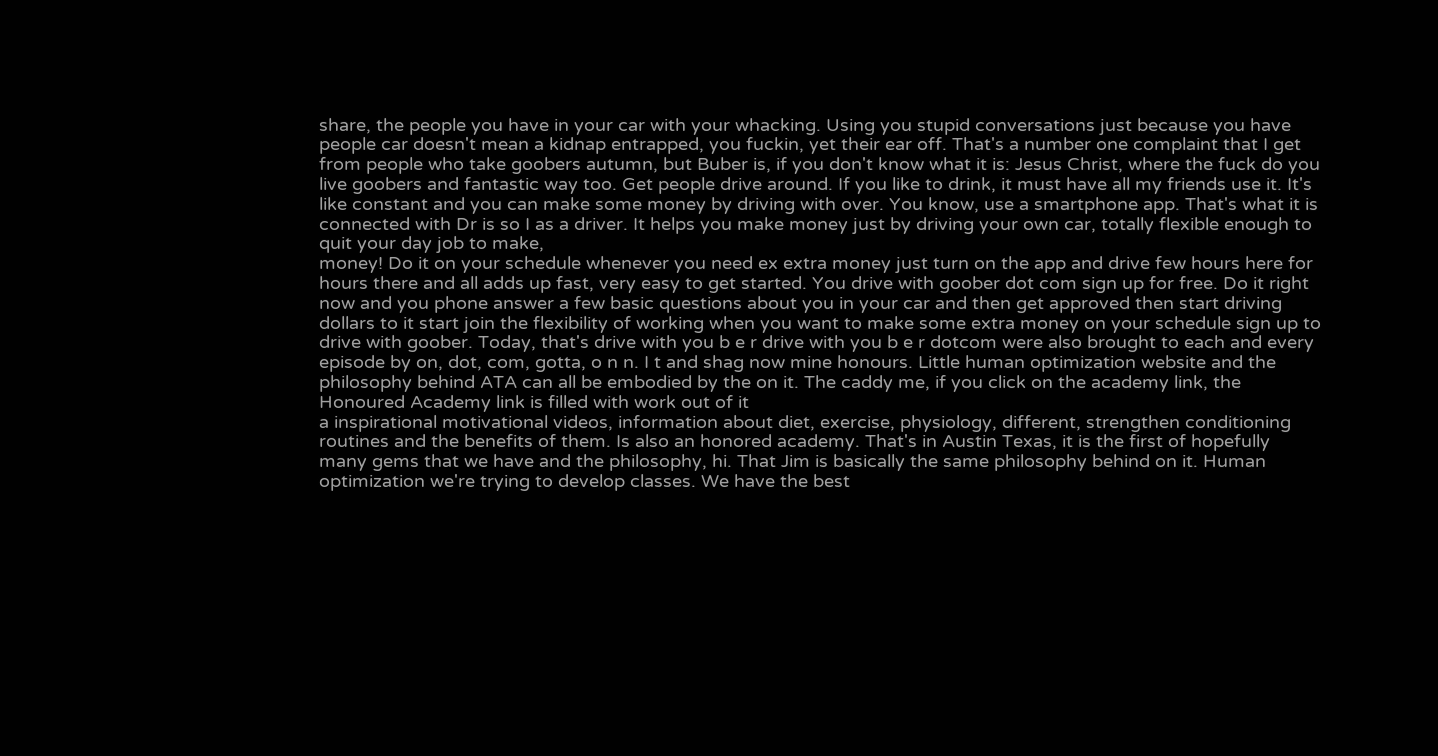share, the people you have in your car with your whacking. Using you stupid conversations just because you have people car doesn't mean a kidnap entrapped, you fuckin, yet their ear off. That's a number one complaint that I get from people who take goobers autumn, but Buber is, if you don't know what it is: Jesus Christ, where the fuck do you live goobers and fantastic way too. Get people drive around. If you like to drink, it must have all my friends use it. It's like constant and you can make some money by driving with over. You know, use a smartphone app. That's what it is connected with Dr is so I as a driver. It helps you make money just by driving your own car, totally flexible enough to quit your day job to make,
money! Do it on your schedule whenever you need ex extra money just turn on the app and drive few hours here for hours there and all adds up fast, very easy to get started. You drive with goober dot com sign up for free. Do it right now and you phone answer a few basic questions about you in your car and then get approved then start driving dollars to it start join the flexibility of working when you want to make some extra money on your schedule sign up to drive with goober. Today, that's drive with you b e r drive with you b e r dotcom were also brought to each and every episode by on, dot, com, gotta, o n n. I t and shag now mine honours. Little human optimization website and the philosophy behind ATA can all be embodied by the on it. The caddy me, if you click on the academy link, the Honoured Academy link is filled with work out of it
a inspirational motivational videos, information about diet, exercise, physiology, different, strengthen conditioning routines and the benefits of them. Is also an honored academy. That's in Austin Texas, it is the first of hopefully many gems that we have and the philosophy, hi. That Jim is basically the same philosophy behind on it. Human optimization we're trying to develop classes. We have the best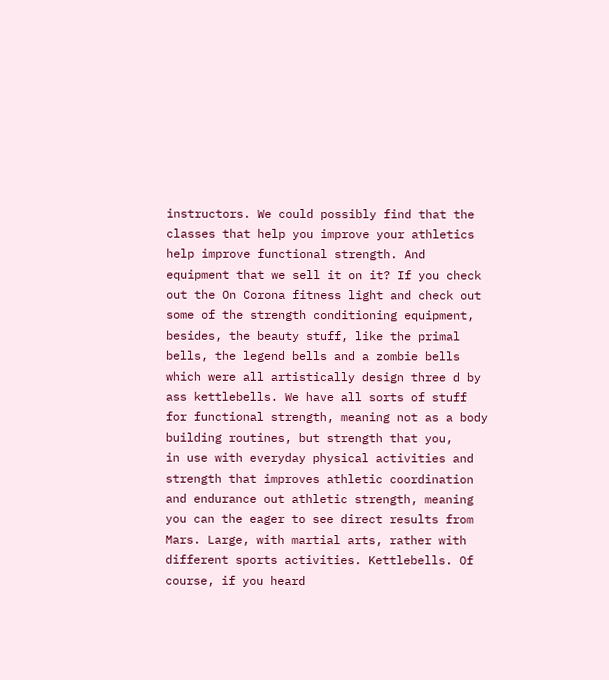instructors. We could possibly find that the classes that help you improve your athletics help improve functional strength. And equipment that we sell it on it? If you check out the On Corona fitness light and check out some of the strength conditioning equipment, besides, the beauty stuff, like the primal bells, the legend bells and a zombie bells which were all artistically design three d by ass kettlebells. We have all sorts of stuff for functional strength, meaning not as a body building routines, but strength that you,
in use with everyday physical activities and strength that improves athletic coordination and endurance out athletic strength, meaning you can the eager to see direct results from Mars. Large, with martial arts, rather with different sports activities. Kettlebells. Of course, if you heard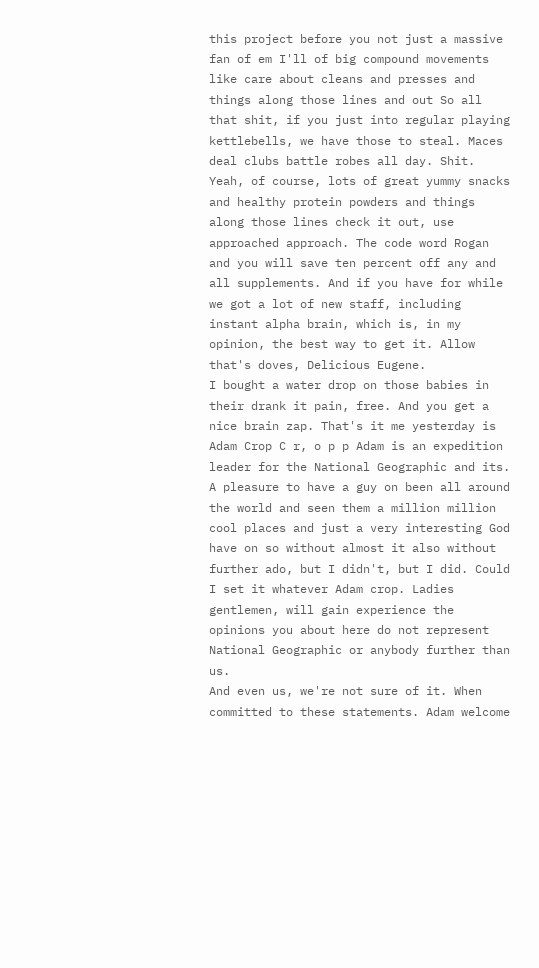this project before you not just a massive fan of em I'll of big compound movements like care about cleans and presses and things along those lines and out So all that shit, if you just into regular playing kettlebells, we have those to steal. Maces deal clubs battle robes all day. Shit. Yeah, of course, lots of great yummy snacks and healthy protein powders and things along those lines check it out, use approached approach. The code word Rogan and you will save ten percent off any and all supplements. And if you have for while we got a lot of new staff, including instant alpha brain, which is, in my opinion, the best way to get it. Allow that's doves, Delicious Eugene.
I bought a water drop on those babies in their drank it pain, free. And you get a nice brain zap. That's it me yesterday is Adam Crop C r, o p p Adam is an expedition leader for the National Geographic and its. A pleasure to have a guy on been all around the world and seen them a million million cool places and just a very interesting God have on so without almost it also without further ado, but I didn't, but I did. Could I set it whatever Adam crop. Ladies gentlemen, will gain experience the opinions you about here do not represent National Geographic or anybody further than us.
And even us, we're not sure of it. When committed to these statements. Adam welcome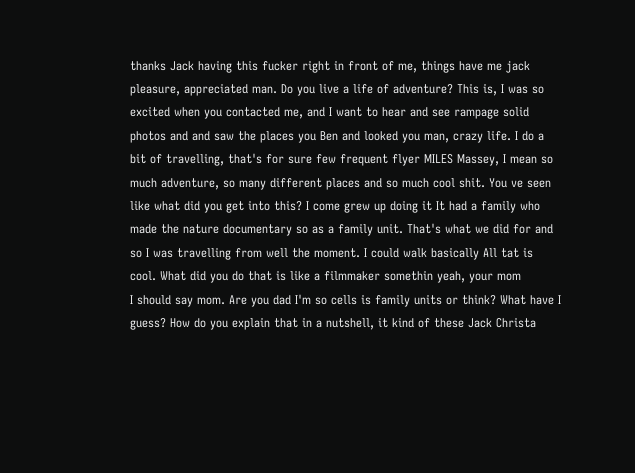thanks Jack having this fucker right in front of me, things have me jack pleasure, appreciated man. Do you live a life of adventure? This is, I was so excited when you contacted me, and I want to hear and see rampage solid photos and and saw the places you Ben and looked you man, crazy life. I do a bit of travelling, that's for sure few frequent flyer MILES Massey, I mean so much adventure, so many different places and so much cool shit. You ve seen like what did you get into this? I come grew up doing it It had a family who made the nature documentary so as a family unit. That's what we did for and so I was travelling from well the moment. I could walk basically All tat is cool. What did you do that is like a filmmaker somethin yeah, your mom
I should say mom. Are you dad I'm so cells is family units or think? What have I guess? How do you explain that in a nutshell, it kind of these Jack Christa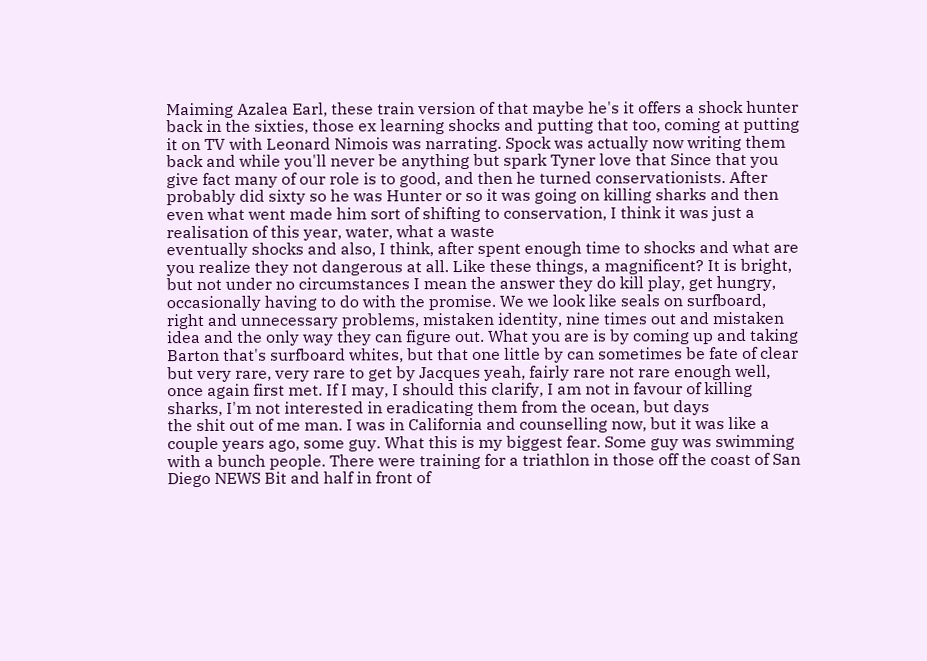Maiming Azalea Earl, these train version of that maybe he's it offers a shock hunter back in the sixties, those ex learning shocks and putting that too, coming at putting it on TV with Leonard Nimois was narrating. Spock was actually now writing them back and while you'll never be anything but spark Tyner love that Since that you give fact many of our role is to good, and then he turned conservationists. After probably did sixty so he was Hunter or so it was going on killing sharks and then even what went made him sort of shifting to conservation, I think it was just a realisation of this year, water, what a waste
eventually shocks and also, I think, after spent enough time to shocks and what are you realize they not dangerous at all. Like these things, a magnificent? It is bright, but not under no circumstances I mean the answer they do kill play, get hungry, occasionally having to do with the promise. We we look like seals on surfboard, right and unnecessary problems, mistaken identity, nine times out and mistaken idea and the only way they can figure out. What you are is by coming up and taking Barton that's surfboard whites, but that one little by can sometimes be fate of clear but very rare, very rare to get by Jacques yeah, fairly rare not rare enough well, once again first met. If I may, I should this clarify, I am not in favour of killing sharks, I'm not interested in eradicating them from the ocean, but days
the shit out of me man. I was in California and counselling now, but it was like a couple years ago, some guy. What this is my biggest fear. Some guy was swimming with a bunch people. There were training for a triathlon in those off the coast of San Diego NEWS Bit and half in front of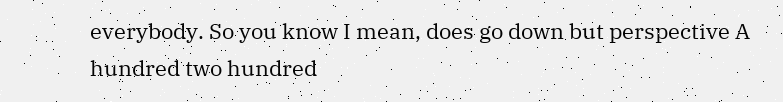everybody. So you know I mean, does go down but perspective A hundred two hundred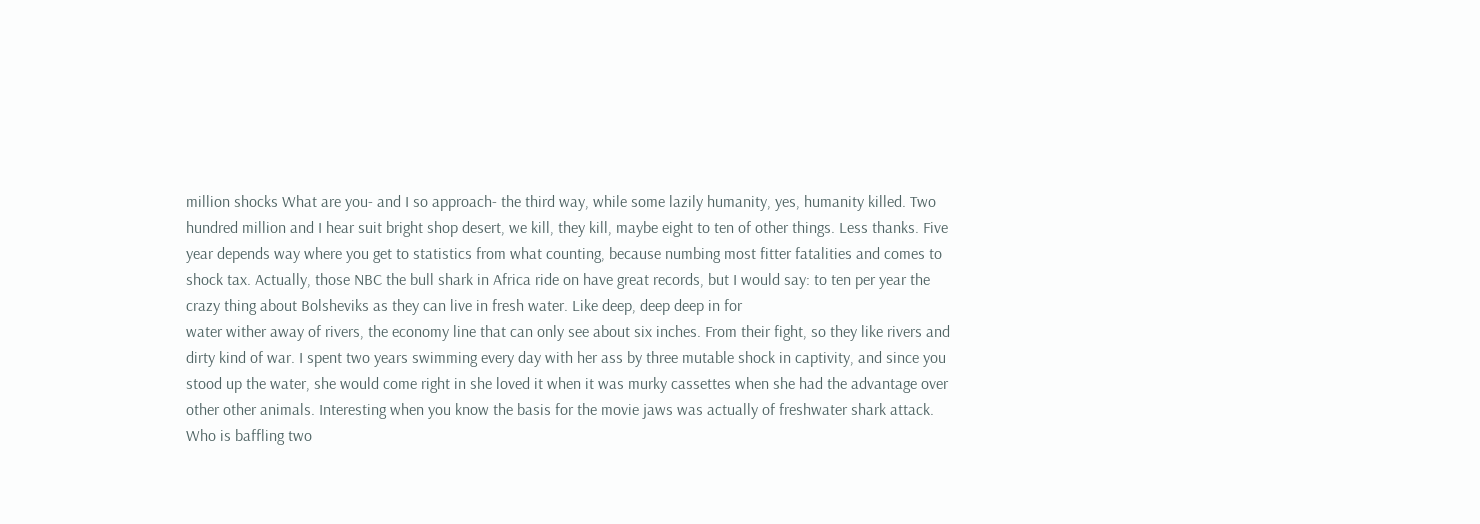million shocks What are you- and I so approach- the third way, while some lazily humanity, yes, humanity killed. Two hundred million and I hear suit bright shop desert, we kill, they kill, maybe eight to ten of other things. Less thanks. Five year depends way where you get to statistics from what counting, because numbing most fitter fatalities and comes to shock tax. Actually, those NBC the bull shark in Africa ride on have great records, but I would say: to ten per year the crazy thing about Bolsheviks as they can live in fresh water. Like deep, deep deep in for
water wither away of rivers, the economy line that can only see about six inches. From their fight, so they like rivers and dirty kind of war. I spent two years swimming every day with her ass by three mutable shock in captivity, and since you stood up the water, she would come right in she loved it when it was murky cassettes when she had the advantage over other other animals. Interesting when you know the basis for the movie jaws was actually of freshwater shark attack. Who is baffling two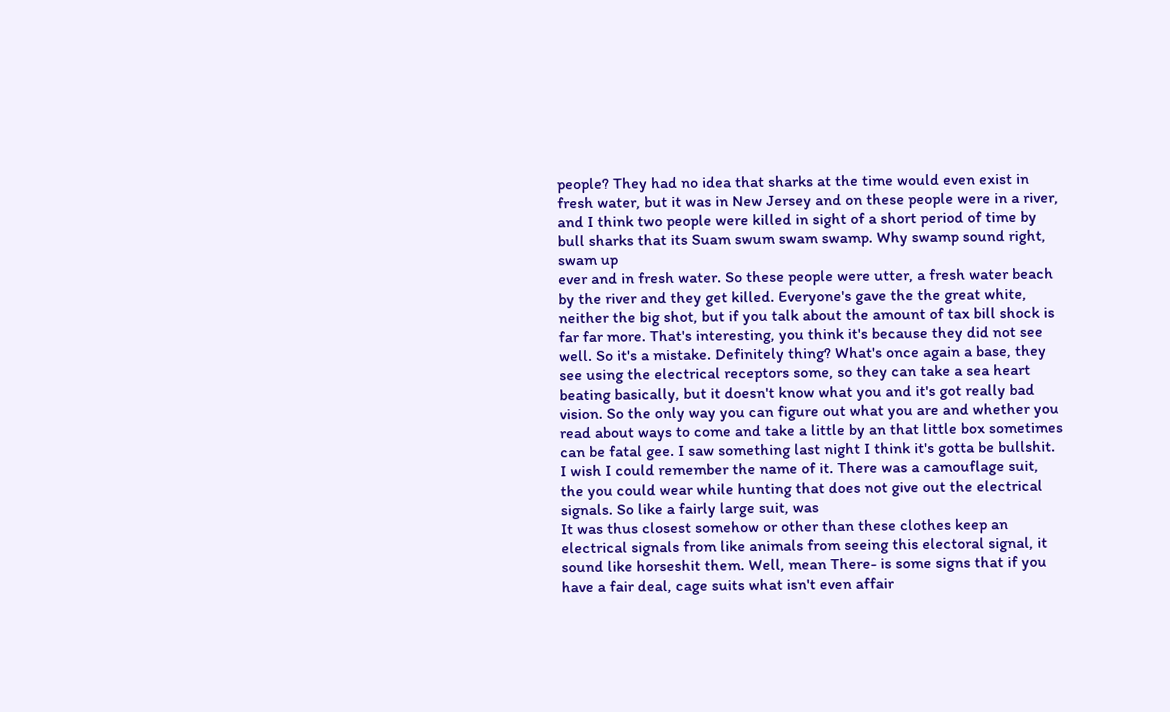people? They had no idea that sharks at the time would even exist in fresh water, but it was in New Jersey and on these people were in a river, and I think two people were killed in sight of a short period of time by bull sharks that its Suam swum swam swamp. Why swamp sound right, swam up
ever and in fresh water. So these people were utter, a fresh water beach by the river and they get killed. Everyone's gave the the great white, neither the big shot, but if you talk about the amount of tax bill shock is far far more. That's interesting, you think it's because they did not see well. So it's a mistake. Definitely thing? What's once again a base, they see using the electrical receptors some, so they can take a sea heart beating basically, but it doesn't know what you and it's got really bad vision. So the only way you can figure out what you are and whether you read about ways to come and take a little by an that little box sometimes can be fatal gee. I saw something last night I think it's gotta be bullshit. I wish I could remember the name of it. There was a camouflage suit, the you could wear while hunting that does not give out the electrical signals. So like a fairly large suit, was
It was thus closest somehow or other than these clothes keep an electrical signals from like animals from seeing this electoral signal, it sound like horseshit them. Well, mean There- is some signs that if you have a fair deal, cage suits what isn't even affair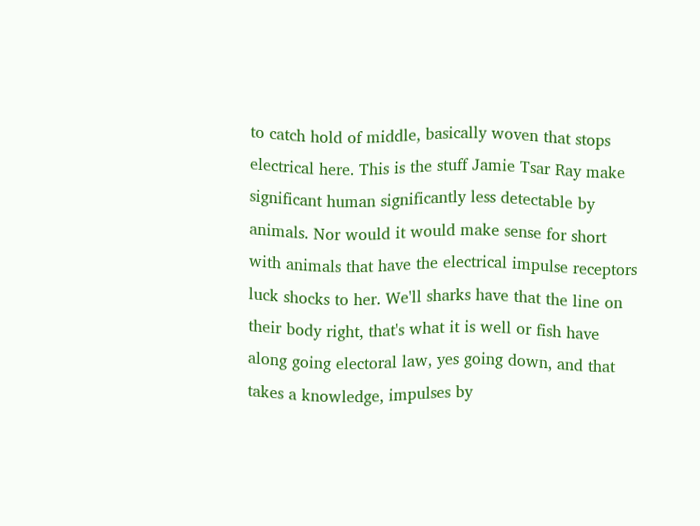to catch hold of middle, basically woven that stops electrical here. This is the stuff Jamie Tsar Ray make significant human significantly less detectable by animals. Nor would it would make sense for short with animals that have the electrical impulse receptors luck shocks to her. We'll sharks have that the line on their body right, that's what it is well or fish have along going electoral law, yes going down, and that takes a knowledge, impulses by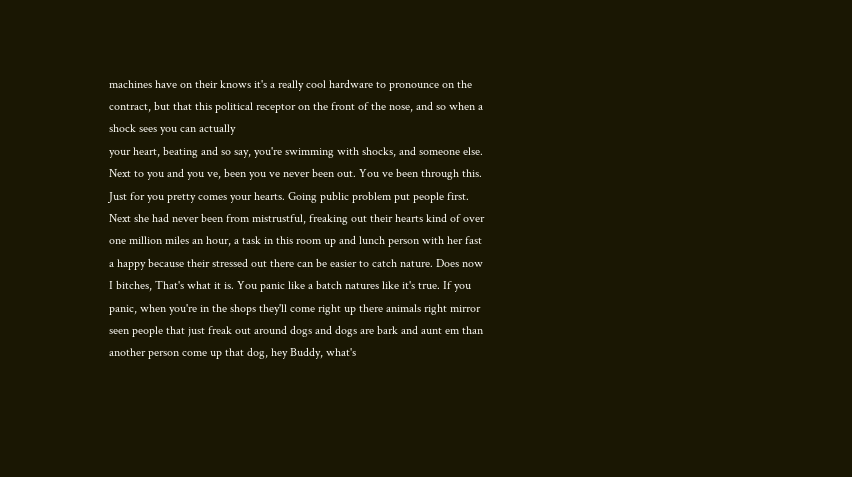machines have on their knows it's a really cool hardware to pronounce on the contract, but that this political receptor on the front of the nose, and so when a shock sees you can actually
your heart, beating and so say, you're swimming with shocks, and someone else. Next to you and you ve, been you ve never been out. You ve been through this. Just for you pretty comes your hearts. Going public problem put people first. Next she had never been from mistrustful, freaking out their hearts kind of over one million miles an hour, a task in this room up and lunch person with her fast a happy because their stressed out there can be easier to catch nature. Does now I bitches, That's what it is. You panic like a batch natures like it's true. If you panic, when you're in the shops they'll come right up there animals right mirror seen people that just freak out around dogs and dogs are bark and aunt em than another person come up that dog, hey Buddy, what's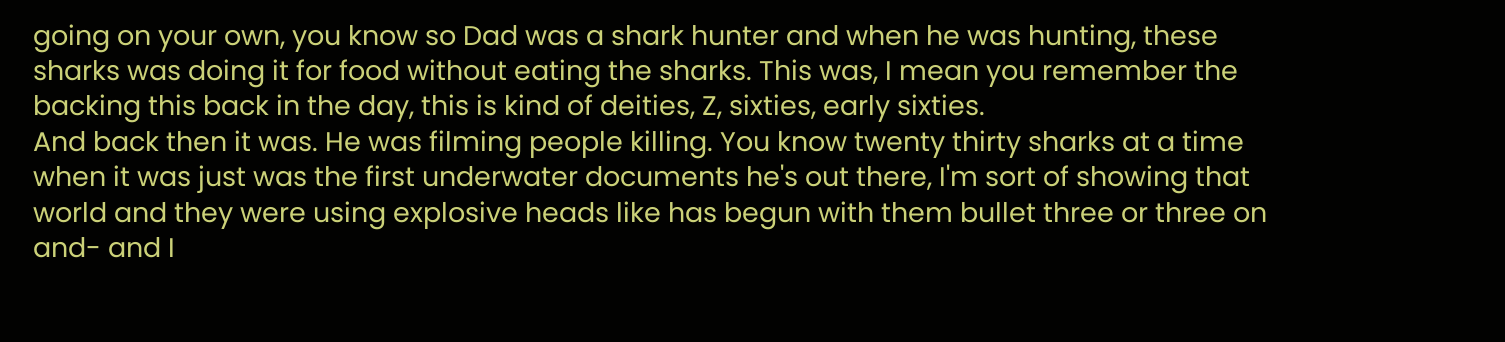going on your own, you know so Dad was a shark hunter and when he was hunting, these sharks was doing it for food without eating the sharks. This was, I mean you remember the backing this back in the day, this is kind of deities, Z, sixties, early sixties.
And back then it was. He was filming people killing. You know twenty thirty sharks at a time when it was just was the first underwater documents he's out there, I'm sort of showing that world and they were using explosive heads like has begun with them bullet three or three on and- and I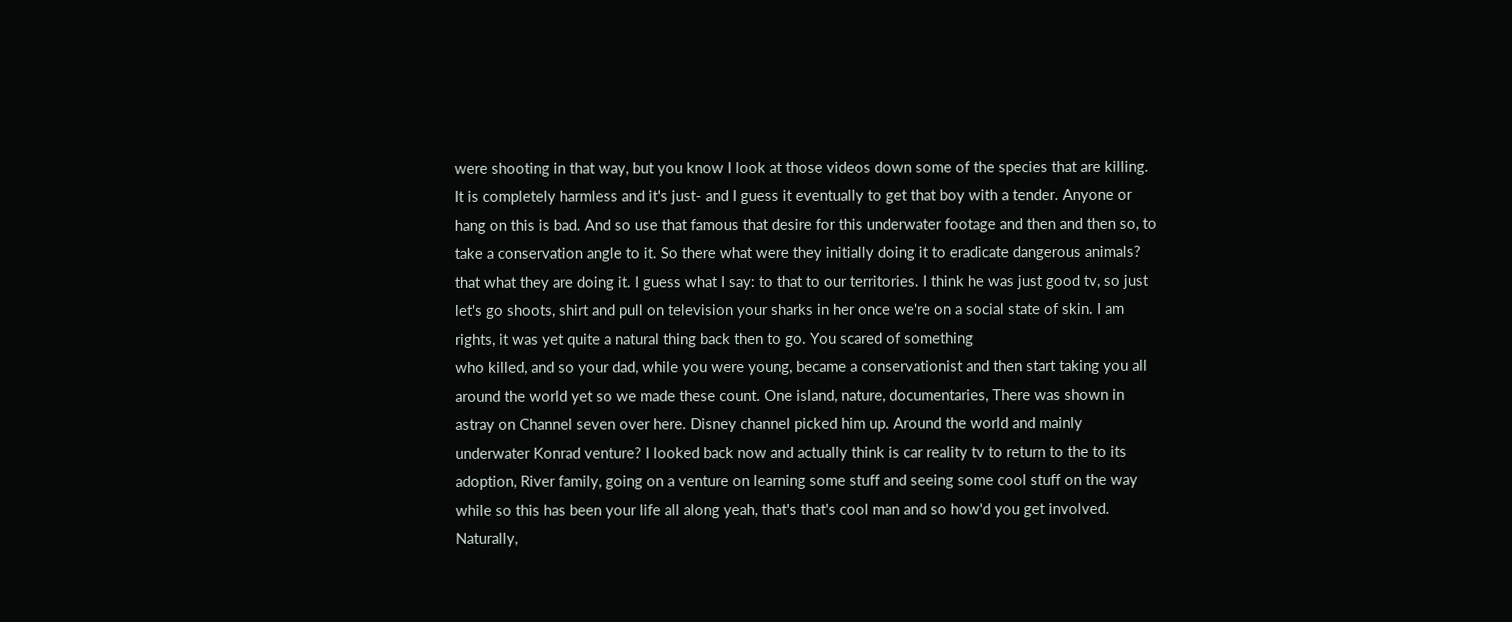were shooting in that way, but you know I look at those videos down some of the species that are killing. It is completely harmless and it's just- and I guess it eventually to get that boy with a tender. Anyone or hang on this is bad. And so use that famous that desire for this underwater footage and then and then so, to take a conservation angle to it. So there what were they initially doing it to eradicate dangerous animals? that what they are doing it. I guess what I say: to that to our territories. I think he was just good tv, so just let's go shoots, shirt and pull on television your sharks in her once we're on a social state of skin. I am rights, it was yet quite a natural thing back then to go. You scared of something
who killed, and so your dad, while you were young, became a conservationist and then start taking you all around the world yet so we made these count. One island, nature, documentaries, There was shown in astray on Channel seven over here. Disney channel picked him up. Around the world and mainly underwater Konrad venture? I looked back now and actually think is car reality tv to return to the to its adoption, River family, going on a venture on learning some stuff and seeing some cool stuff on the way while so this has been your life all along yeah, that's that's cool man and so how'd you get involved. Naturally,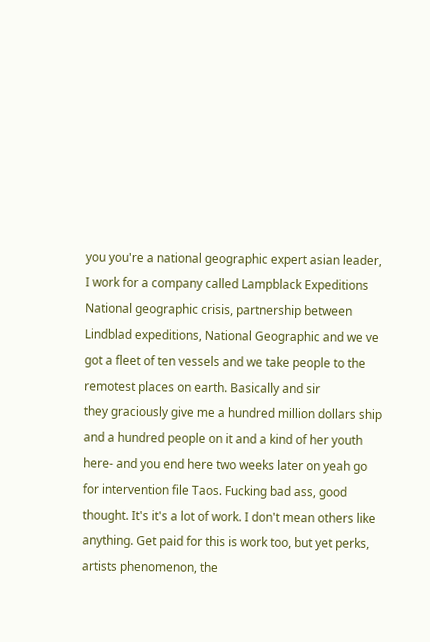you you're a national geographic expert asian leader, I work for a company called Lampblack Expeditions National geographic crisis, partnership between Lindblad expeditions, National Geographic and we ve got a fleet of ten vessels and we take people to the remotest places on earth. Basically and sir
they graciously give me a hundred million dollars ship and a hundred people on it and a kind of her youth here- and you end here two weeks later on yeah go for intervention file Taos. Fucking bad ass, good thought. It's it's a lot of work. I don't mean others like anything. Get paid for this is work too, but yet perks, artists phenomenon, the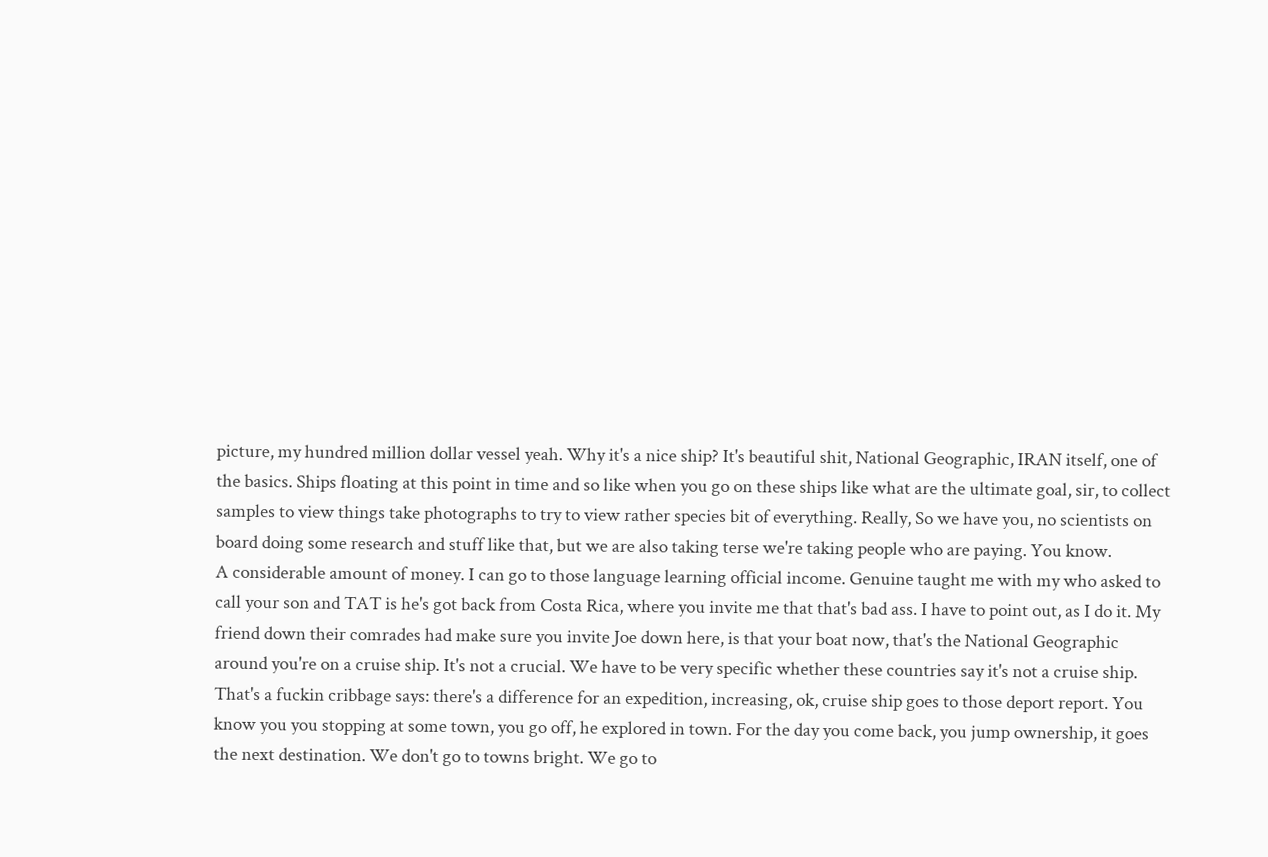picture, my hundred million dollar vessel yeah. Why it's a nice ship? It's beautiful shit, National Geographic, IRAN itself, one of the basics. Ships floating at this point in time and so like when you go on these ships like what are the ultimate goal, sir, to collect samples to view things take photographs to try to view rather species bit of everything. Really, So we have you, no scientists on board doing some research and stuff like that, but we are also taking terse we're taking people who are paying. You know.
A considerable amount of money. I can go to those language learning official income. Genuine taught me with my who asked to call your son and TAT is he's got back from Costa Rica, where you invite me that that's bad ass. I have to point out, as I do it. My friend down their comrades had make sure you invite Joe down here, is that your boat now, that's the National Geographic around you're on a cruise ship. It's not a crucial. We have to be very specific whether these countries say it's not a cruise ship. That's a fuckin cribbage says: there's a difference for an expedition, increasing, ok, cruise ship goes to those deport report. You know you you stopping at some town, you go off, he explored in town. For the day you come back, you jump ownership, it goes the next destination. We don't go to towns bright. We go to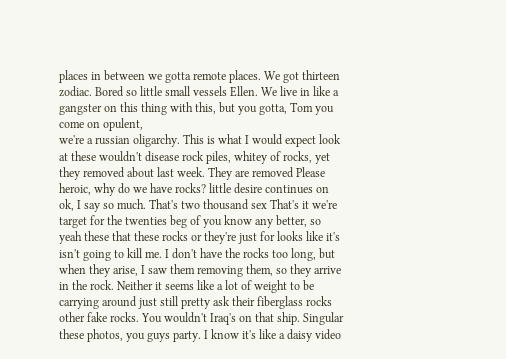places in between we gotta remote places. We got thirteen zodiac. Bored so little small vessels Ellen. We live in like a gangster on this thing with this, but you gotta, Tom you come on opulent,
we're a russian oligarchy. This is what I would expect look at these wouldn't disease rock piles, whitey of rocks, yet they removed about last week. They are removed Please heroic, why do we have rocks? little desire continues on ok, I say so much. That's two thousand sex That's it we're target for the twenties beg of you know any better, so yeah these that these rocks or they're just for looks like it's isn't going to kill me. I don't have the rocks too long, but when they arise, I saw them removing them, so they arrive in the rock. Neither it seems like a lot of weight to be carrying around just still pretty ask their fiberglass rocks other fake rocks. You wouldn't Iraq's on that ship. Singular these photos, you guys party. I know it's like a daisy video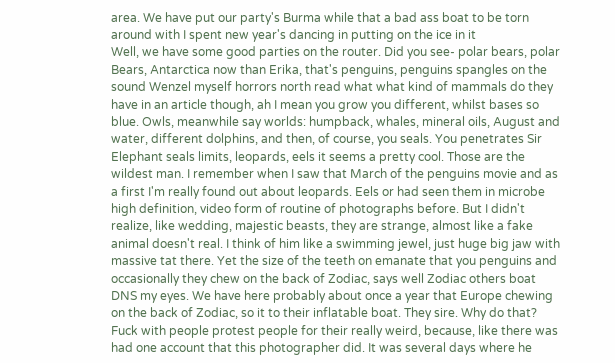area. We have put our party's Burma while that a bad ass boat to be torn around with I spent new year's dancing in putting on the ice in it
Well, we have some good parties on the router. Did you see- polar bears, polar Bears, Antarctica now than Erika, that's penguins, penguins spangles on the sound Wenzel myself horrors north read what what kind of mammals do they have in an article though, ah I mean you grow you different, whilst bases so blue. Owls, meanwhile say worlds: humpback, whales, mineral oils, August and water, different dolphins, and then, of course, you seals. You penetrates Sir Elephant seals limits, leopards, eels it seems a pretty cool. Those are the wildest man. I remember when I saw that March of the penguins movie and as a first I'm really found out about leopards. Eels or had seen them in microbe high definition, video form of routine of photographs before. But I didn't realize, like wedding, majestic beasts, they are strange, almost like a fake
animal doesn't real. I think of him like a swimming jewel, just huge big jaw with massive tat there. Yet the size of the teeth on emanate that you penguins and occasionally they chew on the back of Zodiac, says well Zodiac others boat DNS my eyes. We have here probably about once a year that Europe chewing on the back of Zodiac, so it to their inflatable boat. They sire. Why do that? Fuck with people protest people for their really weird, because, like there was had one account that this photographer did. It was several days where he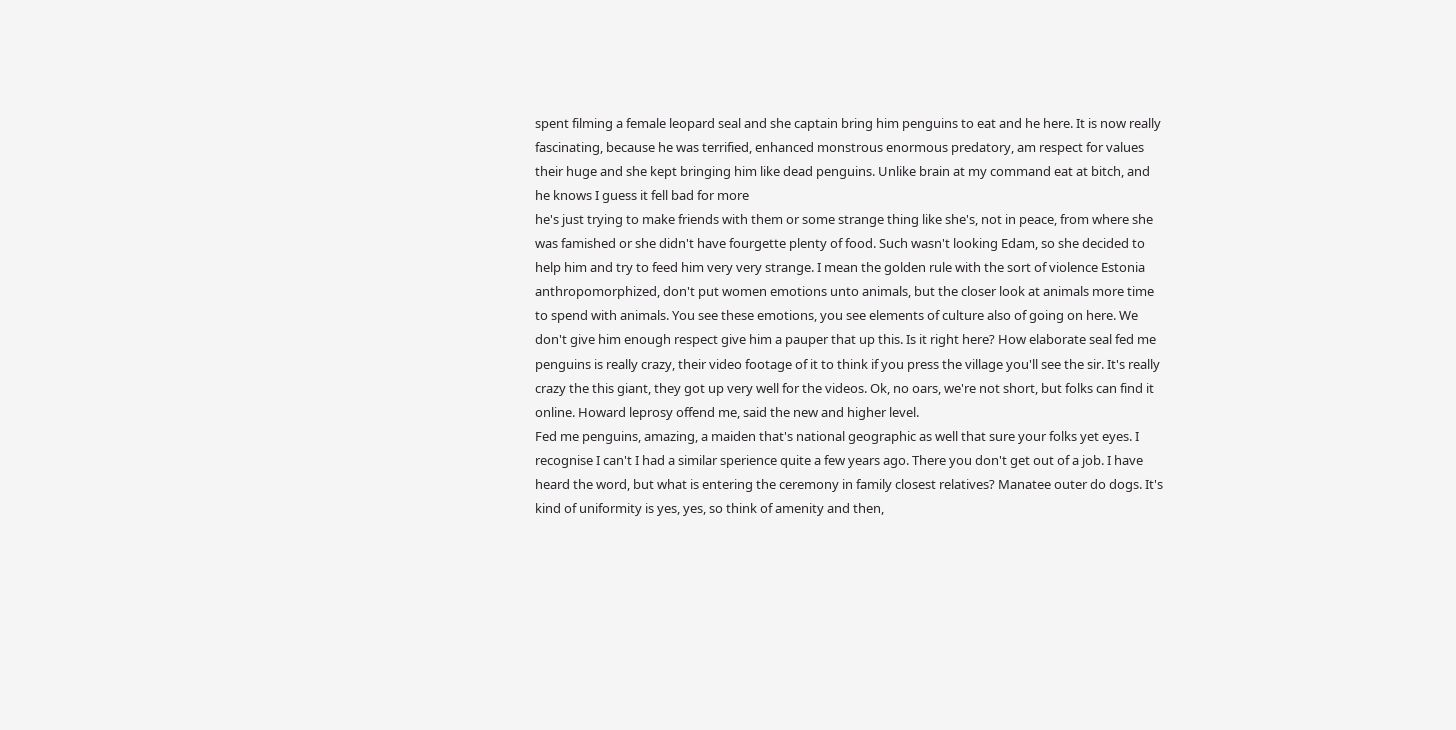spent filming a female leopard seal and she captain bring him penguins to eat and he here. It is now really fascinating, because he was terrified, enhanced monstrous enormous predatory, am respect for values their huge and she kept bringing him like dead penguins. Unlike brain at my command eat at bitch, and he knows I guess it fell bad for more
he's just trying to make friends with them or some strange thing like she's, not in peace, from where she was famished or she didn't have fourgette plenty of food. Such wasn't looking Edam, so she decided to help him and try to feed him very very strange. I mean the golden rule with the sort of violence Estonia anthropomorphized, don't put women emotions unto animals, but the closer look at animals more time to spend with animals. You see these emotions, you see elements of culture also of going on here. We don't give him enough respect give him a pauper that up this. Is it right here? How elaborate seal fed me penguins is really crazy, their video footage of it to think if you press the village you'll see the sir. It's really crazy the this giant, they got up very well for the videos. Ok, no oars, we're not short, but folks can find it online. Howard leprosy offend me, said the new and higher level.
Fed me penguins, amazing, a maiden that's national geographic as well that sure your folks yet eyes. I recognise I can't I had a similar sperience quite a few years ago. There you don't get out of a job. I have heard the word, but what is entering the ceremony in family closest relatives? Manatee outer do dogs. It's kind of uniformity is yes, yes, so think of amenity and then,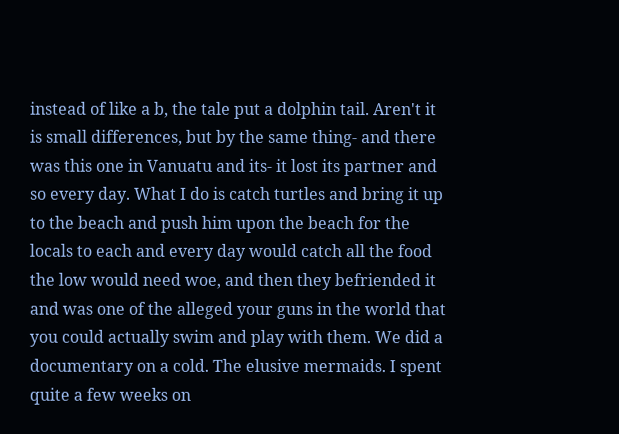instead of like a b, the tale put a dolphin tail. Aren't it is small differences, but by the same thing- and there was this one in Vanuatu and its- it lost its partner and so every day. What I do is catch turtles and bring it up to the beach and push him upon the beach for the locals to each and every day would catch all the food the low would need woe, and then they befriended it and was one of the alleged your guns in the world that you could actually swim and play with them. We did a documentary on a cold. The elusive mermaids. I spent quite a few weeks on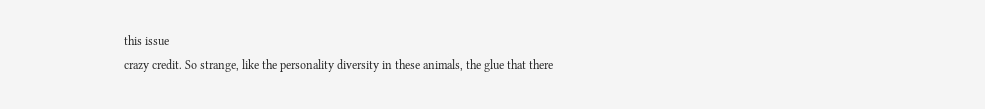this issue
crazy credit. So strange, like the personality diversity in these animals, the glue that there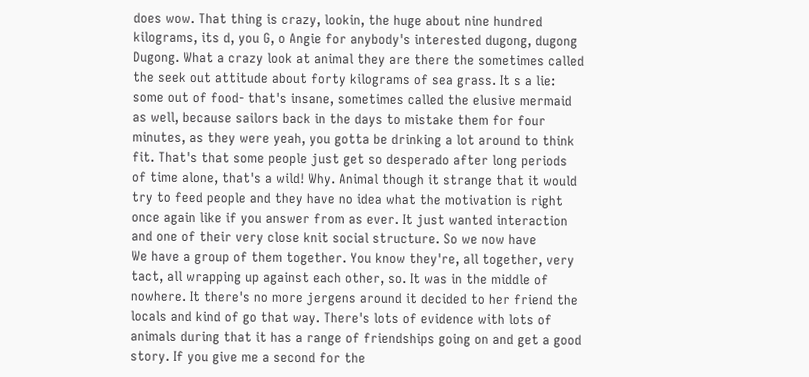does wow. That thing is crazy, lookin, the huge about nine hundred kilograms, its d, you G, o Angie for anybody's interested dugong, dugong Dugong. What a crazy look at animal they are there the sometimes called the seek out attitude about forty kilograms of sea grass. It s a lie: some out of food- that's insane, sometimes called the elusive mermaid as well, because sailors back in the days to mistake them for four minutes, as they were yeah, you gotta be drinking a lot around to think fit. That's that some people just get so desperado after long periods of time alone, that's a wild! Why. Animal though it strange that it would try to feed people and they have no idea what the motivation is right once again like if you answer from as ever. It just wanted interaction and one of their very close knit social structure. So we now have
We have a group of them together. You know they're, all together, very tact, all wrapping up against each other, so. It was in the middle of nowhere. It there's no more jergens around it decided to her friend the locals and kind of go that way. There's lots of evidence with lots of animals during that it has a range of friendships going on and get a good story. If you give me a second for the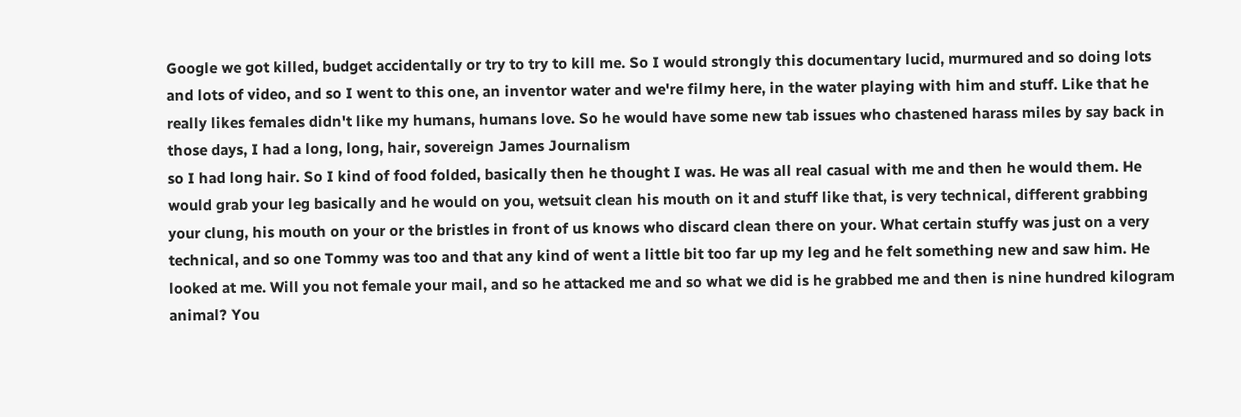Google we got killed, budget accidentally or try to try to kill me. So I would strongly this documentary lucid, murmured and so doing lots and lots of video, and so I went to this one, an inventor water and we're filmy here, in the water playing with him and stuff. Like that he really likes females didn't like my humans, humans love. So he would have some new tab issues who chastened harass miles by say back in those days, I had a long, long, hair, sovereign James Journalism
so I had long hair. So I kind of food folded, basically then he thought I was. He was all real casual with me and then he would them. He would grab your leg basically and he would on you, wetsuit clean his mouth on it and stuff like that, is very technical, different grabbing your clung, his mouth on your or the bristles in front of us knows who discard clean there on your. What certain stuffy was just on a very technical, and so one Tommy was too and that any kind of went a little bit too far up my leg and he felt something new and saw him. He looked at me. Will you not female your mail, and so he attacked me and so what we did is he grabbed me and then is nine hundred kilogram animal? You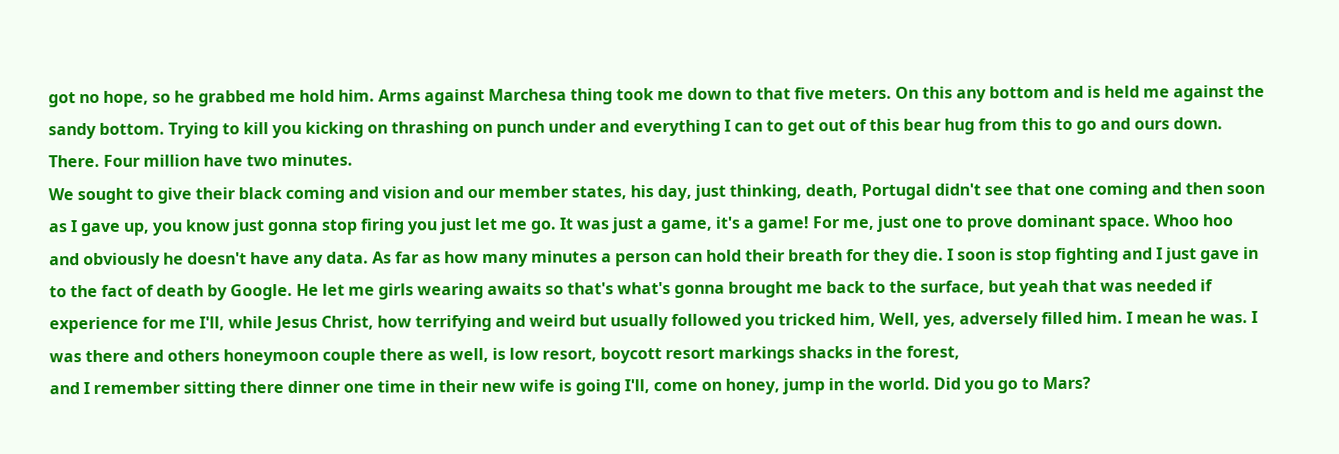got no hope, so he grabbed me hold him. Arms against Marchesa thing took me down to that five meters. On this any bottom and is held me against the sandy bottom. Trying to kill you kicking on thrashing on punch under and everything I can to get out of this bear hug from this to go and ours down. There. Four million have two minutes.
We sought to give their black coming and vision and our member states, his day, just thinking, death, Portugal didn't see that one coming and then soon as I gave up, you know just gonna stop firing you just let me go. It was just a game, it's a game! For me, just one to prove dominant space. Whoo hoo and obviously he doesn't have any data. As far as how many minutes a person can hold their breath for they die. I soon is stop fighting and I just gave in to the fact of death by Google. He let me girls wearing awaits so that's what's gonna brought me back to the surface, but yeah that was needed if experience for me I'll, while Jesus Christ, how terrifying and weird but usually followed you tricked him, Well, yes, adversely filled him. I mean he was. I was there and others honeymoon couple there as well, is low resort, boycott resort markings shacks in the forest,
and I remember sitting there dinner one time in their new wife is going I'll, come on honey, jump in the world. Did you go to Mars?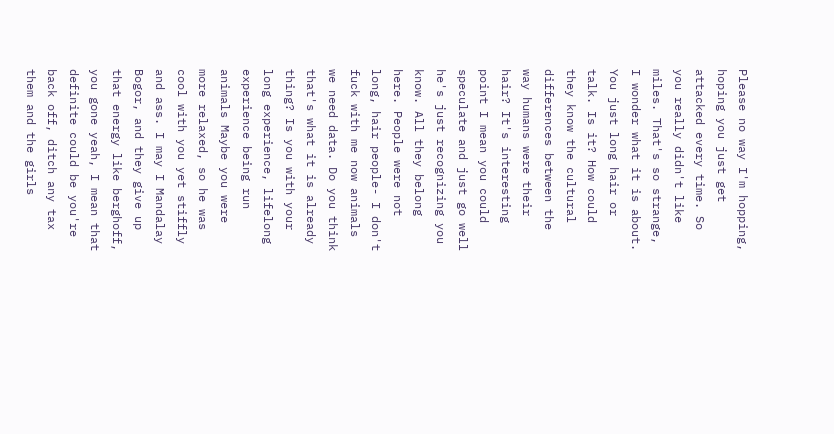Please no way I'm hopping, hoping you just get attacked every time. So you really didn't like miles. That's so strange, I wonder what it is about. You just long hair or talk. Is it? How could they know the cultural differences between the way humans were their hair? It's interesting point I mean you could speculate and just go well he's just recognizing you know. All they belong here. People were not long, hair people- I don't fuck with me now animals we need data. Do you think that's what it is already thing? Is you with your long experience, lifelong experience being run animals Maybe you were more relaxed, so he was cool with you yet stiffly and ass. I may I Mandalay Bogor, and they give up that energy like berghoff, you gone yeah, I mean that definite could be you're back off, ditch any tax them and the girls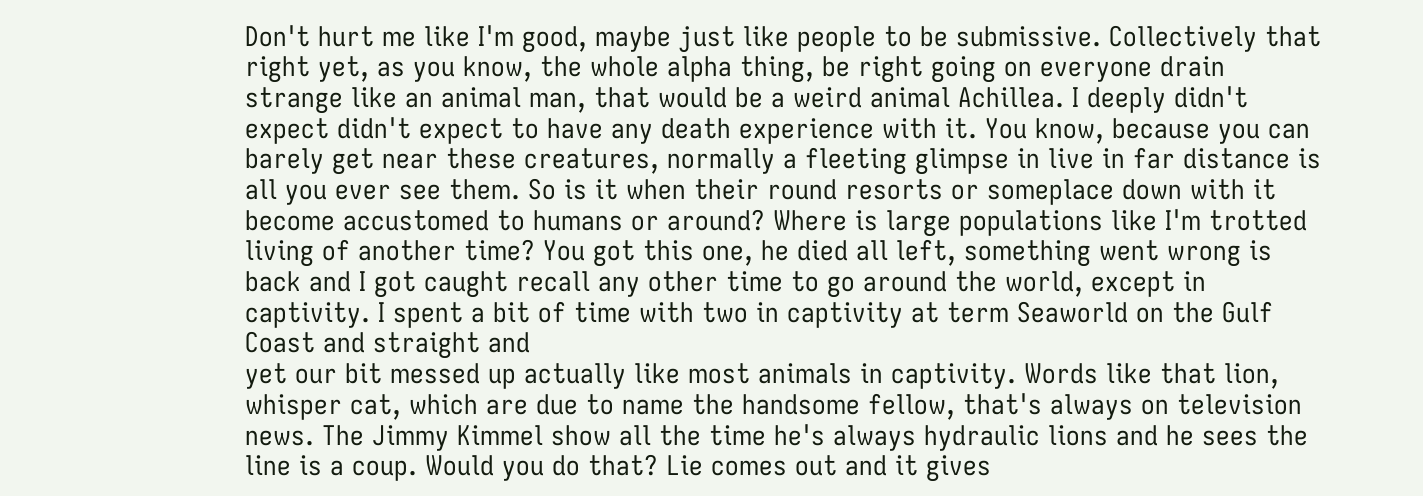Don't hurt me like I'm good, maybe just like people to be submissive. Collectively that right yet, as you know, the whole alpha thing, be right going on everyone drain strange like an animal man, that would be a weird animal Achillea. I deeply didn't expect didn't expect to have any death experience with it. You know, because you can barely get near these creatures, normally a fleeting glimpse in live in far distance is all you ever see them. So is it when their round resorts or someplace down with it become accustomed to humans or around? Where is large populations like I'm trotted living of another time? You got this one, he died all left, something went wrong is back and I got caught recall any other time to go around the world, except in captivity. I spent a bit of time with two in captivity at term Seaworld on the Gulf Coast and straight and
yet our bit messed up actually like most animals in captivity. Words like that lion, whisper cat, which are due to name the handsome fellow, that's always on television news. The Jimmy Kimmel show all the time he's always hydraulic lions and he sees the line is a coup. Would you do that? Lie comes out and it gives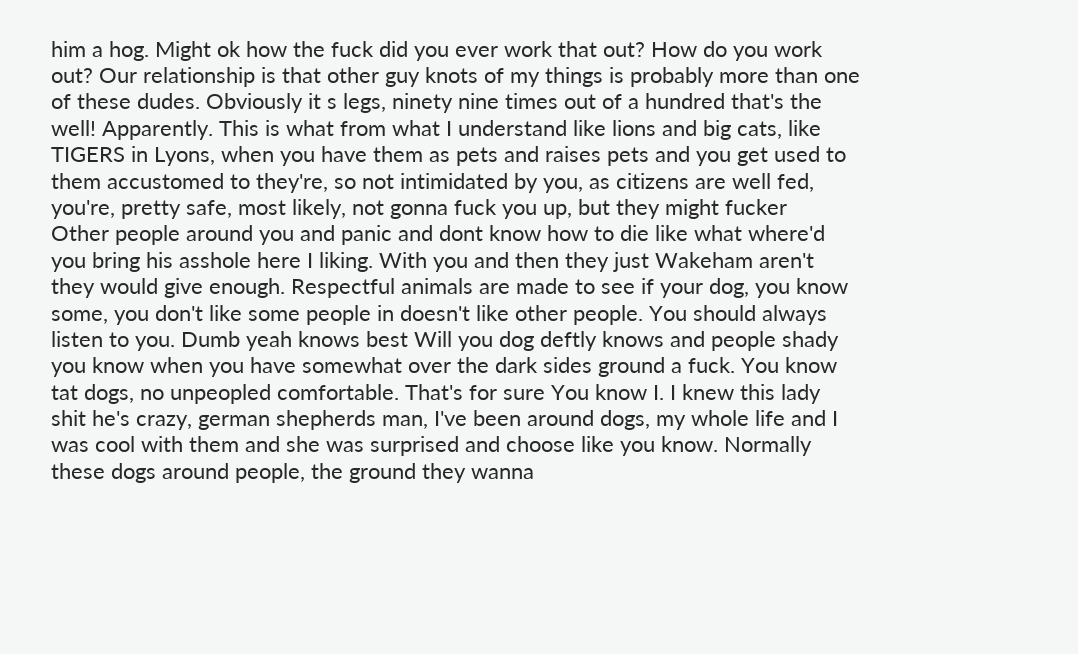him a hog. Might ok how the fuck did you ever work that out? How do you work out? Our relationship is that other guy knots of my things is probably more than one of these dudes. Obviously it s legs, ninety nine times out of a hundred that's the well! Apparently. This is what from what I understand like lions and big cats, like TIGERS in Lyons, when you have them as pets and raises pets and you get used to them accustomed to they're, so not intimidated by you, as citizens are well fed, you're, pretty safe, most likely, not gonna fuck you up, but they might fucker
Other people around you and panic and dont know how to die like what where'd you bring his asshole here I liking. With you and then they just Wakeham aren't they would give enough. Respectful animals are made to see if your dog, you know some, you don't like some people in doesn't like other people. You should always listen to you. Dumb yeah knows best Will you dog deftly knows and people shady you know when you have somewhat over the dark sides ground a fuck. You know tat dogs, no unpeopled comfortable. That's for sure You know I. I knew this lady shit he's crazy, german shepherds man, I've been around dogs, my whole life and I was cool with them and she was surprised and choose like you know. Normally these dogs around people, the ground they wanna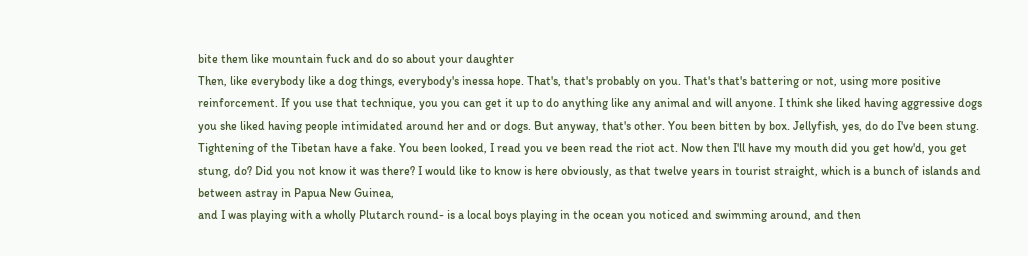bite them like mountain fuck and do so about your daughter
Then, like everybody like a dog things, everybody's inessa hope. That's, that's probably on you. That's that's battering or not, using more positive reinforcement. If you use that technique, you you can get it up to do anything like any animal and will anyone. I think she liked having aggressive dogs you she liked having people intimidated around her and or dogs. But anyway, that's other. You been bitten by box. Jellyfish, yes, do do I've been stung. Tightening of the Tibetan have a fake. You been looked, I read you ve been read the riot act. Now then I'll have my mouth did you get how'd, you get stung, do? Did you not know it was there? I would like to know is here obviously, as that twelve years in tourist straight, which is a bunch of islands and between astray in Papua New Guinea,
and I was playing with a wholly Plutarch round- is a local boys playing in the ocean you noticed and swimming around, and then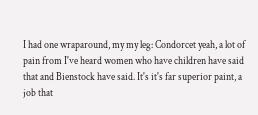I had one wraparound, my my leg: Condorcet yeah, a lot of pain from I've heard women who have children have said that and Bienstock have said. It's it's far superior paint, a job that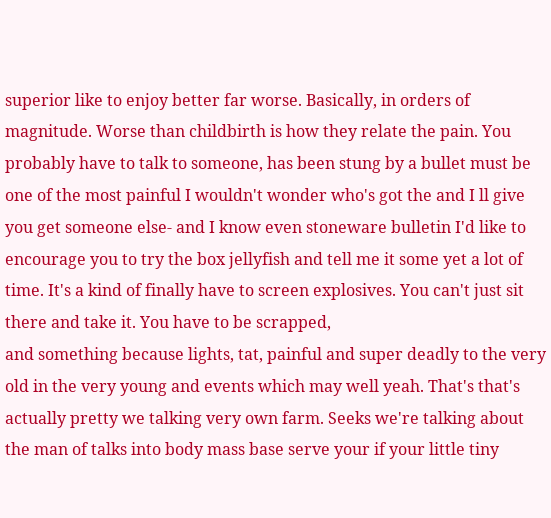superior like to enjoy better far worse. Basically, in orders of magnitude. Worse than childbirth is how they relate the pain. You probably have to talk to someone, has been stung by a bullet must be one of the most painful I wouldn't wonder who's got the and I ll give you get someone else- and I know even stoneware bulletin I'd like to encourage you to try the box jellyfish and tell me it some yet a lot of time. It's a kind of finally have to screen explosives. You can't just sit there and take it. You have to be scrapped,
and something because lights, tat, painful and super deadly to the very old in the very young and events which may well yeah. That's that's actually pretty we talking very own farm. Seeks we're talking about the man of talks into body mass base serve your if your little tiny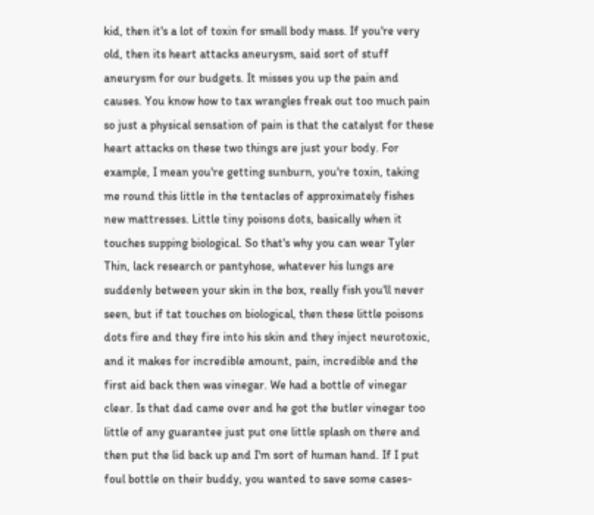kid, then it's a lot of toxin for small body mass. If you're very old, then its heart attacks aneurysm, said sort of stuff aneurysm for our budgets. It misses you up the pain and causes. You know how to tax wrangles freak out too much pain
so just a physical sensation of pain is that the catalyst for these heart attacks on these two things are just your body. For example, I mean you're getting sunburn, you're toxin, taking me round this little in the tentacles of approximately fishes new mattresses. Little tiny poisons dots, basically when it touches supping biological. So that's why you can wear Tyler Thin, lack research or pantyhose, whatever his lungs are suddenly between your skin in the box, really fish you'll never seen, but if tat touches on biological, then these little poisons dots fire and they fire into his skin and they inject neurotoxic, and it makes for incredible amount, pain, incredible and the first aid back then was vinegar. We had a bottle of vinegar clear. Is that dad came over and he got the butler vinegar too little of any guarantee just put one little splash on there and then put the lid back up and I'm sort of human hand. If I put foul bottle on their buddy, you wanted to save some cases-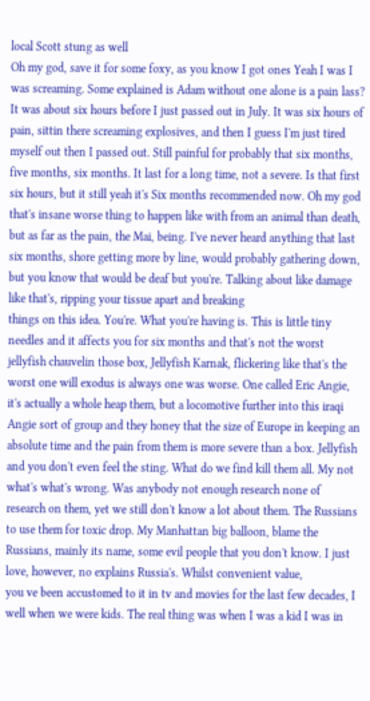local Scott stung as well
Oh my god, save it for some foxy, as you know I got ones Yeah I was I was screaming. Some explained is Adam without one alone is a pain lass? It was about six hours before I just passed out in July. It was six hours of pain, sittin there screaming explosives, and then I guess I'm just tired myself out then I passed out. Still painful for probably that six months, five months, six months. It last for a long time, not a severe. Is that first six hours, but it still yeah it's Six months recommended now. Oh my god that's insane worse thing to happen like with from an animal than death, but as far as the pain, the Mai, being. I've never heard anything that last six months, shore getting more by line, would probably gathering down, but you know that would be deaf but you're. Talking about like damage like that's, ripping your tissue apart and breaking
things on this idea. You're. What you're having is. This is little tiny needles and it affects you for six months and that's not the worst jellyfish chauvelin those box, Jellyfish Karnak, flickering like that's the worst one will exodus is always one was worse. One called Eric Angie, it's actually a whole heap them, but a locomotive further into this iraqi Angie sort of group and they honey that the size of Europe in keeping an absolute time and the pain from them is more severe than a box. Jellyfish and you don't even feel the sting. What do we find kill them all. My not what's what's wrong. Was anybody not enough research none of research on them, yet we still don't know a lot about them. The Russians to use them for toxic drop. My Manhattan big balloon, blame the Russians, mainly its name, some evil people that you don't know. I just love, however, no explains Russia's. Whilst convenient value,
you ve been accustomed to it in tv and movies for the last few decades, I well when we were kids. The real thing was when I was a kid I was in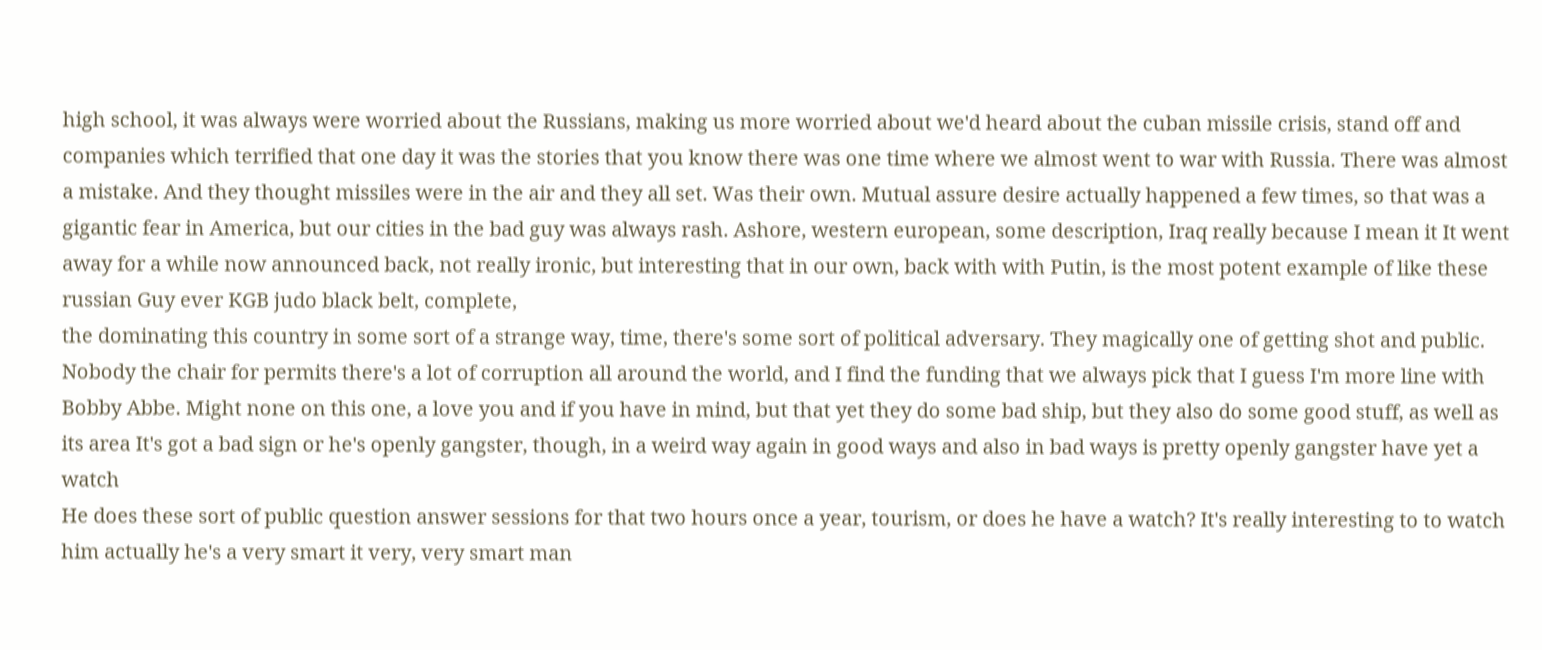high school, it was always were worried about the Russians, making us more worried about we'd heard about the cuban missile crisis, stand off and companies which terrified that one day it was the stories that you know there was one time where we almost went to war with Russia. There was almost a mistake. And they thought missiles were in the air and they all set. Was their own. Mutual assure desire actually happened a few times, so that was a gigantic fear in America, but our cities in the bad guy was always rash. Ashore, western european, some description, Iraq really because I mean it It went away for a while now announced back, not really ironic, but interesting that in our own, back with with Putin, is the most potent example of like these russian Guy ever KGB judo black belt, complete,
the dominating this country in some sort of a strange way, time, there's some sort of political adversary. They magically one of getting shot and public. Nobody the chair for permits there's a lot of corruption all around the world, and I find the funding that we always pick that I guess I'm more line with Bobby Abbe. Might none on this one, a love you and if you have in mind, but that yet they do some bad ship, but they also do some good stuff, as well as its area It's got a bad sign or he's openly gangster, though, in a weird way again in good ways and also in bad ways is pretty openly gangster have yet a watch
He does these sort of public question answer sessions for that two hours once a year, tourism, or does he have a watch? It's really interesting to to watch him actually he's a very smart it very, very smart man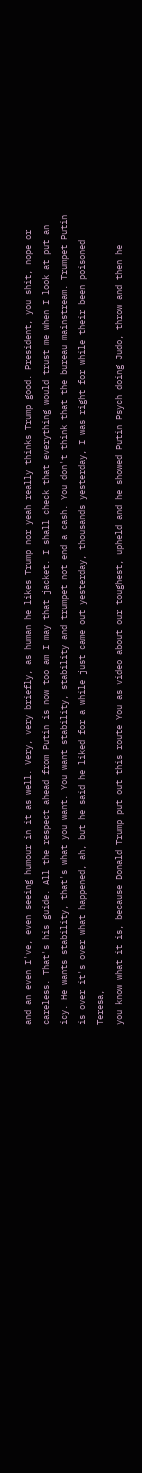and an even I've, even seeing humour in it as well. Very, very briefly, as human he likes Trump nor yeah really thinks Trump good. President, you shit, nope or careless. That's his guide. All the respect ahead from Putin is now too am I may that jacket. I shall check that everything would trust me when I look at put an icy. He wants stability, that's what you want. You want stability, stability and trumpet not end a cash. You don't think that the bureau mainstream. Trumpet Putin is over it's over what happened, ah, but he said he liked for a while just came out yesterday, thousands yesterday, I was right for while their been poisoned Teresa,
you know what it is, because Donald Trump put out this route You as video about our toughest, upheld and he showed Putin Psych doing Judo, throw and then he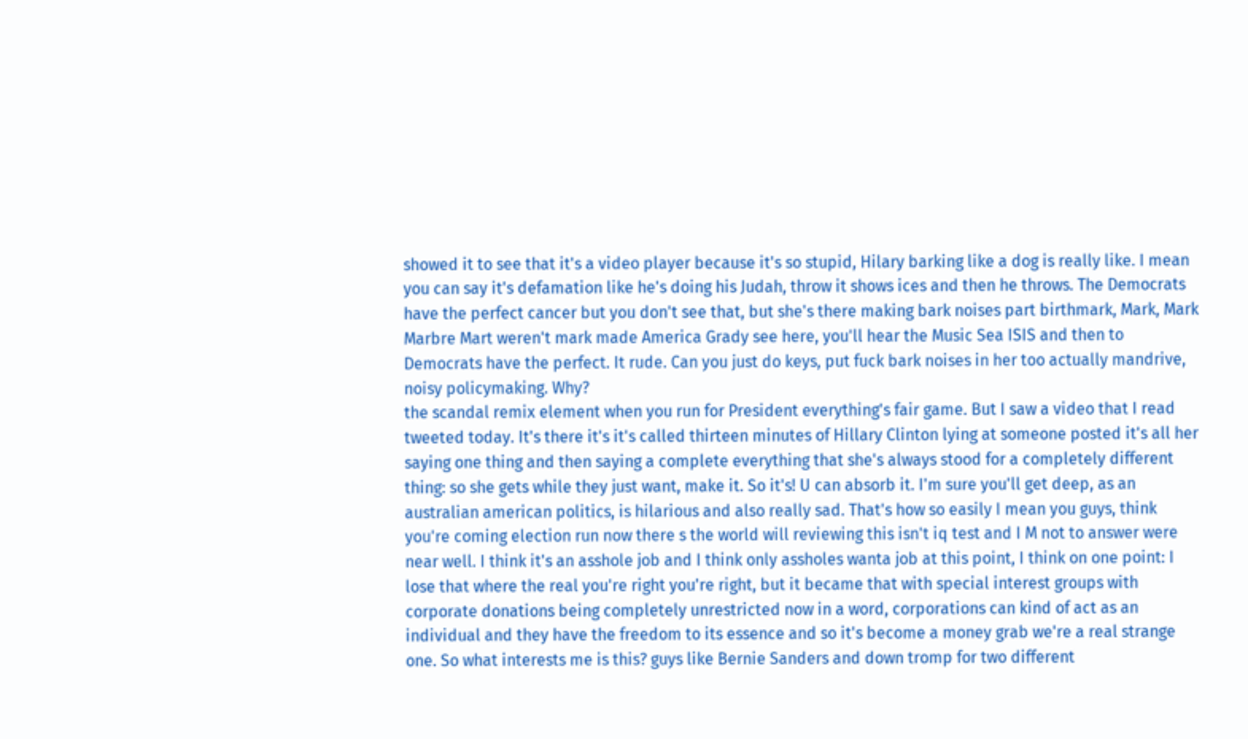showed it to see that it's a video player because it's so stupid, Hilary barking like a dog is really like. I mean you can say it's defamation like he's doing his Judah, throw it shows ices and then he throws. The Democrats have the perfect cancer but you don't see that, but she's there making bark noises part birthmark, Mark, Mark Marbre Mart weren't mark made America Grady see here, you'll hear the Music Sea ISIS and then to Democrats have the perfect. It rude. Can you just do keys, put fuck bark noises in her too actually mandrive, noisy policymaking. Why?
the scandal remix element when you run for President everything's fair game. But I saw a video that I read tweeted today. It's there it's it's called thirteen minutes of Hillary Clinton lying at someone posted it's all her saying one thing and then saying a complete everything that she's always stood for a completely different thing: so she gets while they just want, make it. So it's! U can absorb it. I'm sure you'll get deep, as an australian american politics, is hilarious and also really sad. That's how so easily I mean you guys, think you're coming election run now there s the world will reviewing this isn't iq test and I M not to answer were near well. I think it's an asshole job and I think only assholes wanta job at this point, I think on one point: I lose that where the real you're right you're right, but it became that with special interest groups with
corporate donations being completely unrestricted now in a word, corporations can kind of act as an individual and they have the freedom to its essence and so it's become a money grab we're a real strange one. So what interests me is this? guys like Bernie Sanders and down tromp for two different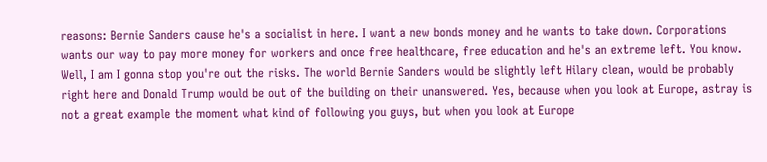reasons: Bernie Sanders cause he's a socialist in here. I want a new bonds money and he wants to take down. Corporations wants our way to pay more money for workers and once free healthcare, free education and he's an extreme left. You know. Well, I am I gonna stop you're out the risks. The world Bernie Sanders would be slightly left Hilary clean, would be probably right here and Donald Trump would be out of the building on their unanswered. Yes, because when you look at Europe, astray is not a great example the moment what kind of following you guys, but when you look at Europe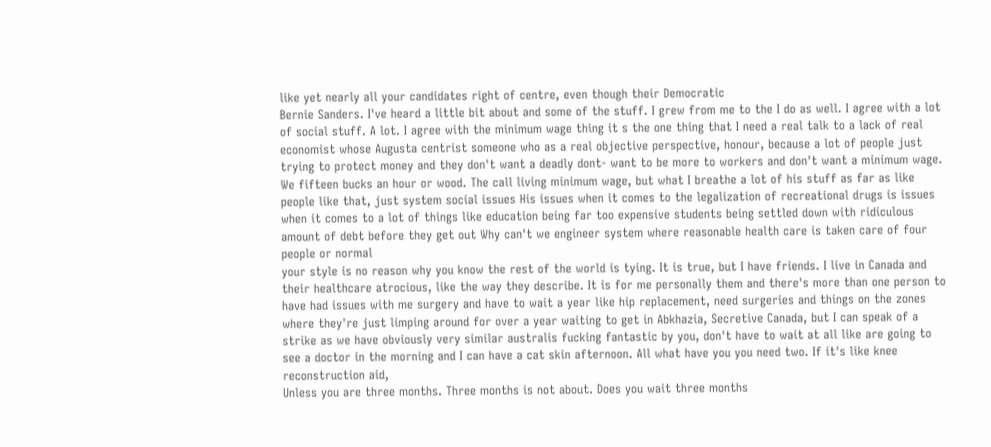like yet nearly all your candidates right of centre, even though their Democratic
Bernie Sanders. I've heard a little bit about and some of the stuff. I grew from me to the I do as well. I agree with a lot of social stuff. A lot. I agree with the minimum wage thing it s the one thing that I need a real talk to a lack of real economist whose Augusta centrist someone who as a real objective perspective, honour, because a lot of people just trying to protect money and they don't want a deadly dont- want to be more to workers and don't want a minimum wage. We fifteen bucks an hour or wood. The call living minimum wage, but what I breathe a lot of his stuff as far as like people like that, just system social issues His issues when it comes to the legalization of recreational drugs is issues when it comes to a lot of things like education being far too expensive students being settled down with ridiculous amount of debt before they get out Why can't we engineer system where reasonable health care is taken care of four people or normal
your style is no reason why you know the rest of the world is tying. It is true, but I have friends. I live in Canada and their healthcare atrocious, like the way they describe. It is for me personally them and there's more than one person to have had issues with me surgery and have to wait a year like hip replacement, need surgeries and things on the zones where they're just limping around for over a year waiting to get in Abkhazia, Secretive Canada, but I can speak of a strike as we have obviously very similar australis fucking fantastic by you, don't have to wait at all like are going to see a doctor in the morning and I can have a cat skin afternoon. All what have you you need two. If it's like knee reconstruction aid,
Unless you are three months. Three months is not about. Does you wait three months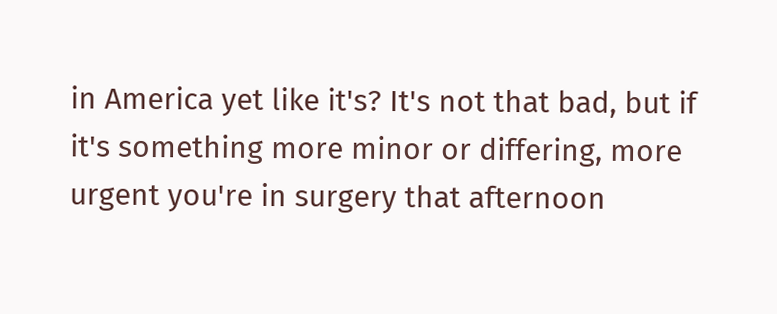in America yet like it's? It's not that bad, but if it's something more minor or differing, more urgent you're in surgery that afternoon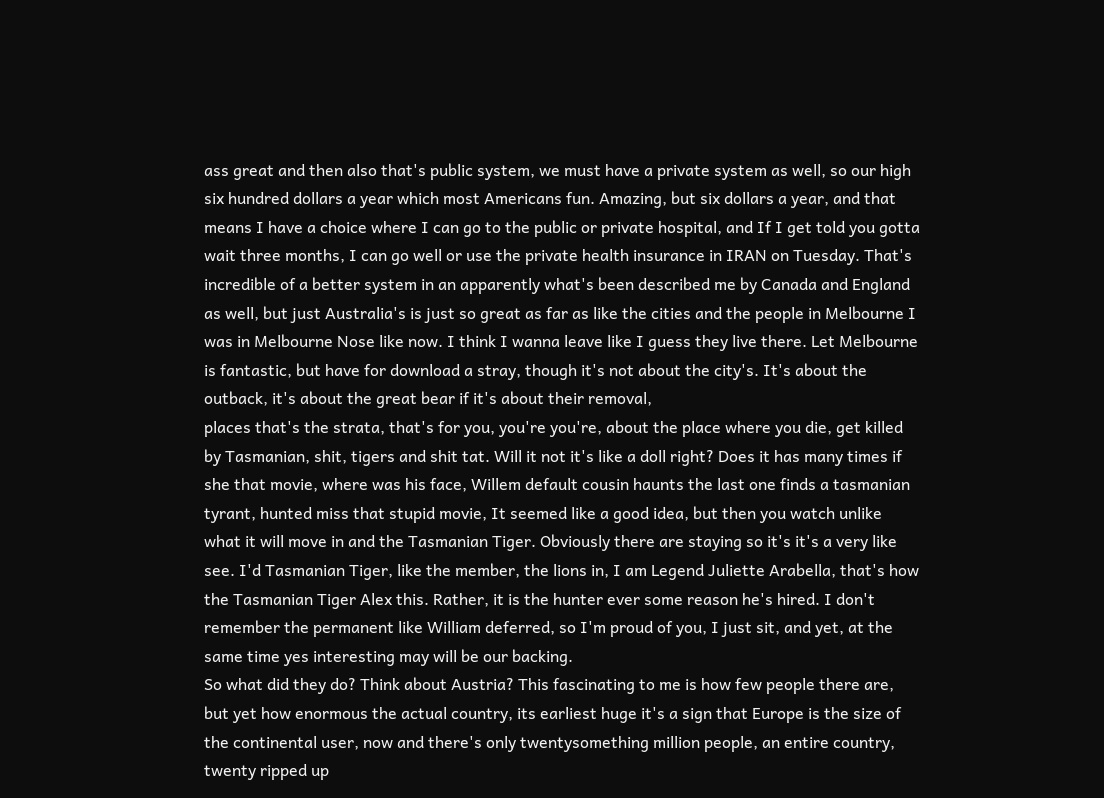ass great and then also that's public system, we must have a private system as well, so our high six hundred dollars a year which most Americans fun. Amazing, but six dollars a year, and that means I have a choice where I can go to the public or private hospital, and If I get told you gotta wait three months, I can go well or use the private health insurance in IRAN on Tuesday. That's incredible of a better system in an apparently what's been described me by Canada and England as well, but just Australia's is just so great as far as like the cities and the people in Melbourne I was in Melbourne Nose like now. I think I wanna leave like I guess they live there. Let Melbourne is fantastic, but have for download a stray, though it's not about the city's. It's about the outback, it's about the great bear if it's about their removal,
places that's the strata, that's for you, you're you're, about the place where you die, get killed by Tasmanian, shit, tigers and shit tat. Will it not it's like a doll right? Does it has many times if she that movie, where was his face, Willem default cousin haunts the last one finds a tasmanian tyrant, hunted miss that stupid movie, It seemed like a good idea, but then you watch unlike what it will move in and the Tasmanian Tiger. Obviously there are staying so it's it's a very like see. I'd Tasmanian Tiger, like the member, the lions in, I am Legend Juliette Arabella, that's how the Tasmanian Tiger Alex this. Rather, it is the hunter ever some reason he's hired. I don't remember the permanent like William deferred, so I'm proud of you, I just sit, and yet, at the same time yes interesting may will be our backing.
So what did they do? Think about Austria? This fascinating to me is how few people there are, but yet how enormous the actual country, its earliest huge it's a sign that Europe is the size of the continental user, now and there's only twentysomething million people, an entire country, twenty ripped up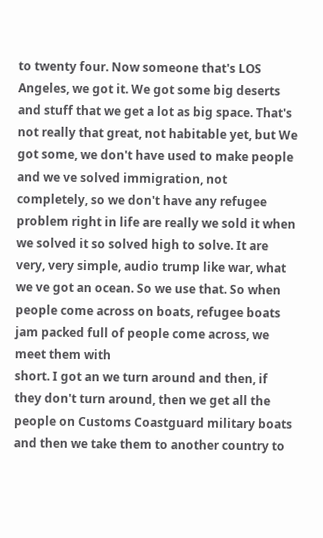to twenty four. Now someone that's LOS Angeles, we got it. We got some big deserts and stuff that we get a lot as big space. That's not really that great, not habitable yet, but We got some, we don't have used to make people and we ve solved immigration, not completely, so we don't have any refugee problem right in life are really we sold it when we solved it so solved high to solve. It are very, very simple, audio trump like war, what we ve got an ocean. So we use that. So when people come across on boats, refugee boats jam packed full of people come across, we meet them with
short. I got an we turn around and then, if they don't turn around, then we get all the people on Customs Coastguard military boats and then we take them to another country to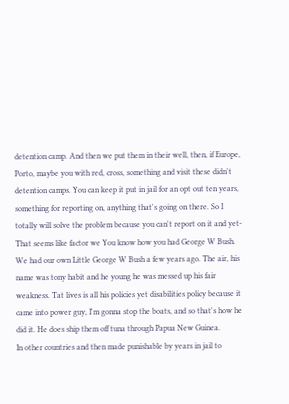detention camp. And then we put them in their well, then, if Europe, Porto, maybe you with red, cross, something and visit these didn't detention camps. You can keep it put in jail for an opt out ten years, something for reporting on, anything that's going on there. So I totally will solve the problem because you can't report on it and yet- That seems like factor we You know how you had George W Bush. We had our own Little George W Bush a few years ago. The air, his name was tony habit and he young he was messed up his fair weakness. Tat lives is all his policies yet disabilities policy because it came into power guy, I'm gonna stop the boats, and so that's how he did it. He does ship them off tuna through Papua New Guinea.
In other countries and then made punishable by years in jail to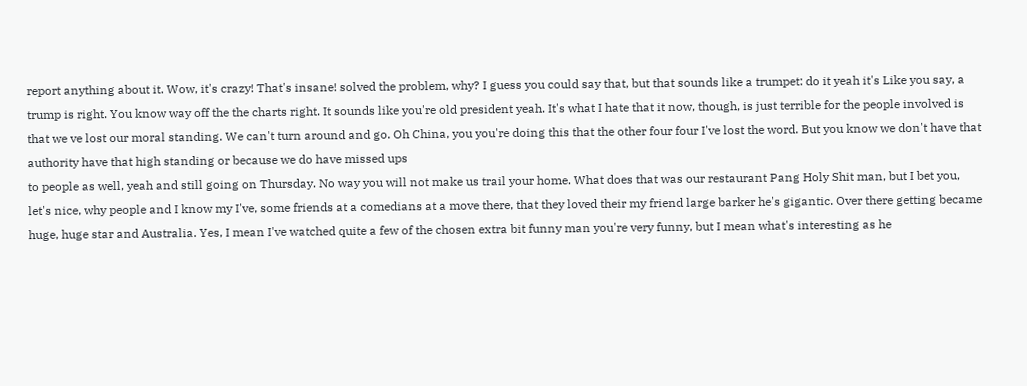report anything about it. Wow, it's crazy! That's insane! solved the problem, why? I guess you could say that, but that sounds like a trumpet: do it yeah it's Like you say, a trump is right. You know way off the the charts right. It sounds like you're old president yeah. It's what I hate that it now, though, is just terrible for the people involved is that we ve lost our moral standing. We can't turn around and go. Oh China, you you're doing this that the other four four I've lost the word. But you know we don't have that authority have that high standing or because we do have missed ups
to people as well, yeah and still going on Thursday. No way you will not make us trail your home. What does that was our restaurant Pang Holy Shit man, but I bet you, let's nice, why people and I know my I've, some friends at a comedians at a move there, that they loved their my friend large barker he's gigantic. Over there getting became huge, huge star and Australia. Yes, I mean I've watched quite a few of the chosen extra bit funny man you're very funny, but I mean what's interesting as he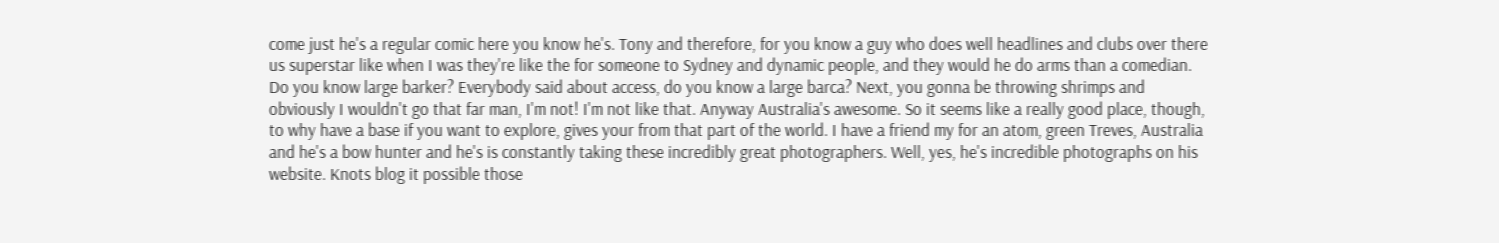come just he's a regular comic here you know he's. Tony and therefore, for you know a guy who does well headlines and clubs over there us superstar like when I was they're like the for someone to Sydney and dynamic people, and they would he do arms than a comedian. Do you know large barker? Everybody said about access, do you know a large barca? Next, you gonna be throwing shrimps and
obviously I wouldn't go that far man, I'm not! I'm not like that. Anyway Australia's awesome. So it seems like a really good place, though, to why have a base if you want to explore, gives your from that part of the world. I have a friend my for an atom, green Treves, Australia and he's a bow hunter and he's is constantly taking these incredibly great photographers. Well, yes, he's incredible photographs on his website. Knots blog it possible those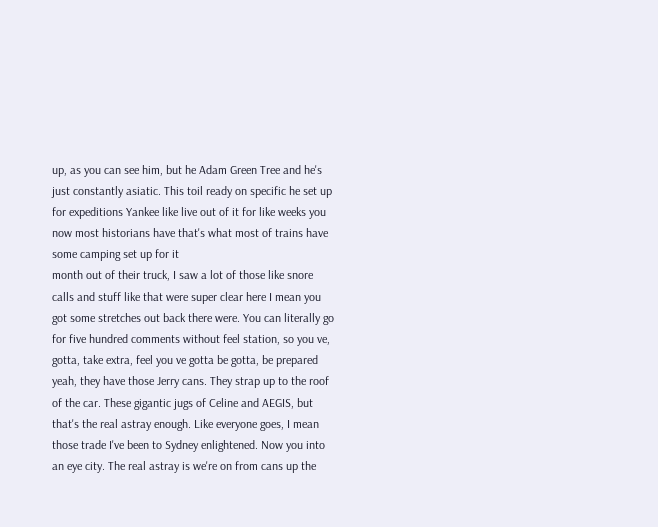up, as you can see him, but he Adam Green Tree and he's just constantly asiatic. This toil ready on specific he set up for expeditions Yankee like live out of it for like weeks you now most historians have that's what most of trains have some camping set up for it
month out of their truck, I saw a lot of those like snore calls and stuff like that were super clear here I mean you got some stretches out back there were. You can literally go for five hundred comments without feel station, so you ve, gotta, take extra, feel you ve gotta be gotta, be prepared yeah, they have those Jerry cans. They strap up to the roof of the car. These gigantic jugs of Celine and AEGIS, but that's the real astray enough. Like everyone goes, I mean those trade I've been to Sydney enlightened. Now you into an eye city. The real astray is we're on from cans up the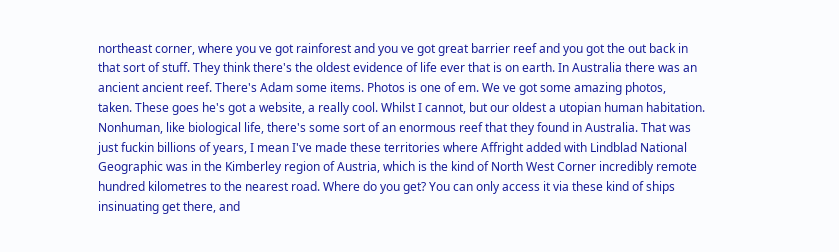northeast corner, where you ve got rainforest and you ve got great barrier reef and you got the out back in that sort of stuff. They think there's the oldest evidence of life ever that is on earth. In Australia there was an ancient ancient reef. There's Adam some items. Photos is one of em. We ve got some amazing photos,
taken. These goes he's got a website, a really cool. Whilst I cannot, but our oldest a utopian human habitation. Nonhuman, like biological life, there's some sort of an enormous reef that they found in Australia. That was just fuckin billions of years, I mean I've made these territories where Affright added with Lindblad National Geographic was in the Kimberley region of Austria, which is the kind of North West Corner incredibly remote hundred kilometres to the nearest road. Where do you get? You can only access it via these kind of ships insinuating get there, and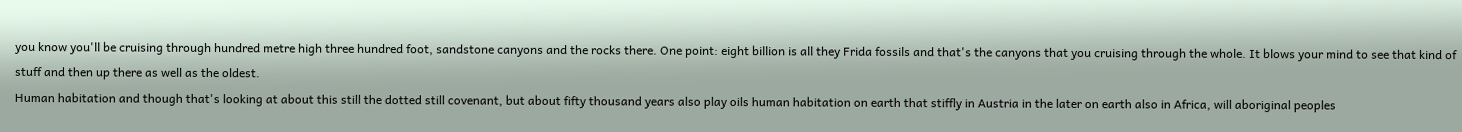you know you'll be cruising through hundred metre high three hundred foot, sandstone canyons and the rocks there. One point: eight billion is all they Frida fossils and that's the canyons that you cruising through the whole. It blows your mind to see that kind of stuff and then up there as well as the oldest.
Human habitation and though that's looking at about this still the dotted still covenant, but about fifty thousand years also play oils human habitation on earth that stiffly in Austria in the later on earth also in Africa, will aboriginal peoples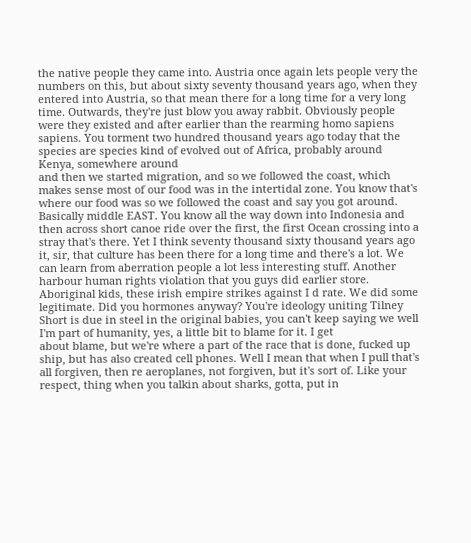the native people they came into. Austria once again lets people very the numbers on this, but about sixty seventy thousand years ago, when they entered into Austria, so that mean there for a long time for a very long time. Outwards, they're just blow you away rabbit. Obviously people were they existed and after earlier than the rearming homo sapiens sapiens. You torment two hundred thousand years ago today that the species are species kind of evolved out of Africa, probably around Kenya, somewhere around
and then we started migration, and so we followed the coast, which makes sense most of our food was in the intertidal zone. You know that's where our food was so we followed the coast and say you got around. Basically middle EAST. You know all the way down into Indonesia and then across short canoe ride over the first, the first Ocean crossing into a stray that's there. Yet I think seventy thousand sixty thousand years ago it, sir, that culture has been there for a long time and there's a lot. We can learn from aberration people a lot less interesting stuff. Another harbour human rights violation that you guys did earlier store. Aboriginal kids, these irish empire strikes against I d rate. We did some legitimate. Did you hormones anyway? You're ideology uniting Tilney Short is due in steel in the original babies, you can't keep saying we well I'm part of humanity, yes, a little bit to blame for it. I get
about blame, but we're where a part of the race that is done, fucked up ship, but has also created cell phones. Well I mean that when I pull that's all forgiven, then re aeroplanes, not forgiven, but it's sort of. Like your respect, thing when you talkin about sharks, gotta, put in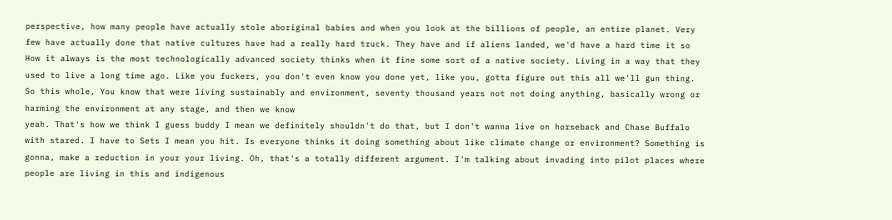perspective, how many people have actually stole aboriginal babies and when you look at the billions of people, an entire planet. Very few have actually done that native cultures have had a really hard truck. They have and if aliens landed, we'd have a hard time it so How it always is the most technologically advanced society thinks when it fine some sort of a native society. Living in a way that they used to live a long time ago. Like you fuckers, you don't even know you done yet, like you, gotta figure out this all we'll gun thing. So this whole, You know that were living sustainably and environment, seventy thousand years not not doing anything, basically wrong or harming the environment at any stage, and then we know
yeah. That's how we think I guess buddy I mean we definitely shouldn't do that, but I don't wanna live on horseback and Chase Buffalo with stared. I have to Sets I mean you hit. Is everyone thinks it doing something about like climate change or environment? Something is gonna, make a reduction in your your living. Oh, that's a totally different argument. I'm talking about invading into pilot places where people are living in this and indigenous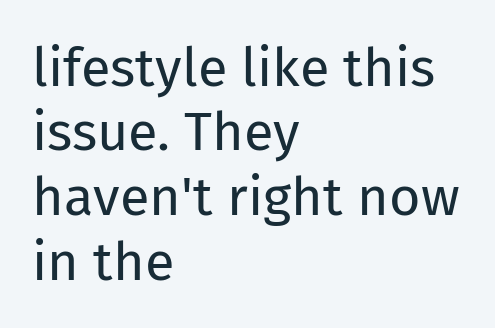lifestyle like this issue. They haven't right now in the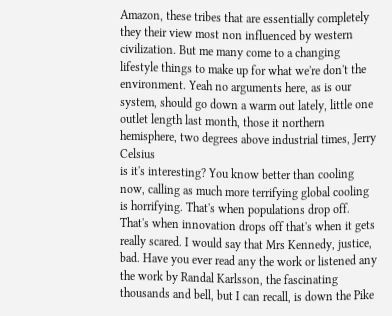Amazon, these tribes that are essentially completely they their view most non influenced by western civilization. But me many come to a changing lifestyle things to make up for what we're don't the environment. Yeah no arguments here, as is our system, should go down a warm out lately, little one outlet length last month, those it northern hemisphere, two degrees above industrial times, Jerry Celsius
is it's interesting? You know better than cooling now, calling as much more terrifying global cooling is horrifying. That's when populations drop off. That's when innovation drops off that's when it gets really scared. I would say that Mrs Kennedy, justice, bad. Have you ever read any the work or listened any the work by Randal Karlsson, the fascinating thousands and bell, but I can recall, is down the Pike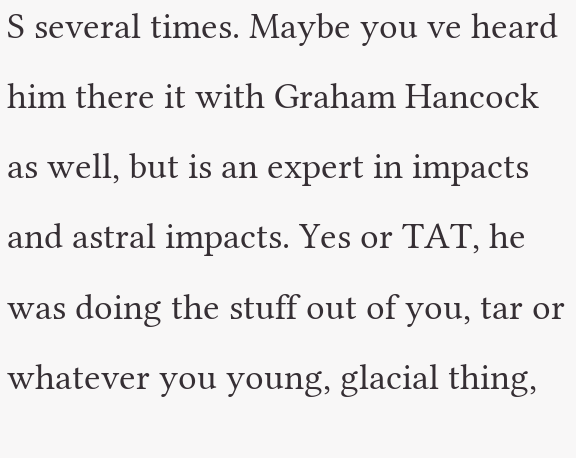S several times. Maybe you ve heard him there it with Graham Hancock as well, but is an expert in impacts and astral impacts. Yes or TAT, he was doing the stuff out of you, tar or whatever you young, glacial thing,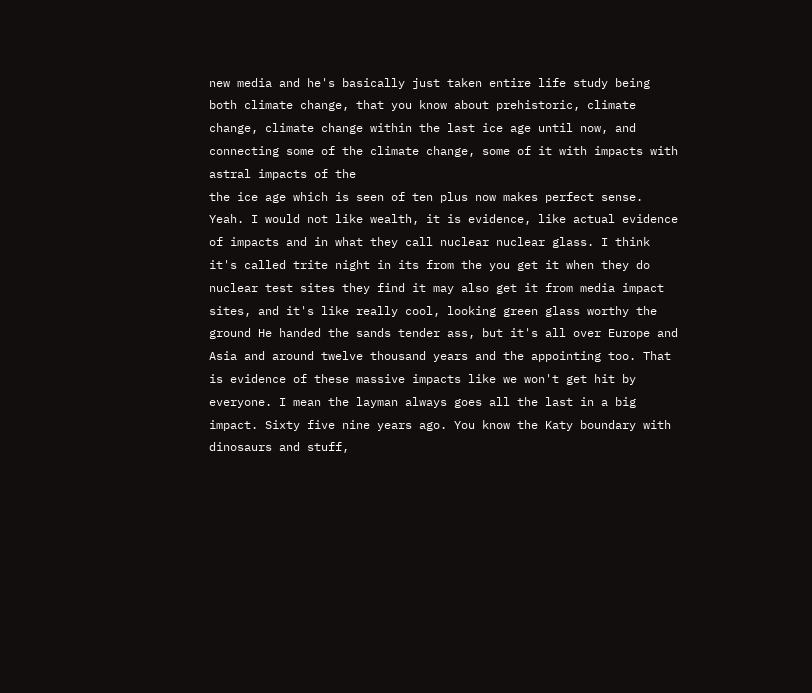new media and he's basically just taken entire life study being both climate change, that you know about prehistoric, climate change, climate change within the last ice age until now, and connecting some of the climate change, some of it with impacts with astral impacts of the
the ice age which is seen of ten plus now makes perfect sense. Yeah. I would not like wealth, it is evidence, like actual evidence of impacts and in what they call nuclear nuclear glass. I think it's called trite night in its from the you get it when they do nuclear test sites they find it may also get it from media impact sites, and it's like really cool, looking green glass worthy the ground He handed the sands tender ass, but it's all over Europe and Asia and around twelve thousand years and the appointing too. That is evidence of these massive impacts like we won't get hit by everyone. I mean the layman always goes all the last in a big impact. Sixty five nine years ago. You know the Katy boundary with dinosaurs and stuff,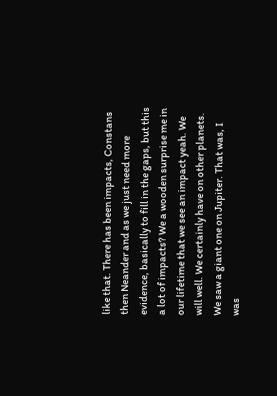like that. There has been impacts, Constans then Neander and as we just need more evidence, basically to fill in the gaps, but this
a lot of impacts? We a wooden surprise me in our lifetime that we see an impact yeah. We will well. We certainly have on other planets. We saw a giant one on Jupiter. That was, I was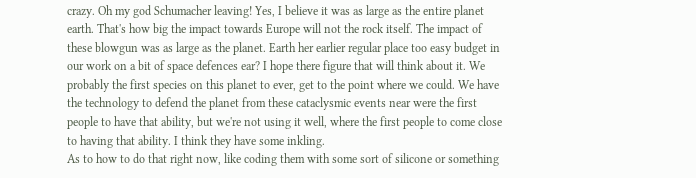crazy. Oh my god Schumacher leaving! Yes, I believe it was as large as the entire planet earth. That's how big the impact towards Europe will not the rock itself. The impact of these blowgun was as large as the planet. Earth her earlier regular place too easy budget in our work on a bit of space defences ear? I hope there figure that will think about it. We probably the first species on this planet to ever, get to the point where we could. We have the technology to defend the planet from these cataclysmic events near were the first people to have that ability, but we're not using it well, where the first people to come close to having that ability. I think they have some inkling.
As to how to do that right now, like coding them with some sort of silicone or something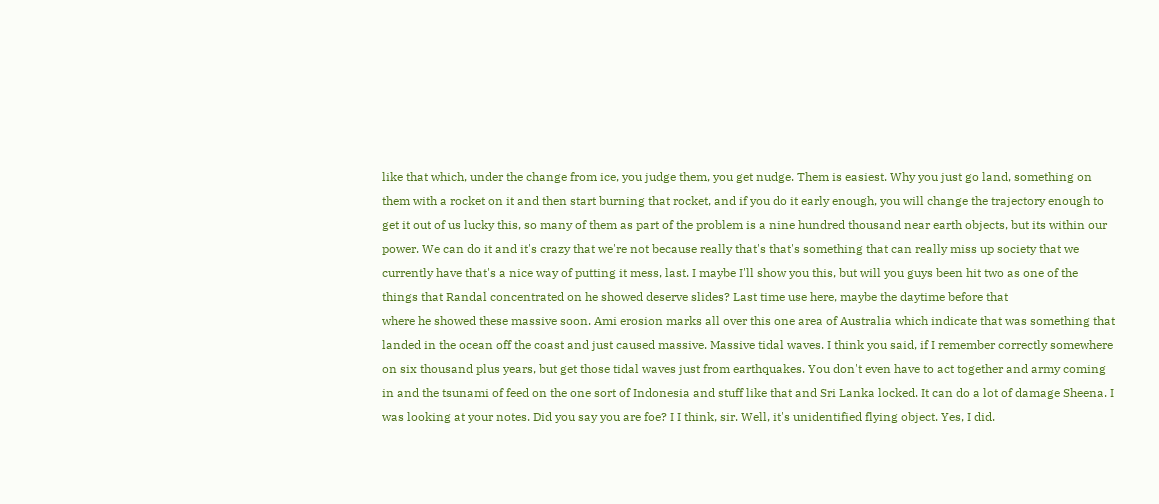like that which, under the change from ice, you judge them, you get nudge. Them is easiest. Why you just go land, something on them with a rocket on it and then start burning that rocket, and if you do it early enough, you will change the trajectory enough to get it out of us lucky this, so many of them as part of the problem is a nine hundred thousand near earth objects, but its within our power. We can do it and it's crazy that we're not because really that's that's something that can really miss up society that we currently have that's a nice way of putting it mess, last. I maybe I'll show you this, but will you guys been hit two as one of the things that Randal concentrated on he showed deserve slides? Last time use here, maybe the daytime before that
where he showed these massive soon. Ami erosion marks all over this one area of Australia which indicate that was something that landed in the ocean off the coast and just caused massive. Massive tidal waves. I think you said, if I remember correctly somewhere on six thousand plus years, but get those tidal waves just from earthquakes. You don't even have to act together and army coming in and the tsunami of feed on the one sort of Indonesia and stuff like that and Sri Lanka locked. It can do a lot of damage Sheena. I was looking at your notes. Did you say you are foe? I I think, sir. Well, it's unidentified flying object. Yes, I did.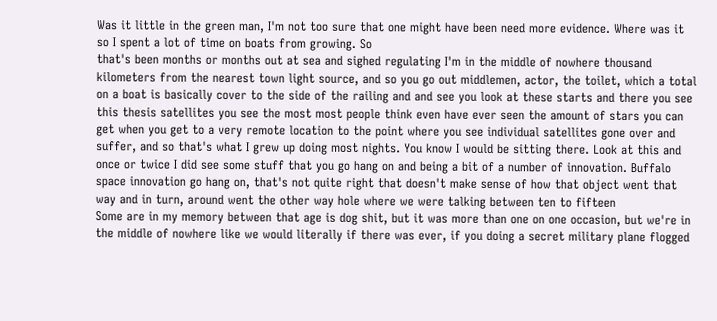Was it little in the green man, I'm not too sure that one might have been need more evidence. Where was it so I spent a lot of time on boats from growing. So
that's been months or months out at sea and sighed regulating I'm in the middle of nowhere thousand kilometers from the nearest town light source, and so you go out middlemen, actor, the toilet, which a total on a boat is basically cover to the side of the railing and and see you look at these starts and there you see this thesis satellites you see the most most people think even have ever seen the amount of stars you can get when you get to a very remote location to the point where you see individual satellites gone over and suffer, and so that's what I grew up doing most nights. You know I would be sitting there. Look at this and once or twice I did see some stuff that you go hang on and being a bit of a number of innovation. Buffalo space innovation go hang on, that's not quite right that doesn't make sense of how that object went that way and in turn, around went the other way hole where we were talking between ten to fifteen
Some are in my memory between that age is dog shit, but it was more than one on one occasion, but we're in the middle of nowhere like we would literally if there was ever, if you doing a secret military plane flogged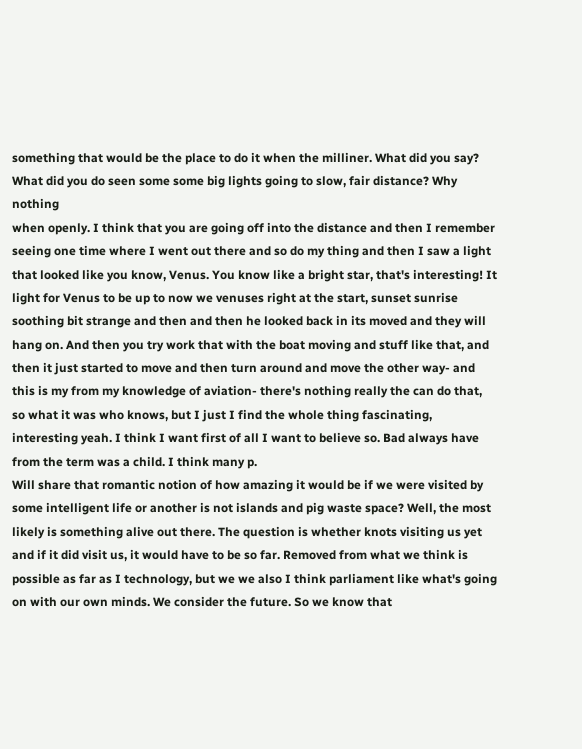something that would be the place to do it when the milliner. What did you say? What did you do seen some some big lights going to slow, fair distance? Why nothing
when openly. I think that you are going off into the distance and then I remember seeing one time where I went out there and so do my thing and then I saw a light that looked like you know, Venus. You know like a bright star, that's interesting! It light for Venus to be up to now we venuses right at the start, sunset sunrise soothing bit strange and then and then he looked back in its moved and they will hang on. And then you try work that with the boat moving and stuff like that, and then it just started to move and then turn around and move the other way- and this is my from my knowledge of aviation- there's nothing really the can do that, so what it was who knows, but I just I find the whole thing fascinating, interesting yeah. I think I want first of all I want to believe so. Bad always have from the term was a child. I think many p.
Will share that romantic notion of how amazing it would be if we were visited by some intelligent life or another is not islands and pig waste space? Well, the most likely is something alive out there. The question is whether knots visiting us yet and if it did visit us, it would have to be so far. Removed from what we think is possible as far as I technology, but we we also I think parliament like what's going on with our own minds. We consider the future. So we know that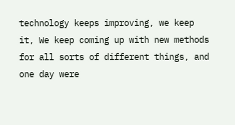technology keeps improving, we keep it, We keep coming up with new methods for all sorts of different things, and one day were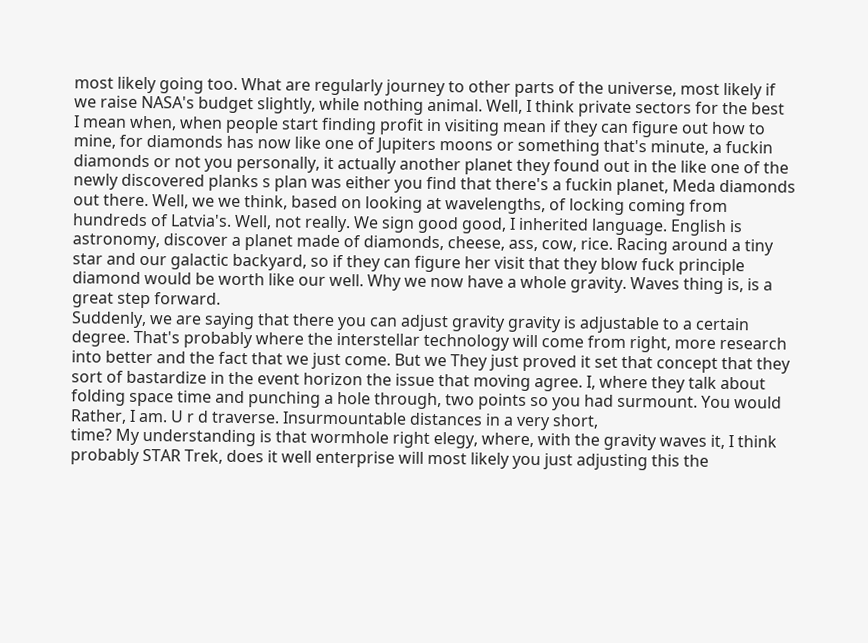most likely going too. What are regularly journey to other parts of the universe, most likely if we raise NASA's budget slightly, while nothing animal. Well, I think private sectors for the best
I mean when, when people start finding profit in visiting mean if they can figure out how to mine, for diamonds has now like one of Jupiters moons or something that's minute, a fuckin diamonds or not you personally, it actually another planet they found out in the like one of the newly discovered planks s plan was either you find that there's a fuckin planet, Meda diamonds out there. Well, we we think, based on looking at wavelengths, of locking coming from hundreds of Latvia's. Well, not really. We sign good good, I inherited language. English is astronomy, discover a planet made of diamonds, cheese, ass, cow, rice. Racing around a tiny star and our galactic backyard, so if they can figure her visit that they blow fuck principle diamond would be worth like our well. Why we now have a whole gravity. Waves thing is, is a great step forward.
Suddenly, we are saying that there you can adjust gravity gravity is adjustable to a certain degree. That's probably where the interstellar technology will come from right, more research into better and the fact that we just come. But we They just proved it set that concept that they sort of bastardize in the event horizon the issue that moving agree. I, where they talk about folding space time and punching a hole through, two points so you had surmount. You would Rather, I am. U r d traverse. Insurmountable distances in a very short,
time? My understanding is that wormhole right elegy, where, with the gravity waves it, I think probably STAR Trek, does it well enterprise will most likely you just adjusting this the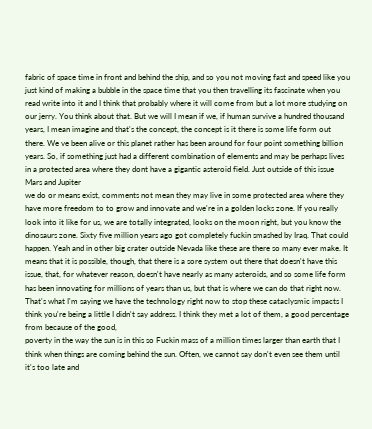fabric of space time in front and behind the ship, and so you not moving fast and speed like you just kind of making a bubble in the space time that you then travelling its fascinate when you read write into it and I think that probably where it will come from but a lot more studying on our jerry. You think about that. But we will I mean if we, if human survive a hundred thousand years, I mean imagine and that's the concept, the concept is it there is some life form out there. We ve been alive or this planet rather has been around for four point something billion years. So, if something just had a different combination of elements and may be perhaps lives in a protected area where they dont have a gigantic asteroid field. Just outside of this issue Mars and Jupiter
we do or means exist, comments not mean they may live in some protected area where they have more freedom to to grow and innovate and we're in a golden locks zone. If you really look into it like for us, we are totally integrated, looks on the moon right, but you know the dinosaurs zone. Sixty five million years ago got completely fuckin smashed by Iraq. That could happen. Yeah and in other big crater outside Nevada like these are there so many ever make. It means that it is possible, though, that there is a sore system out there that doesn't have this issue, that, for whatever reason, doesn't have nearly as many asteroids, and so some life form has been innovating for millions of years than us, but that is where we can do that right now. That's what I'm saying we have the technology right now to stop these cataclysmic impacts I think you're being a little I didn't say address. I think they met a lot of them, a good percentage from because of the good,
poverty in the way the sun is in this so Fuckin mass of a million times larger than earth that I think when things are coming behind the sun. Often, we cannot say don't even see them until it's too late and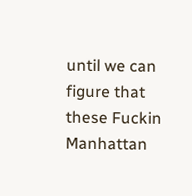until we can figure that these Fuckin Manhattan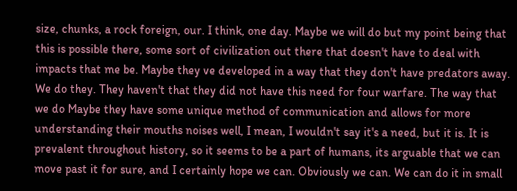size, chunks, a rock foreign, our. I think, one day. Maybe we will do but my point being that this is possible there, some sort of civilization out there that doesn't have to deal with impacts that me be. Maybe they ve developed in a way that they don't have predators away. We do they. They haven't that they did not have this need for four warfare. The way that we do Maybe they have some unique method of communication and allows for more understanding their mouths noises well, I mean, I wouldn't say it's a need, but it is. It is prevalent throughout history, so it seems to be a part of humans, its arguable that we can move past it for sure, and I certainly hope we can. Obviously we can. We can do it in small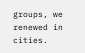groups, we renewed in cities.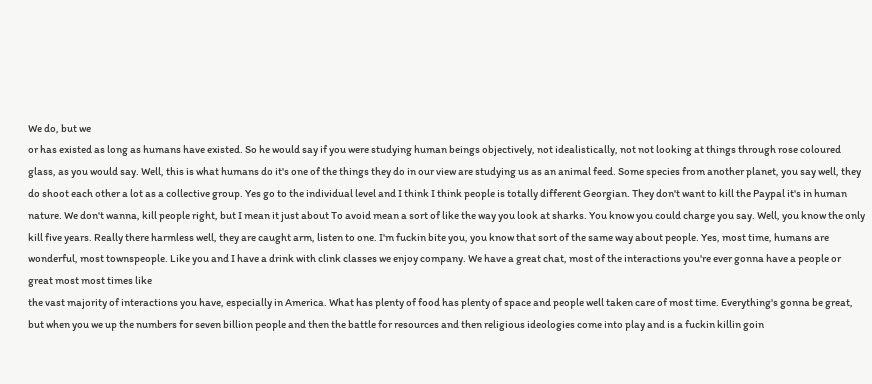We do, but we
or has existed as long as humans have existed. So he would say if you were studying human beings objectively, not idealistically, not not looking at things through rose coloured glass, as you would say. Well, this is what humans do it's one of the things they do in our view are studying us as an animal feed. Some species from another planet, you say well, they do shoot each other a lot as a collective group. Yes go to the individual level and I think I think people is totally different Georgian. They don't want to kill the Paypal it's in human nature. We don't wanna, kill people right, but I mean it just about To avoid mean a sort of like the way you look at sharks. You know you could charge you say. Well, you know the only kill five years. Really there harmless well, they are caught arm, listen to one. I'm fuckin bite you, you know that sort of the same way about people. Yes, most time, humans are wonderful, most townspeople. Like you and I have a drink with clink classes we enjoy company. We have a great chat, most of the interactions you're ever gonna have a people or great most most times like
the vast majority of interactions you have, especially in America. What has plenty of food has plenty of space and people well taken care of most time. Everything's gonna be great, but when you we up the numbers for seven billion people and then the battle for resources and then religious ideologies come into play and is a fuckin killin goin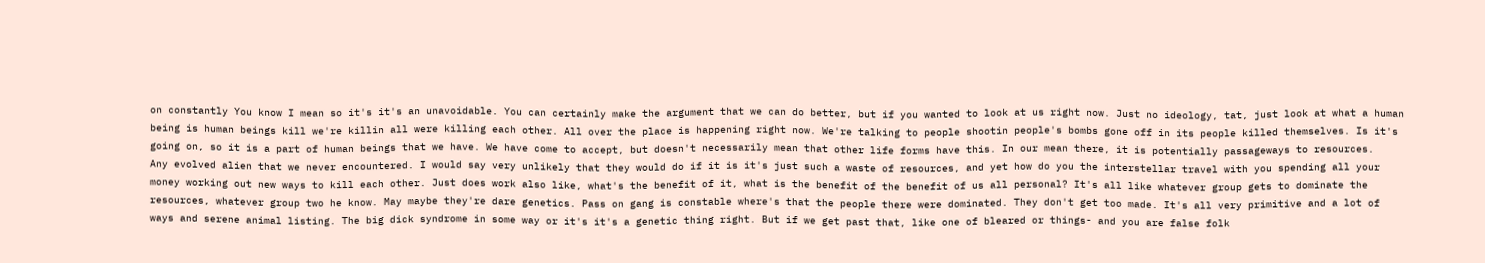on constantly You know I mean so it's it's an unavoidable. You can certainly make the argument that we can do better, but if you wanted to look at us right now. Just no ideology, tat, just look at what a human being is human beings kill we're killin all were killing each other. All over the place is happening right now. We're talking to people shootin people's bombs gone off in its people killed themselves. Is it's going on, so it is a part of human beings that we have. We have come to accept, but doesn't necessarily mean that other life forms have this. In our mean there, it is potentially passageways to resources.
Any evolved alien that we never encountered. I would say very unlikely that they would do if it is it's just such a waste of resources, and yet how do you the interstellar travel with you spending all your money working out new ways to kill each other. Just does work also like, what's the benefit of it, what is the benefit of the benefit of us all personal? It's all like whatever group gets to dominate the resources, whatever group two he know. May maybe they're dare genetics. Pass on gang is constable where's that the people there were dominated. They don't get too made. It's all very primitive and a lot of ways and serene animal listing. The big dick syndrome in some way or it's it's a genetic thing right. But if we get past that, like one of bleared or things- and you are false folk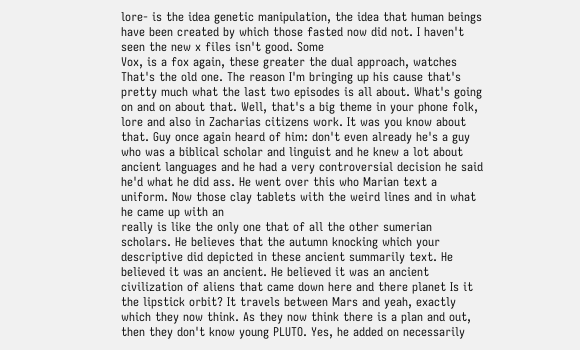lore- is the idea genetic manipulation, the idea that human beings have been created by which those fasted now did not. I haven't seen the new x files isn't good. Some
Vox, is a fox again, these greater the dual approach, watches That's the old one. The reason I'm bringing up his cause that's pretty much what the last two episodes is all about. What's going on and on about that. Well, that's a big theme in your phone folk, lore and also in Zacharias citizens work. It was you know about that. Guy once again heard of him: don't even already he's a guy who was a biblical scholar and linguist and he knew a lot about ancient languages and he had a very controversial decision he said he'd what he did ass. He went over this who Marian text a uniform. Now those clay tablets with the weird lines and in what he came up with an
really is like the only one that of all the other sumerian scholars. He believes that the autumn knocking which your descriptive did depicted in these ancient summarily text. He believed it was an ancient. He believed it was an ancient civilization of aliens that came down here and there planet Is it the lipstick orbit? It travels between Mars and yeah, exactly which they now think. As they now think there is a plan and out, then they don't know young PLUTO. Yes, he added on necessarily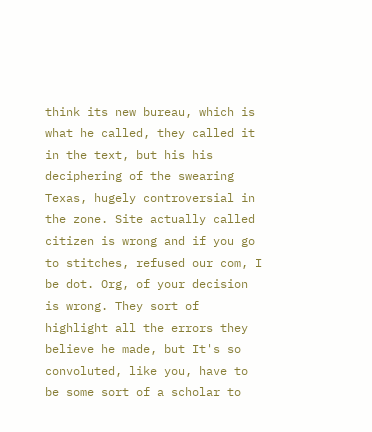think its new bureau, which is what he called, they called it in the text, but his his deciphering of the swearing Texas, hugely controversial in the zone. Site actually called citizen is wrong and if you go to stitches, refused our com, I be dot. Org, of your decision is wrong. They sort of highlight all the errors they believe he made, but It's so convoluted, like you, have to be some sort of a scholar to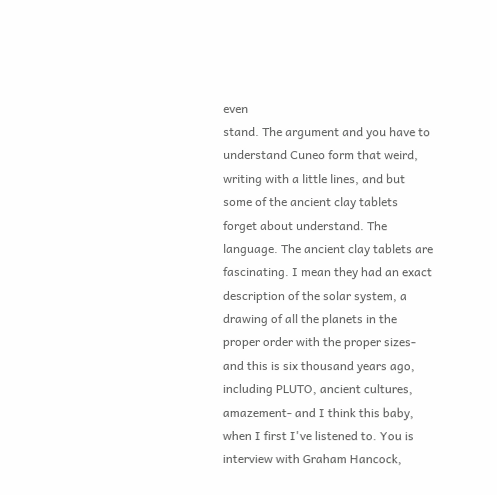even
stand. The argument and you have to understand Cuneo form that weird, writing with a little lines, and but some of the ancient clay tablets forget about understand. The language. The ancient clay tablets are fascinating. I mean they had an exact description of the solar system, a drawing of all the planets in the proper order with the proper sizes- and this is six thousand years ago, including PLUTO, ancient cultures, amazement- and I think this baby, when I first I've listened to. You is interview with Graham Hancock,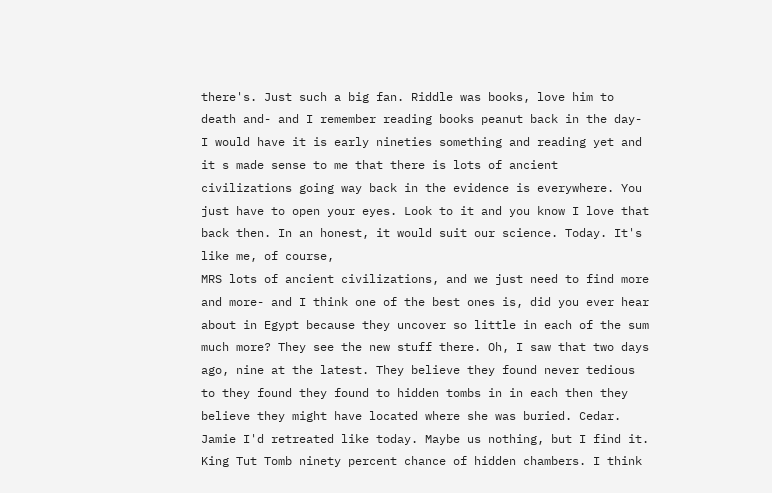there's. Just such a big fan. Riddle was books, love him to death and- and I remember reading books peanut back in the day- I would have it is early nineties something and reading yet and it s made sense to me that there is lots of ancient civilizations going way back in the evidence is everywhere. You just have to open your eyes. Look to it and you know I love that back then. In an honest, it would suit our science. Today. It's like me, of course,
MRS lots of ancient civilizations, and we just need to find more and more- and I think one of the best ones is, did you ever hear about in Egypt because they uncover so little in each of the sum much more? They see the new stuff there. Oh, I saw that two days ago, nine at the latest. They believe they found never tedious to they found they found to hidden tombs in in each then they believe they might have located where she was buried. Cedar. Jamie I'd retreated like today. Maybe us nothing, but I find it. King Tut Tomb ninety percent chance of hidden chambers. I think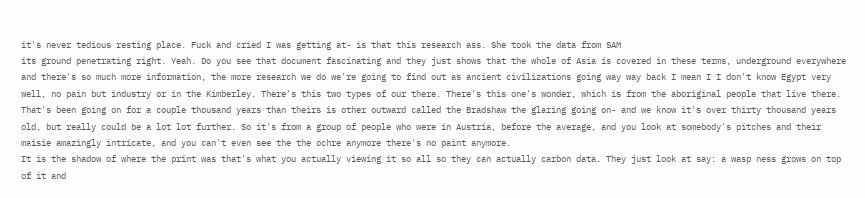it's never tedious resting place. Fuck and cried I was getting at- is that this research ass. She took the data from SAM
its ground penetrating right. Yeah. Do you see that document fascinating and they just shows that the whole of Asia is covered in these terms, underground everywhere and there's so much more information, the more research we do we're going to find out as ancient civilizations going way way back I mean I I don't know Egypt very well, no pain but industry or in the Kimberley. There's this two types of our there. There's this one's wonder, which is from the aboriginal people that live there. That's been going on for a couple thousand years than theirs is other outward called the Bradshaw the glaring going on- and we know it's over thirty thousand years old, but really could be a lot lot further. So it's from a group of people who were in Austria, before the average, and you look at somebody's pitches and their maisie amazingly intricate, and you can't even see the the ochre anymore there's no paint anymore.
It is the shadow of where the print was that's what you actually viewing it so all so they can actually carbon data. They just look at say: a wasp ness grows on top of it and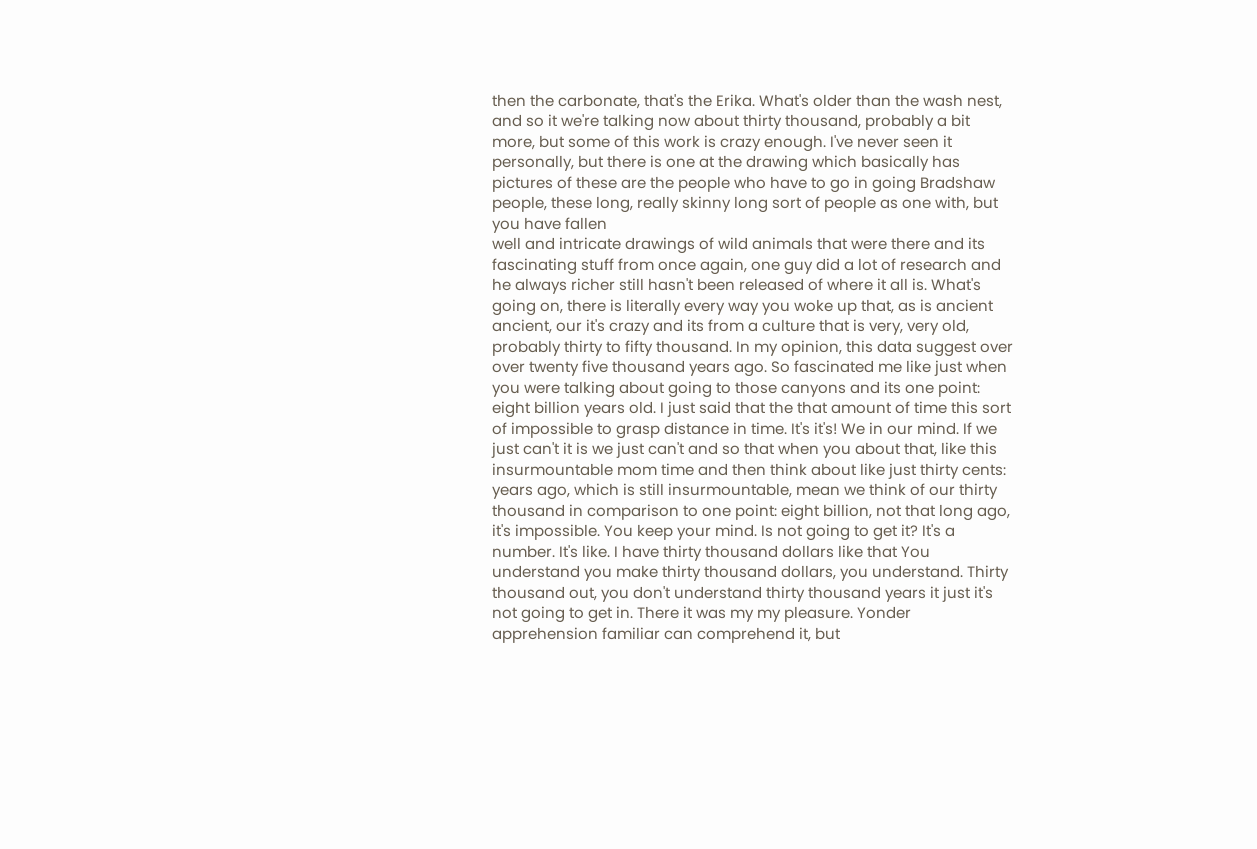then the carbonate, that's the Erika. What's older than the wash nest, and so it we're talking now about thirty thousand, probably a bit more, but some of this work is crazy enough. I've never seen it personally, but there is one at the drawing which basically has pictures of these are the people who have to go in going Bradshaw people, these long, really skinny long sort of people as one with, but you have fallen
well and intricate drawings of wild animals that were there and its fascinating stuff from once again, one guy did a lot of research and he always richer still hasn't been released of where it all is. What's going on, there is literally every way you woke up that, as is ancient ancient, our it's crazy and its from a culture that is very, very old, probably thirty to fifty thousand. In my opinion, this data suggest over over twenty five thousand years ago. So fascinated me like just when you were talking about going to those canyons and its one point: eight billion years old. I just said that the that amount of time this sort of impossible to grasp distance in time. It's it's! We in our mind. If we just can't it is we just can't and so that when you about that, like this insurmountable mom time and then think about like just thirty cents:
years ago, which is still insurmountable, mean we think of our thirty thousand in comparison to one point: eight billion, not that long ago, it's impossible. You keep your mind. Is not going to get it? It's a number. It's like. I have thirty thousand dollars like that You understand you make thirty thousand dollars, you understand. Thirty thousand out, you don't understand thirty thousand years it just it's not going to get in. There it was my my pleasure. Yonder apprehension familiar can comprehend it, but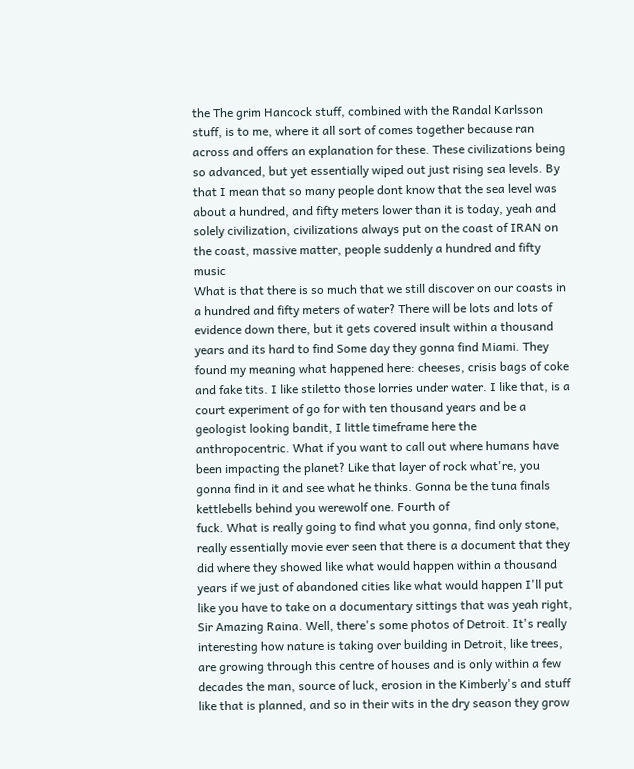the The grim Hancock stuff, combined with the Randal Karlsson stuff, is to me, where it all sort of comes together because ran across and offers an explanation for these. These civilizations being so advanced, but yet essentially wiped out just rising sea levels. By that I mean that so many people dont know that the sea level was about a hundred, and fifty meters lower than it is today, yeah and solely civilization, civilizations always put on the coast of IRAN on the coast, massive matter, people suddenly a hundred and fifty music
What is that there is so much that we still discover on our coasts in a hundred and fifty meters of water? There will be lots and lots of evidence down there, but it gets covered insult within a thousand years and its hard to find Some day they gonna find Miami. They found my meaning what happened here: cheeses, crisis bags of coke and fake tits. I like stiletto those lorries under water. I like that, is a court experiment of go for with ten thousand years and be a geologist looking bandit, I little timeframe here the anthropocentric. What if you want to call out where humans have been impacting the planet? Like that layer of rock what're, you gonna find in it and see what he thinks. Gonna be the tuna finals kettlebells behind you werewolf one. Fourth of
fuck. What is really going to find what you gonna, find only stone, really essentially movie ever seen that there is a document that they did where they showed like what would happen within a thousand years if we just of abandoned cities like what would happen I'll put like you have to take on a documentary sittings that was yeah right, Sir Amazing Raina. Well, there's some photos of Detroit. It's really interesting how nature is taking over building in Detroit, like trees, are growing through this centre of houses and is only within a few decades the man, source of luck, erosion in the Kimberly's and stuff like that is planned, and so in their wits in the dry season they grow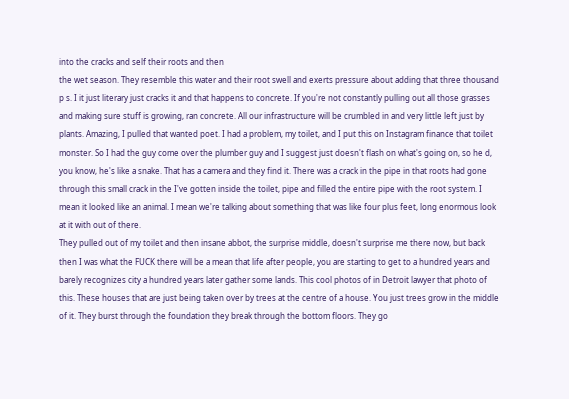into the cracks and self their roots and then
the wet season. They resemble this water and their root swell and exerts pressure about adding that three thousand p s. I it just literary just cracks it and that happens to concrete. If you're not constantly pulling out all those grasses and making sure stuff is growing, ran concrete. All our infrastructure will be crumbled in and very little left just by plants. Amazing, I pulled that wanted poet. I had a problem, my toilet, and I put this on Instagram finance that toilet monster. So I had the guy come over the plumber guy and I suggest just doesn't flash on what's going on, so he d, you know, he's like a snake. That has a camera and they find it. There was a crack in the pipe in that roots had gone through this small crack in the I've gotten inside the toilet, pipe and filled the entire pipe with the root system. I mean it looked like an animal. I mean we're talking about something that was like four plus feet, long enormous look at it with out of there.
They pulled out of my toilet and then insane abbot, the surprise middle, doesn't surprise me there now, but back then I was what the FUCK there will be a mean that life after people, you are starting to get to a hundred years and barely recognizes city a hundred years later gather some lands. This cool photos of in Detroit lawyer that photo of this. These houses that are just being taken over by trees at the centre of a house. You just trees grow in the middle of it. They burst through the foundation they break through the bottom floors. They go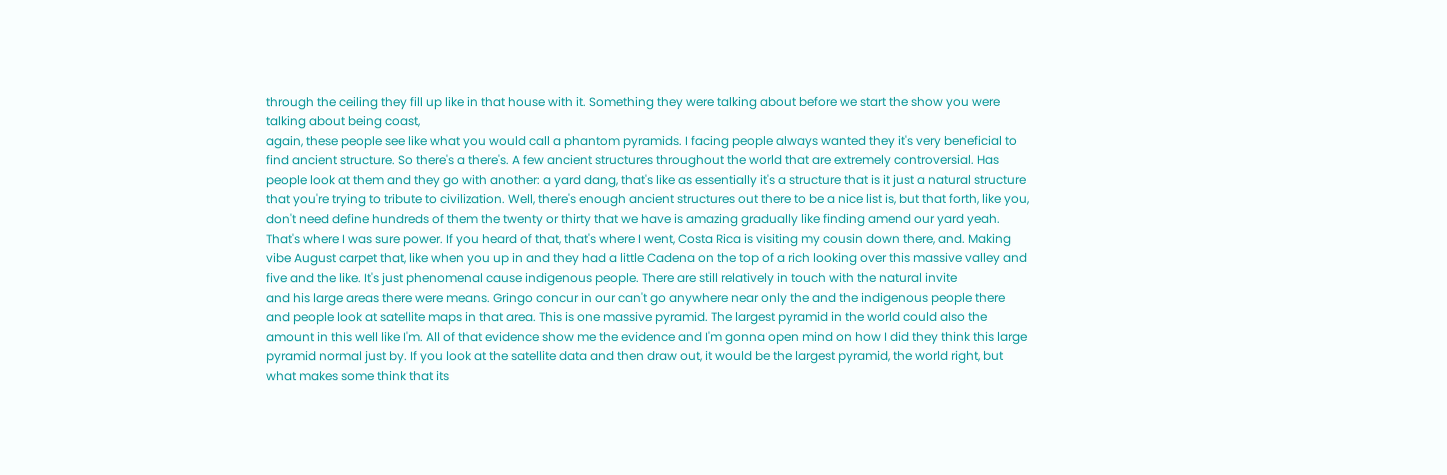through the ceiling they fill up like in that house with it. Something they were talking about before we start the show you were talking about being coast,
again, these people see like what you would call a phantom pyramids. I facing people always wanted they it's very beneficial to find ancient structure. So there's a there's. A few ancient structures throughout the world that are extremely controversial. Has people look at them and they go with another: a yard dang, that's like as essentially it's a structure that is it just a natural structure that you're trying to tribute to civilization. Well, there's enough ancient structures out there to be a nice list is, but that forth, like you, don't need define hundreds of them the twenty or thirty that we have is amazing gradually like finding amend our yard yeah. That's where I was sure power. If you heard of that, that's where I went, Costa Rica is visiting my cousin down there, and. Making vibe August carpet that, like when you up in and they had a little Cadena on the top of a rich looking over this massive valley and five and the like. It's just phenomenal cause indigenous people. There are still relatively in touch with the natural invite
and his large areas there were means. Gringo concur in our can't go anywhere near only the and the indigenous people there and people look at satellite maps in that area. This is one massive pyramid. The largest pyramid in the world could also the amount in this well like I'm. All of that evidence show me the evidence and I'm gonna open mind on how I did they think this large pyramid normal just by. If you look at the satellite data and then draw out, it would be the largest pyramid, the world right, but what makes some think that its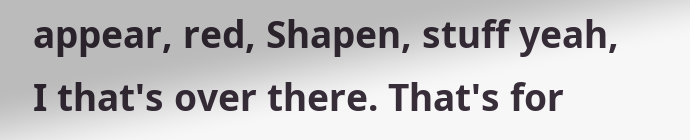appear, red, Shapen, stuff yeah, I that's over there. That's for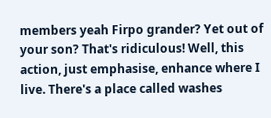members yeah Firpo grander? Yet out of your son? That's ridiculous! Well, this action, just emphasise, enhance where I live. There's a place called washes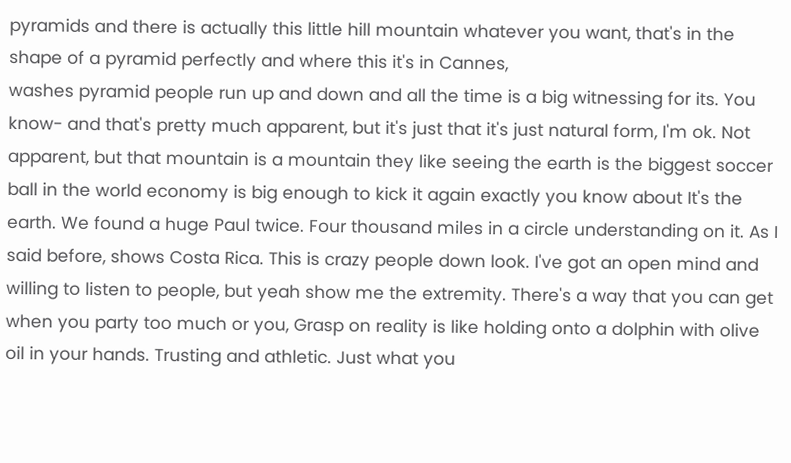pyramids and there is actually this little hill mountain whatever you want, that's in the shape of a pyramid perfectly and where this it's in Cannes,
washes pyramid people run up and down and all the time is a big witnessing for its. You know- and that's pretty much apparent, but it's just that it's just natural form, I'm ok. Not apparent, but that mountain is a mountain they like seeing the earth is the biggest soccer ball in the world economy is big enough to kick it again exactly you know about It's the earth. We found a huge Paul twice. Four thousand miles in a circle understanding on it. As I said before, shows Costa Rica. This is crazy people down look. I've got an open mind and willing to listen to people, but yeah show me the extremity. There's a way that you can get when you party too much or you, Grasp on reality is like holding onto a dolphin with olive oil in your hands. Trusting and athletic. Just what you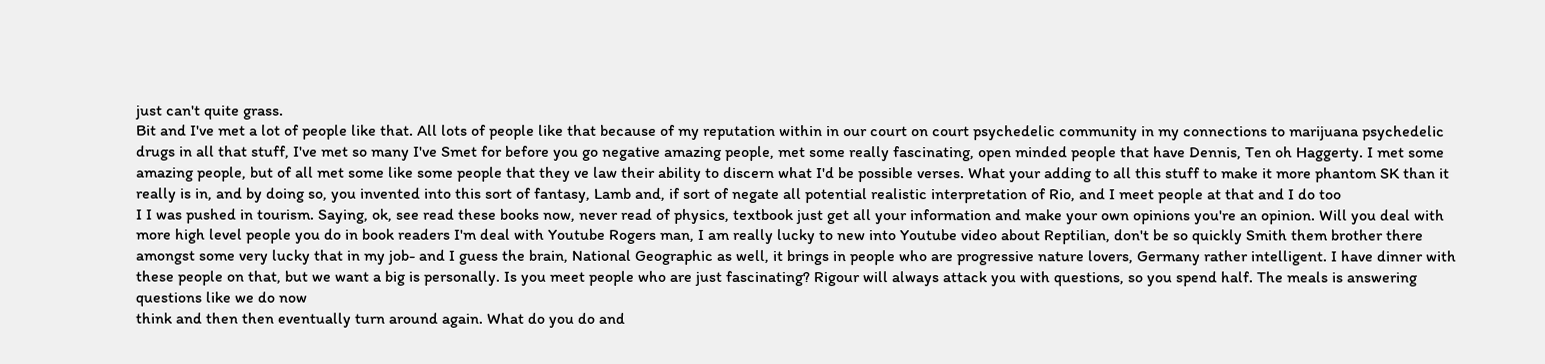just can't quite grass.
Bit and I've met a lot of people like that. All lots of people like that because of my reputation within in our court on court psychedelic community in my connections to marijuana psychedelic drugs in all that stuff, I've met so many I've Smet for before you go negative amazing people, met some really fascinating, open minded people that have Dennis, Ten oh Haggerty. I met some amazing people, but of all met some like some people that they ve law their ability to discern what I'd be possible verses. What your adding to all this stuff to make it more phantom SK than it really is in, and by doing so, you invented into this sort of fantasy, Lamb and, if sort of negate all potential realistic interpretation of Rio, and I meet people at that and I do too
I I was pushed in tourism. Saying, ok, see read these books now, never read of physics, textbook just get all your information and make your own opinions you're an opinion. Will you deal with more high level people you do in book readers I'm deal with Youtube Rogers man, I am really lucky to new into Youtube video about Reptilian, don't be so quickly Smith them brother there amongst some very lucky that in my job- and I guess the brain, National Geographic as well, it brings in people who are progressive nature lovers, Germany rather intelligent. I have dinner with these people on that, but we want a big is personally. Is you meet people who are just fascinating? Rigour will always attack you with questions, so you spend half. The meals is answering questions like we do now
think and then then eventually turn around again. What do you do and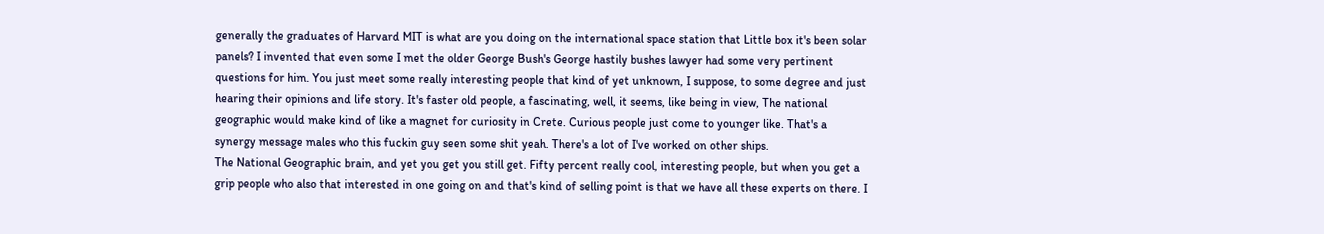generally the graduates of Harvard MIT is what are you doing on the international space station that Little box it's been solar panels? I invented that even some I met the older George Bush's George hastily bushes lawyer had some very pertinent questions for him. You just meet some really interesting people that kind of yet unknown, I suppose, to some degree and just hearing their opinions and life story. It's faster old people, a fascinating, well, it seems, like being in view, The national geographic would make kind of like a magnet for curiosity in Crete. Curious people just come to younger like. That's a synergy message males who this fuckin guy seen some shit yeah. There's a lot of I've worked on other ships.
The National Geographic brain, and yet you get you still get. Fifty percent really cool, interesting people, but when you get a grip people who also that interested in one going on and that's kind of selling point is that we have all these experts on there. I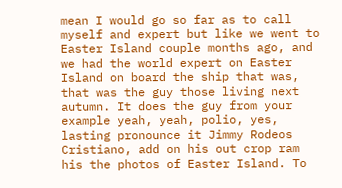mean I would go so far as to call myself and expert but like we went to Easter Island couple months ago, and we had the world expert on Easter Island on board the ship that was, that was the guy those living next autumn. It does the guy from your example yeah, yeah, polio, yes, lasting pronounce it Jimmy Rodeos Cristiano, add on his out crop ram his the photos of Easter Island. To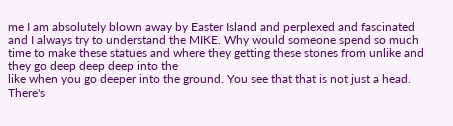me I am absolutely blown away by Easter Island and perplexed and fascinated and I always try to understand the MIKE. Why would someone spend so much time to make these statues and where they getting these stones from unlike and they go deep deep deep into the
like when you go deeper into the ground. You see that that is not just a head. There's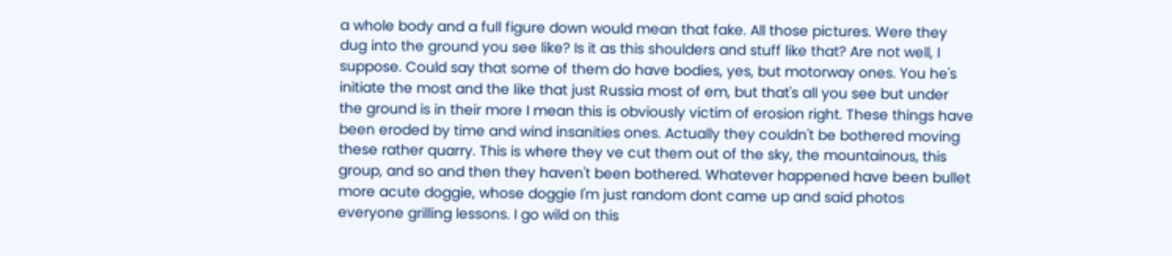a whole body and a full figure down would mean that fake. All those pictures. Were they dug into the ground you see like? Is it as this shoulders and stuff like that? Are not well, I suppose. Could say that some of them do have bodies, yes, but motorway ones. You he's initiate the most and the like that just Russia most of em, but that's all you see but under the ground is in their more I mean this is obviously victim of erosion right. These things have been eroded by time and wind insanities ones. Actually they couldn't be bothered moving these rather quarry. This is where they ve cut them out of the sky, the mountainous, this group, and so and then they haven't been bothered. Whatever happened have been bullet more acute doggie, whose doggie I'm just random dont came up and said photos everyone grilling lessons. I go wild on this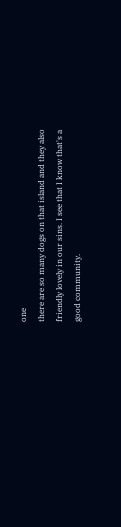one
there are so many dogs on that island and they also friendly lovely in our sins. I see that I know that's a good community.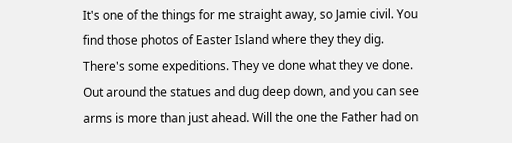It's one of the things for me straight away, so Jamie civil. You find those photos of Easter Island where they they dig. There's some expeditions. They ve done what they ve done. Out around the statues and dug deep down, and you can see arms is more than just ahead. Will the one the Father had on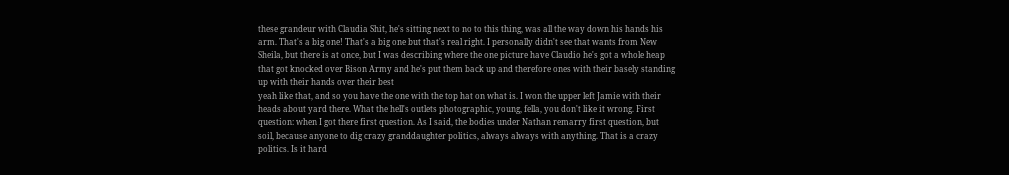these grandeur with Claudia Shit, he's sitting next to no to this thing, was all the way down his hands his arm. That's a big one! That's a big one but that's real right. I personally didn't see that wants from New Sheila, but there is at once, but I was describing where the one picture have Claudio he's got a whole heap that got knocked over Bison Army and he's put them back up and therefore ones with their basely standing up with their hands over their best
yeah like that, and so you have the one with the top hat on what is. I won the upper left Jamie with their heads about yard there. What the hell's outlets photographic, young, fella, you don't like it wrong. First question: when I got there first question. As I said, the bodies under Nathan remarry first question, but soil, because anyone to dig crazy granddaughter politics, always always with anything. That is a crazy politics. Is it hard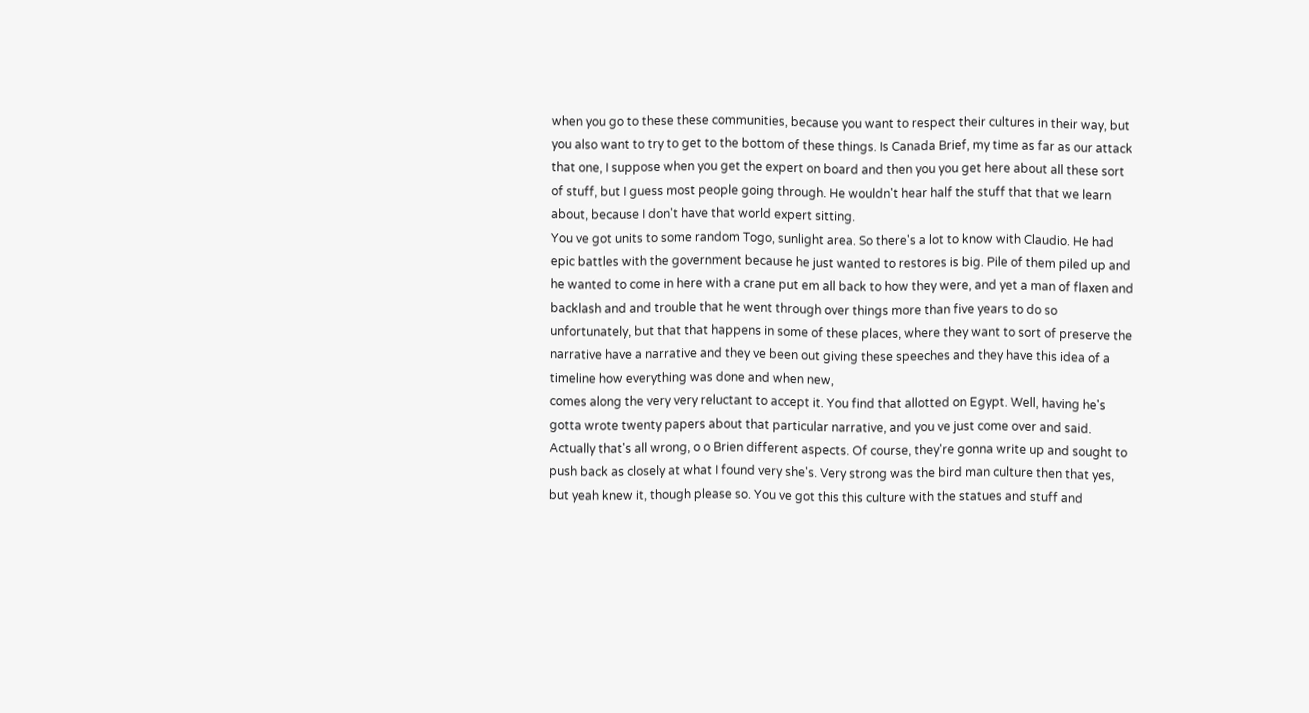when you go to these these communities, because you want to respect their cultures in their way, but you also want to try to get to the bottom of these things. Is Canada Brief, my time as far as our attack that one, I suppose when you get the expert on board and then you you get here about all these sort of stuff, but I guess most people going through. He wouldn't hear half the stuff that that we learn about, because I don't have that world expert sitting.
You ve got units to some random Togo, sunlight area. So there's a lot to know with Claudio. He had epic battles with the government because he just wanted to restores is big. Pile of them piled up and he wanted to come in here with a crane put em all back to how they were, and yet a man of flaxen and backlash and and trouble that he went through over things more than five years to do so unfortunately, but that that happens in some of these places, where they want to sort of preserve the narrative have a narrative and they ve been out giving these speeches and they have this idea of a timeline how everything was done and when new,
comes along the very very reluctant to accept it. You find that allotted on Egypt. Well, having he's gotta wrote twenty papers about that particular narrative, and you ve just come over and said. Actually that's all wrong, o o Brien different aspects. Of course, they're gonna write up and sought to push back as closely at what I found very she's. Very strong was the bird man culture then that yes, but yeah knew it, though please so. You ve got this this culture with the statues and stuff and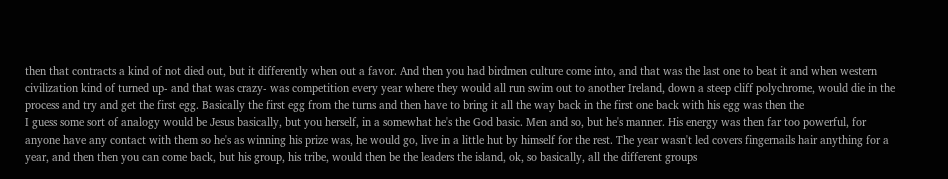then that contracts a kind of not died out, but it differently when out a favor. And then you had birdmen culture come into, and that was the last one to beat it and when western civilization kind of turned up- and that was crazy- was competition every year where they would all run swim out to another Ireland, down a steep cliff polychrome, would die in the process and try and get the first egg. Basically the first egg from the turns and then have to bring it all the way back in the first one back with his egg was then the
I guess some sort of analogy would be Jesus basically, but you herself, in a somewhat he's the God basic. Men and so, but he's manner. His energy was then far too powerful, for anyone have any contact with them so he's as winning his prize was, he would go, live in a little hut by himself for the rest. The year wasn't led covers fingernails hair anything for a year, and then then you can come back, but his group, his tribe, would then be the leaders the island, ok, so basically, all the different groups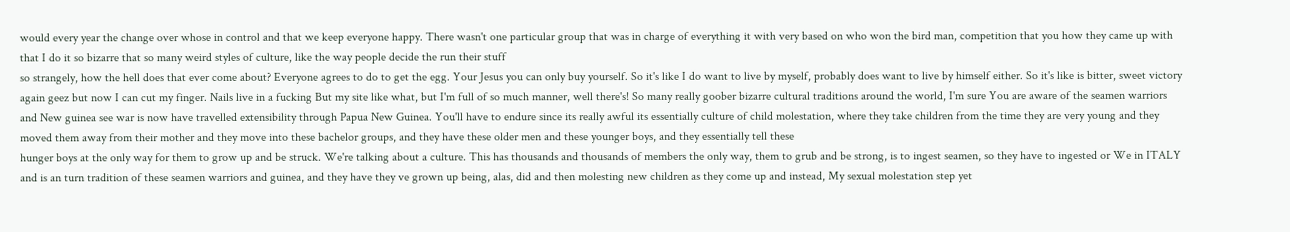would every year the change over whose in control and that we keep everyone happy. There wasn't one particular group that was in charge of everything it with very based on who won the bird man, competition that you how they came up with that I do it so bizarre that so many weird styles of culture, like the way people decide the run their stuff
so strangely, how the hell does that ever come about? Everyone agrees to do to get the egg. Your Jesus you can only buy yourself. So it's like I do want to live by myself, probably does want to live by himself either. So it's like is bitter, sweet victory again geez but now I can cut my finger. Nails live in a fucking But my site like what, but I'm full of so much manner, well there's! So many really goober bizarre cultural traditions around the world, I'm sure You are aware of the seamen warriors and New guinea see war is now have travelled extensibility through Papua New Guinea. You'll have to endure since its really awful its essentially culture of child molestation, where they take children from the time they are very young and they moved them away from their mother and they move into these bachelor groups, and they have these older men and these younger boys, and they essentially tell these
hunger boys at the only way for them to grow up and be struck. We're talking about a culture. This has thousands and thousands of members the only way, them to grub and be strong, is to ingest seamen, so they have to ingested or We in ITALY and is an turn tradition of these seamen warriors and guinea, and they have they ve grown up being, alas, did and then molesting new children as they come up and instead, My sexual molestation step yet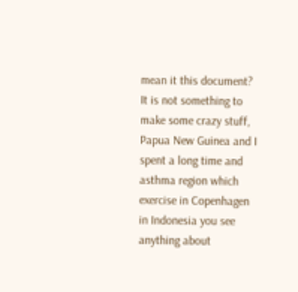mean it this document? It is not something to make some crazy stuff, Papua New Guinea and I spent a long time and asthma region which exercise in Copenhagen in Indonesia you see anything about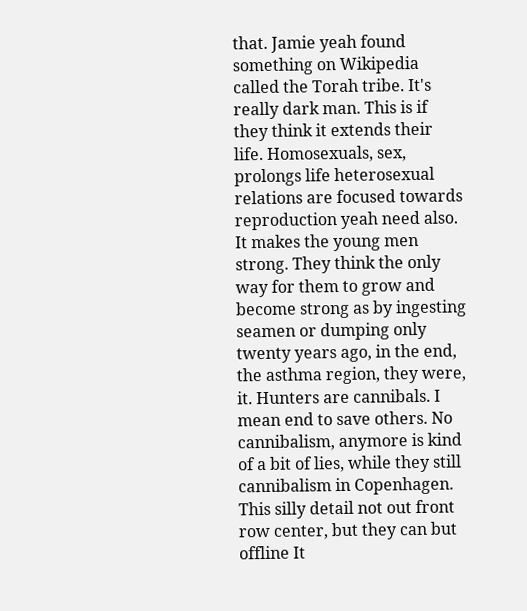that. Jamie yeah found something on Wikipedia called the Torah tribe. It's really dark man. This is if they think it extends their life. Homosexuals, sex, prolongs life heterosexual relations are focused towards reproduction yeah need also. It makes the young men
strong. They think the only way for them to grow and become strong as by ingesting seamen or dumping only twenty years ago, in the end, the asthma region, they were, it. Hunters are cannibals. I mean end to save others. No cannibalism, anymore is kind of a bit of lies, while they still cannibalism in Copenhagen. This silly detail not out front row center, but they can but offline It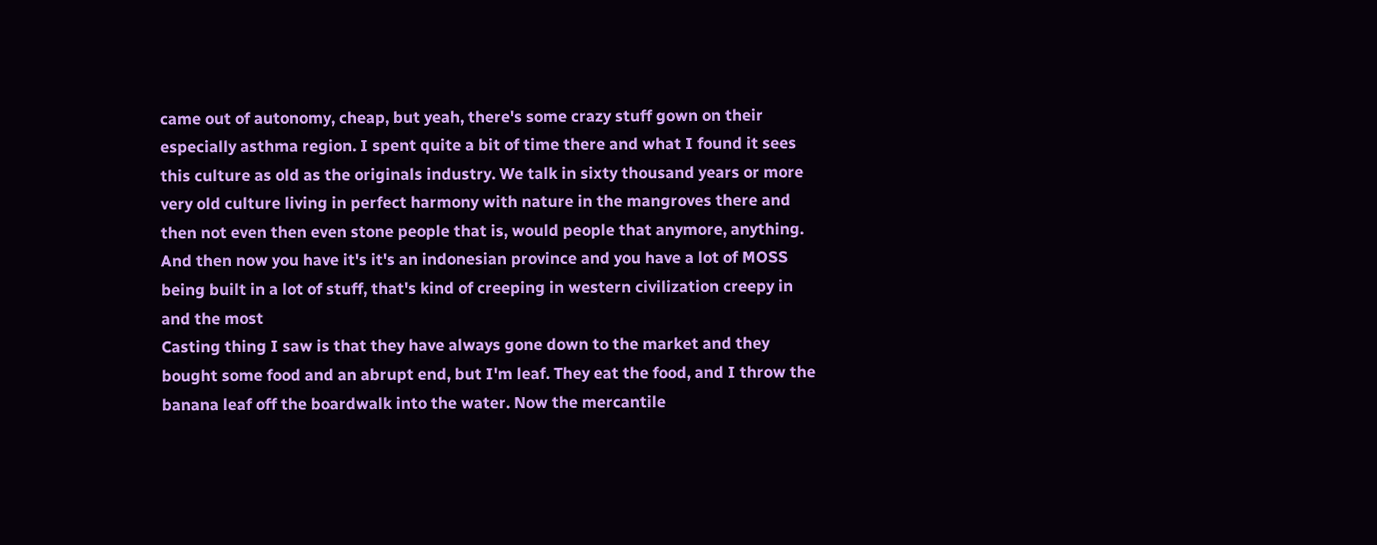came out of autonomy, cheap, but yeah, there's some crazy stuff gown on their especially asthma region. I spent quite a bit of time there and what I found it sees this culture as old as the originals industry. We talk in sixty thousand years or more very old culture living in perfect harmony with nature in the mangroves there and then not even then even stone people that is, would people that anymore, anything. And then now you have it's it's an indonesian province and you have a lot of MOSS being built in a lot of stuff, that's kind of creeping in western civilization creepy in and the most
Casting thing I saw is that they have always gone down to the market and they bought some food and an abrupt end, but I'm leaf. They eat the food, and I throw the banana leaf off the boardwalk into the water. Now the mercantile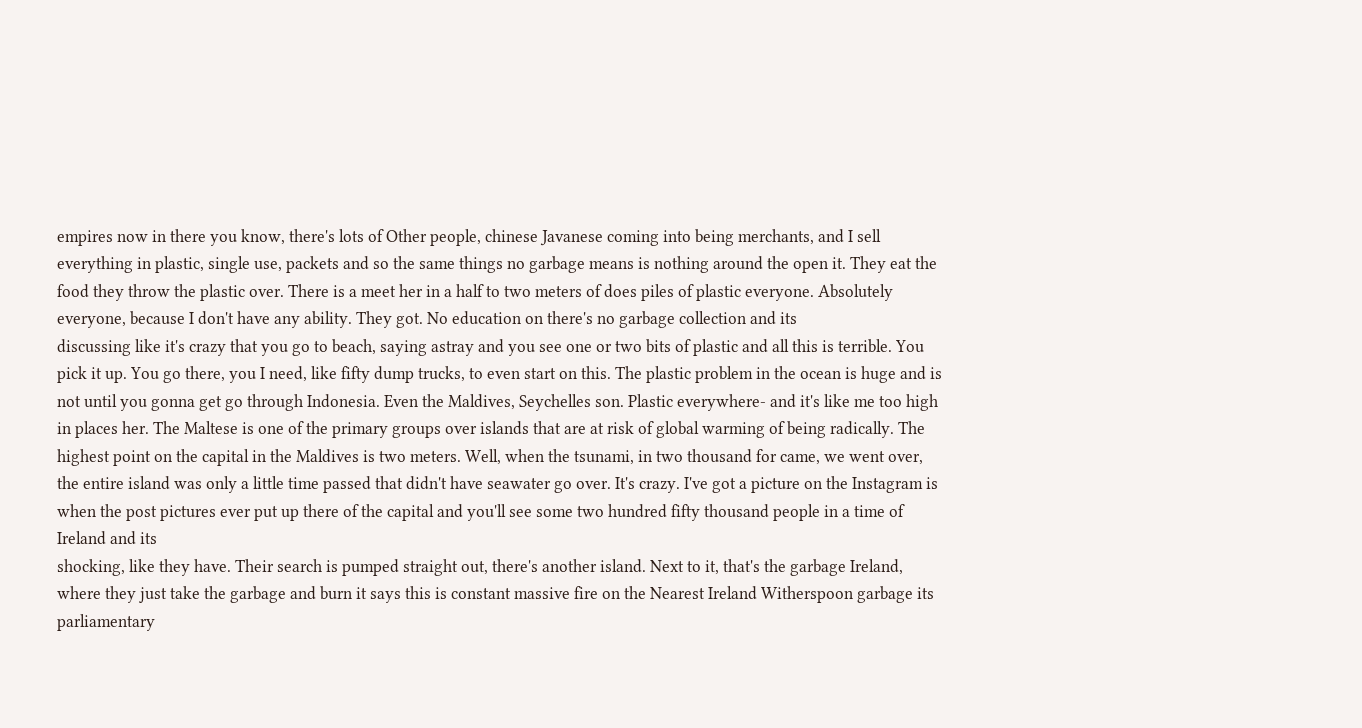empires now in there you know, there's lots of Other people, chinese Javanese coming into being merchants, and I sell everything in plastic, single use, packets and so the same things no garbage means is nothing around the open it. They eat the food they throw the plastic over. There is a meet her in a half to two meters of does piles of plastic everyone. Absolutely everyone, because I don't have any ability. They got. No education on there's no garbage collection and its
discussing like it's crazy that you go to beach, saying astray and you see one or two bits of plastic and all this is terrible. You pick it up. You go there, you I need, like fifty dump trucks, to even start on this. The plastic problem in the ocean is huge and is not until you gonna get go through Indonesia. Even the Maldives, Seychelles son. Plastic everywhere- and it's like me too high in places her. The Maltese is one of the primary groups over islands that are at risk of global warming of being radically. The highest point on the capital in the Maldives is two meters. Well, when the tsunami, in two thousand for came, we went over, the entire island was only a little time passed that didn't have seawater go over. It's crazy. I've got a picture on the Instagram is when the post pictures ever put up there of the capital and you'll see some two hundred fifty thousand people in a time of Ireland and its
shocking, like they have. Their search is pumped straight out, there's another island. Next to it, that's the garbage Ireland, where they just take the garbage and burn it says this is constant massive fire on the Nearest Ireland Witherspoon garbage its parliamentary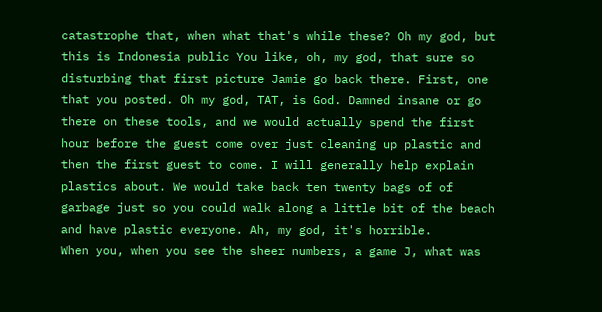catastrophe that, when what that's while these? Oh my god, but this is Indonesia public You like, oh, my god, that sure so disturbing that first picture Jamie go back there. First, one that you posted. Oh my god, TAT, is God. Damned insane or go there on these tools, and we would actually spend the first hour before the guest come over just cleaning up plastic and then the first guest to come. I will generally help explain plastics about. We would take back ten twenty bags of of garbage just so you could walk along a little bit of the beach and have plastic everyone. Ah, my god, it's horrible.
When you, when you see the sheer numbers, a game J, what was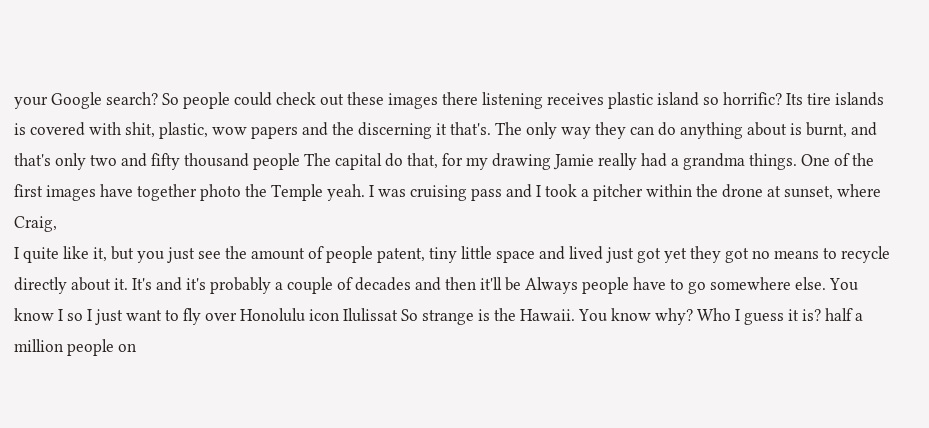your Google search? So people could check out these images there listening receives plastic island so horrific? Its tire islands is covered with shit, plastic, wow papers and the discerning it that's. The only way they can do anything about is burnt, and that's only two and fifty thousand people The capital do that, for my drawing Jamie really had a grandma things. One of the first images have together photo the Temple yeah. I was cruising pass and I took a pitcher within the drone at sunset, where Craig,
I quite like it, but you just see the amount of people patent, tiny little space and lived just got yet they got no means to recycle directly about it. It's and it's probably a couple of decades and then it'll be Always people have to go somewhere else. You know I so I just want to fly over Honolulu icon Ilulissat So strange is the Hawaii. You know why? Who I guess it is? half a million people on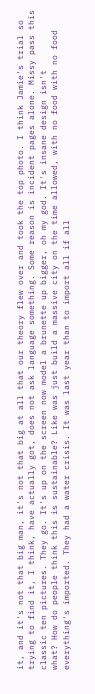it, and it's not that big man, it's not that big at all that our theory flew over and took the top photo. I think Jamie's trial so trying to find it, I think, have actually got, does not ask language something. Some reason is incident pages alone. Missy pass this classic ten pictures. They go. It's up on the screen now model a brunette up bigger, oh my god. It's insane design isn't
what? How do people think this is sustainable? Like was just build a massive city on the time allowed, with no food with no food everything's imported. They had a water crisis. It was last year than to import all if all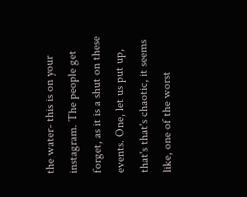the water- this is on your instagram. The people get forget, as it is a shut on these events. One, let us put up, that's that's chaotic, it seems like, one of the worst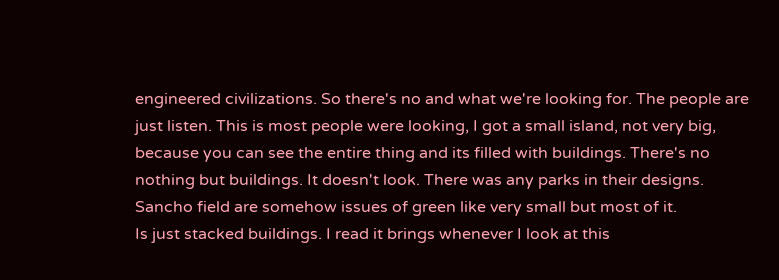engineered civilizations. So there's no and what we're looking for. The people are just listen. This is most people were looking, I got a small island, not very big, because you can see the entire thing and its filled with buildings. There's no nothing but buildings. It doesn't look. There was any parks in their designs. Sancho field are somehow issues of green like very small but most of it.
Is just stacked buildings. I read it brings whenever I look at this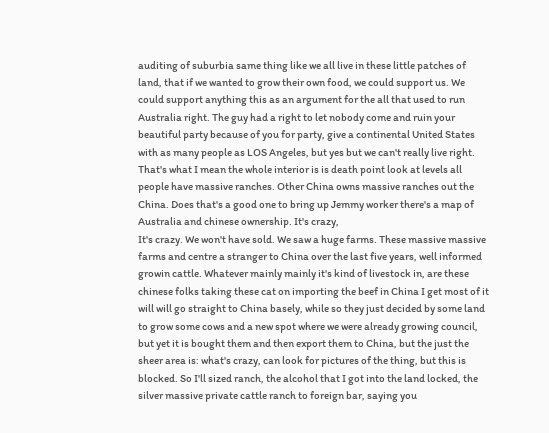auditing of suburbia same thing like we all live in these little patches of land, that if we wanted to grow their own food, we could support us. We could support anything this as an argument for the all that used to run Australia right. The guy had a right to let nobody come and ruin your beautiful party because of you for party, give a continental United States with as many people as LOS Angeles, but yes but we can't really live right. That's what I mean the whole interior is is death point look at levels all people have massive ranches. Other China owns massive ranches out the China. Does that's a good one to bring up Jemmy worker there's a map of Australia and chinese ownership. It's crazy,
It's crazy. We won't have sold. We saw a huge farms. These massive massive farms and centre a stranger to China over the last five years, well informed growin cattle. Whatever mainly mainly it's kind of livestock in, are these chinese folks taking these cat on importing the beef in China I get most of it will will go straight to China basely, while so they just decided by some land to grow some cows and a new spot where we were already growing council, but yet it is bought them and then export them to China, but the just the sheer area is: what's crazy, can look for pictures of the thing, but this is blocked. So I'll sized ranch, the alcohol that I got into the land locked, the silver massive private cattle ranch to foreign bar, saying you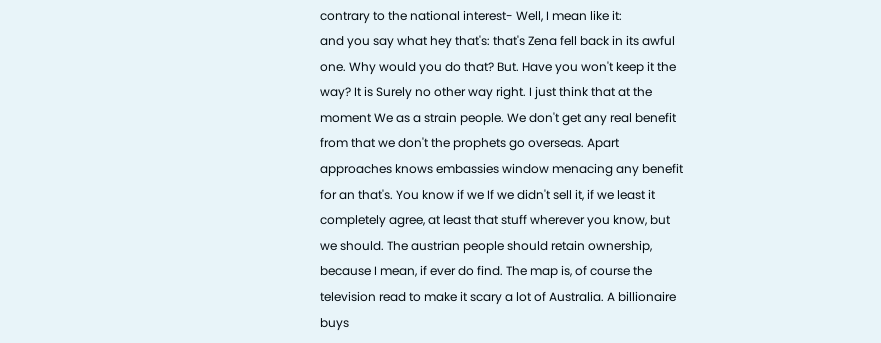contrary to the national interest- Well, I mean like it:
and you say what hey that's: that's Zena fell back in its awful one. Why would you do that? But. Have you won't keep it the way? It is Surely no other way right. I just think that at the moment We as a strain people. We don't get any real benefit from that we don't the prophets go overseas. Apart approaches knows embassies window menacing any benefit for an that's. You know if we If we didn't sell it, if we least it completely agree, at least that stuff wherever you know, but we should. The austrian people should retain ownership, because I mean, if ever do find. The map is, of course the television read to make it scary a lot of Australia. A billionaire buys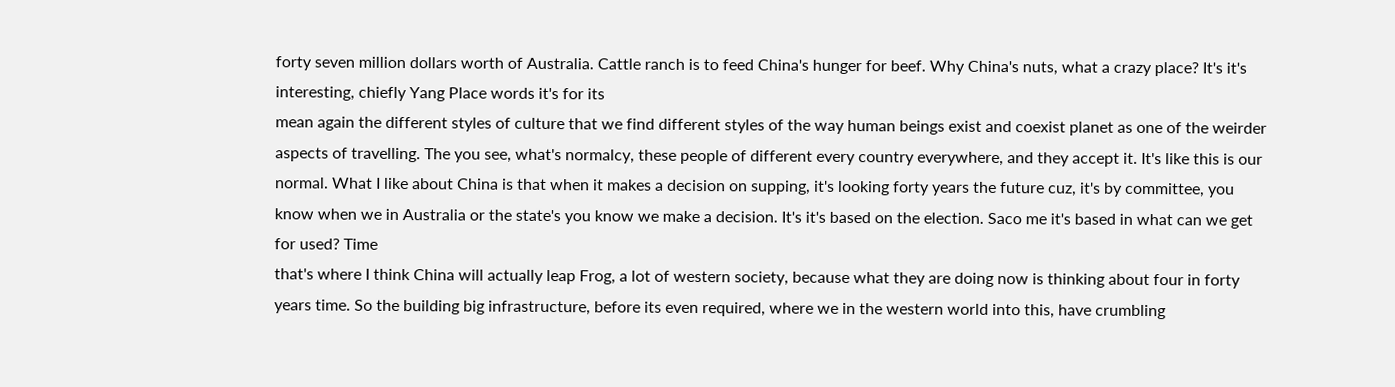forty seven million dollars worth of Australia. Cattle ranch is to feed China's hunger for beef. Why China's nuts, what a crazy place? It's it's interesting, chiefly Yang Place words it's for its
mean again the different styles of culture that we find different styles of the way human beings exist and coexist planet as one of the weirder aspects of travelling. The you see, what's normalcy, these people of different every country everywhere, and they accept it. It's like this is our normal. What I like about China is that when it makes a decision on supping, it's looking forty years the future cuz, it's by committee, you know when we in Australia or the state's you know we make a decision. It's it's based on the election. Saco me it's based in what can we get for used? Time
that's where I think China will actually leap Frog, a lot of western society, because what they are doing now is thinking about four in forty years time. So the building big infrastructure, before its even required, where we in the western world into this, have crumbling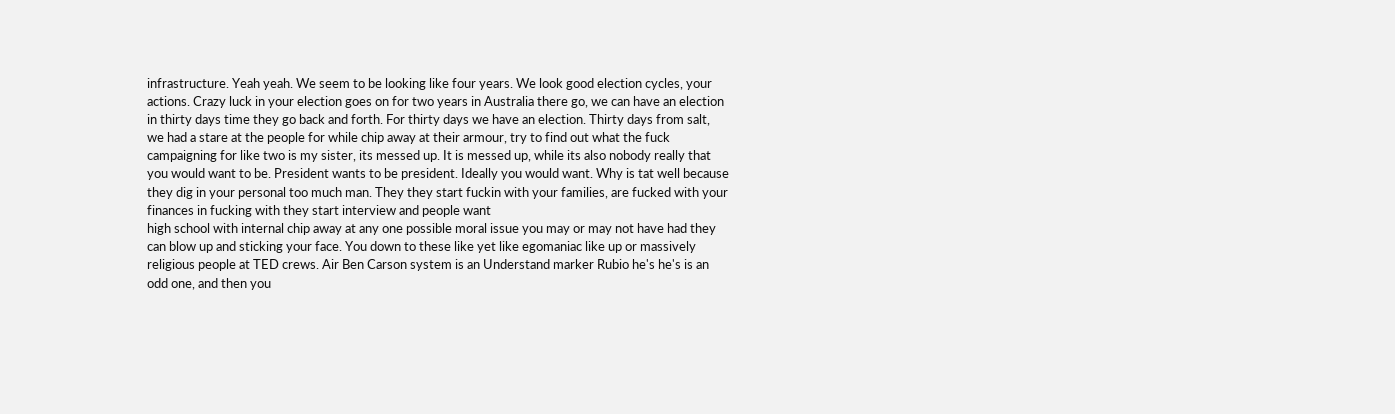infrastructure. Yeah yeah. We seem to be looking like four years. We look good election cycles, your actions. Crazy luck in your election goes on for two years in Australia there go, we can have an election in thirty days time they go back and forth. For thirty days we have an election. Thirty days from salt, we had a stare at the people for while chip away at their armour, try to find out what the fuck campaigning for like two is my sister, its messed up. It is messed up, while its also nobody really that you would want to be. President wants to be president. Ideally you would want. Why is tat well because they dig in your personal too much man. They they start fuckin with your families, are fucked with your finances in fucking with they start interview and people want
high school with internal chip away at any one possible moral issue you may or may not have had they can blow up and sticking your face. You down to these like yet like egomaniac like up or massively religious people at TED crews. Air Ben Carson system is an Understand marker Rubio he's he's is an odd one, and then you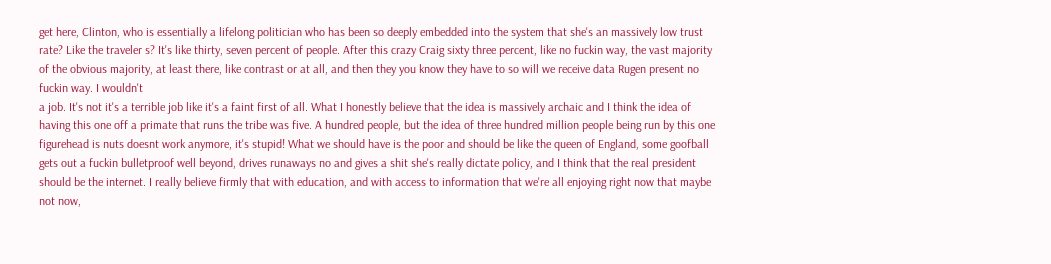get here, Clinton, who is essentially a lifelong politician who has been so deeply embedded into the system that she's an massively low trust rate? Like the traveler s? It's like thirty, seven percent of people. After this crazy Craig sixty three percent, like no fuckin way, the vast majority of the obvious majority, at least there, like contrast or at all, and then they you know they have to so will we receive data Rugen present no fuckin way. I wouldn't
a job. It's not it's a terrible job like it's a faint first of all. What I honestly believe that the idea is massively archaic and I think the idea of having this one off a primate that runs the tribe was five. A hundred people, but the idea of three hundred million people being run by this one figurehead is nuts doesnt work anymore, it's stupid! What we should have is the poor and should be like the queen of England, some goofball gets out a fuckin bulletproof well beyond, drives runaways no and gives a shit she's really dictate policy, and I think that the real president should be the internet. I really believe firmly that with education, and with access to information that we're all enjoying right now that maybe not now,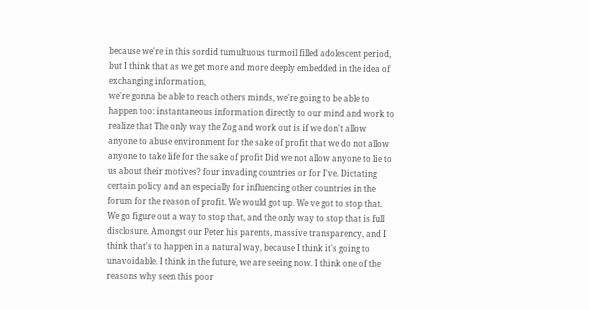because we're in this sordid tumultuous turmoil filled adolescent period, but I think that as we get more and more deeply embedded in the idea of exchanging information,
we're gonna be able to reach others minds, we're going to be able to happen too: instantaneous information directly to our mind and work to realize that The only way the Zog and work out is if we don't allow anyone to abuse environment for the sake of profit that we do not allow anyone to take life for the sake of profit Did we not allow anyone to lie to us about their motives? four invading countries or for I've. Dictating certain policy and an especially for influencing other countries in the forum for the reason of profit. We would got up. We ve got to stop that. We go figure out a way to stop that, and the only way to stop that is full disclosure. Amongst our Peter his parents, massive transparency, and I think that's to happen in a natural way, because I think it's going to unavoidable. I think in the future, we are seeing now. I think one of the reasons why seen this poor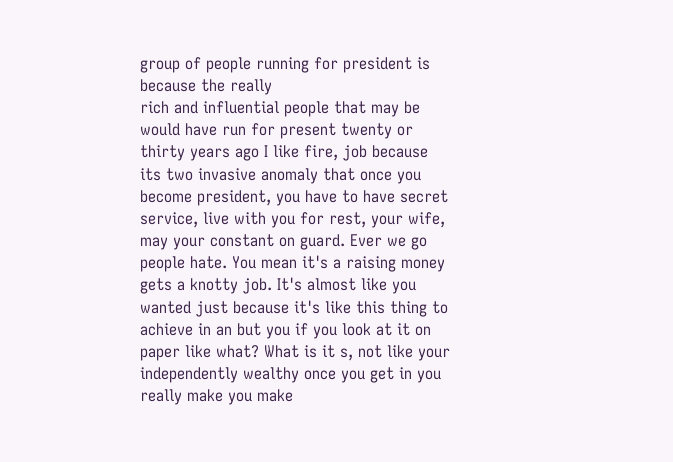group of people running for president is because the really
rich and influential people that may be would have run for present twenty or thirty years ago I like fire, job because its two invasive anomaly that once you become president, you have to have secret service, live with you for rest, your wife, may your constant on guard. Ever we go people hate. You mean it's a raising money gets a knotty job. It's almost like you wanted just because it's like this thing to achieve in an but you if you look at it on paper like what? What is it s, not like your independently wealthy once you get in you really make you make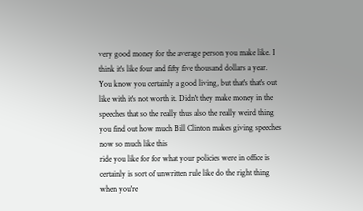very good money for the average person you make like. I think it's like four and fifty five thousand dollars a year. You know you certainly a good living, but that's that's out like with it's not worth it. Didn't they make money in the speeches that so the really thus also the really weird thing you find out how much Bill Clinton makes giving speeches now so much like this
ride you like for for what your policies were in office is certainly is sort of unwritten rule like do the right thing when you're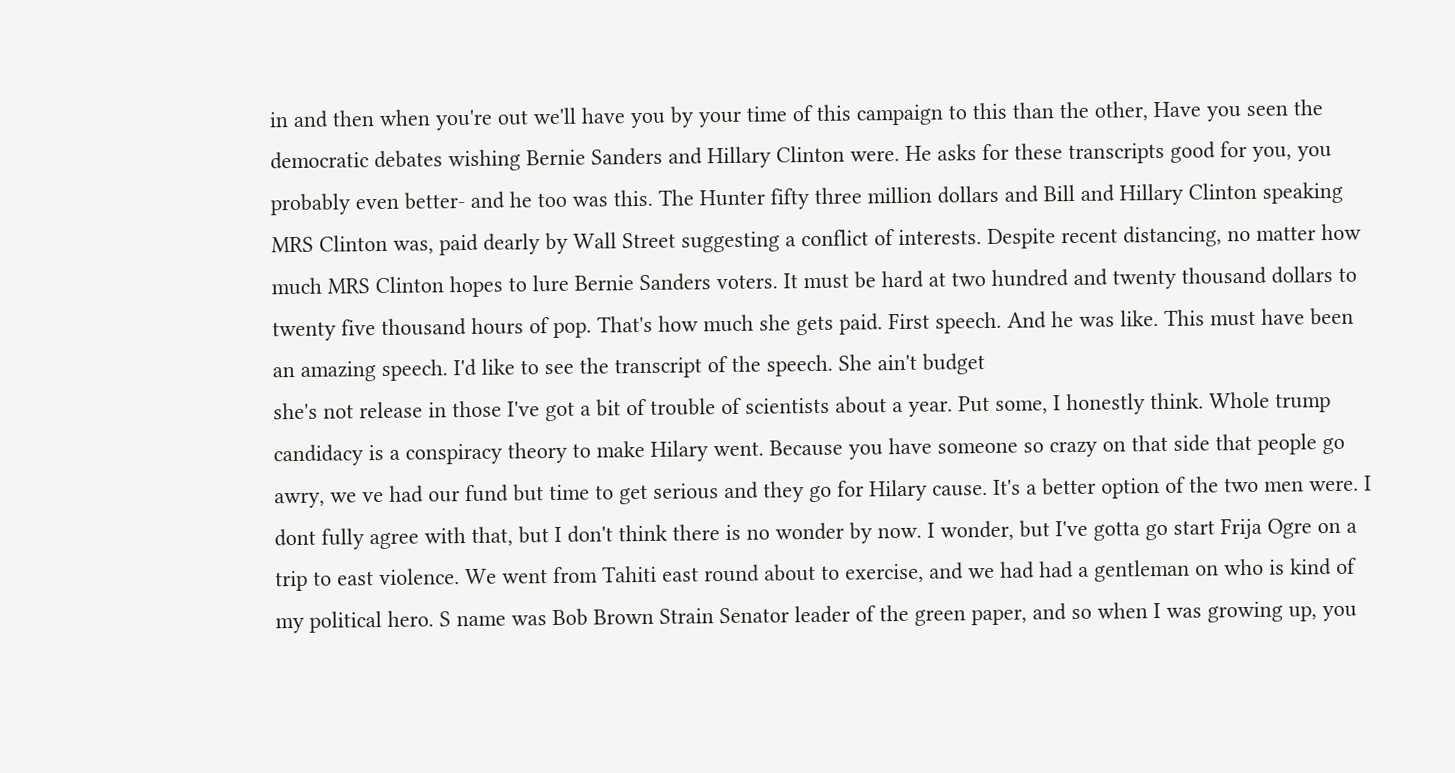in and then when you're out we'll have you by your time of this campaign to this than the other, Have you seen the democratic debates wishing Bernie Sanders and Hillary Clinton were. He asks for these transcripts good for you, you probably even better- and he too was this. The Hunter fifty three million dollars and Bill and Hillary Clinton speaking MRS Clinton was, paid dearly by Wall Street suggesting a conflict of interests. Despite recent distancing, no matter how much MRS Clinton hopes to lure Bernie Sanders voters. It must be hard at two hundred and twenty thousand dollars to twenty five thousand hours of pop. That's how much she gets paid. First speech. And he was like. This must have been an amazing speech. I'd like to see the transcript of the speech. She ain't budget
she's not release in those I've got a bit of trouble of scientists about a year. Put some, I honestly think. Whole trump candidacy is a conspiracy theory to make Hilary went. Because you have someone so crazy on that side that people go awry, we ve had our fund but time to get serious and they go for Hilary cause. It's a better option of the two men were. I dont fully agree with that, but I don't think there is no wonder by now. I wonder, but I've gotta go start Frija Ogre on a trip to east violence. We went from Tahiti east round about to exercise, and we had had a gentleman on who is kind of my political hero. S name was Bob Brown Strain Senator leader of the green paper, and so when I was growing up, you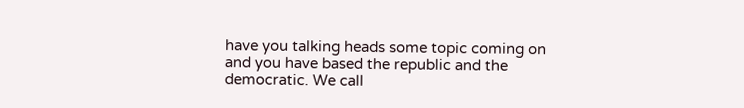have you talking heads some topic coming on and you have based the republic and the democratic. We call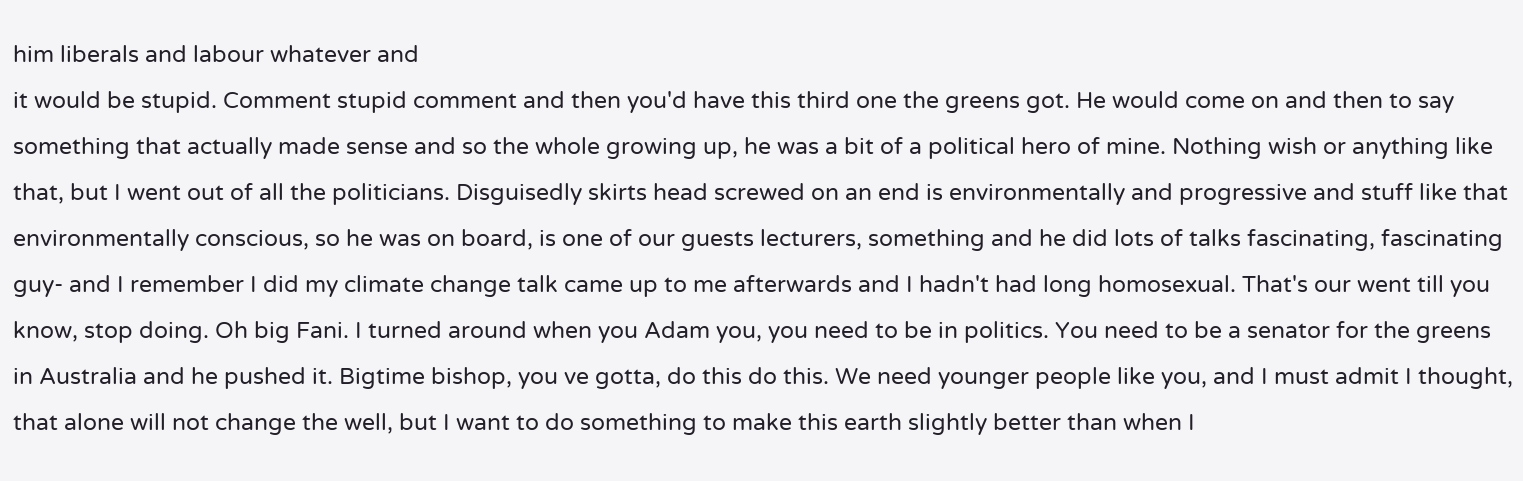him liberals and labour whatever and
it would be stupid. Comment stupid comment and then you'd have this third one the greens got. He would come on and then to say something that actually made sense and so the whole growing up, he was a bit of a political hero of mine. Nothing wish or anything like that, but I went out of all the politicians. Disguisedly skirts head screwed on an end is environmentally and progressive and stuff like that environmentally conscious, so he was on board, is one of our guests lecturers, something and he did lots of talks fascinating, fascinating guy- and I remember I did my climate change talk came up to me afterwards and I hadn't had long homosexual. That's our went till you know, stop doing. Oh big Fani. I turned around when you Adam you, you need to be in politics. You need to be a senator for the greens in Australia and he pushed it. Bigtime bishop, you ve gotta, do this do this. We need younger people like you, and I must admit I thought, that alone will not change the well, but I want to do something to make this earth slightly better than when I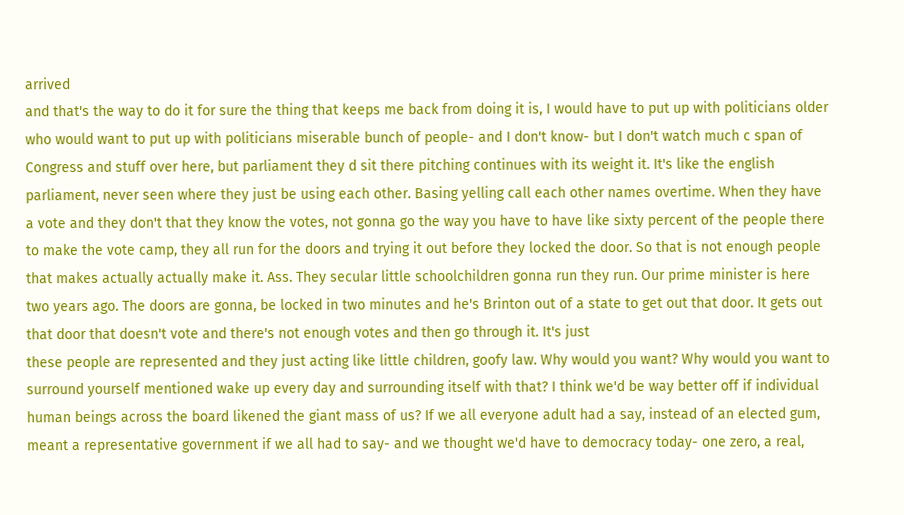arrived
and that's the way to do it for sure the thing that keeps me back from doing it is, I would have to put up with politicians older who would want to put up with politicians miserable bunch of people- and I don't know- but I don't watch much c span of Congress and stuff over here, but parliament they d sit there pitching continues with its weight it. It's like the english parliament, never seen where they just be using each other. Basing yelling call each other names overtime. When they have a vote and they don't that they know the votes, not gonna go the way you have to have like sixty percent of the people there to make the vote camp, they all run for the doors and trying it out before they locked the door. So that is not enough people that makes actually actually make it. Ass. They secular little schoolchildren gonna run they run. Our prime minister is here two years ago. The doors are gonna, be locked in two minutes and he's Brinton out of a state to get out that door. It gets out that door that doesn't vote and there's not enough votes and then go through it. It's just
these people are represented and they just acting like little children, goofy law. Why would you want? Why would you want to surround yourself mentioned wake up every day and surrounding itself with that? I think we'd be way better off if individual human beings across the board likened the giant mass of us? If we all everyone adult had a say, instead of an elected gum, meant a representative government if we all had to say- and we thought we'd have to democracy today- one zero, a real,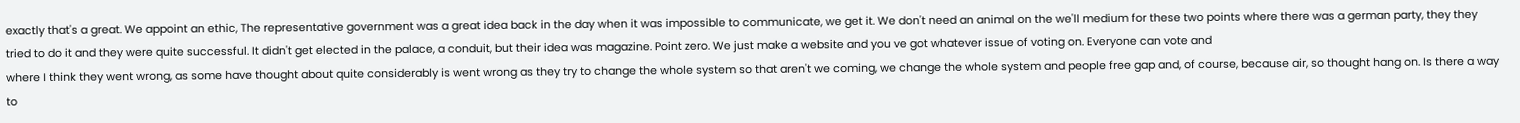exactly that's a great. We appoint an ethic, The representative government was a great idea back in the day when it was impossible to communicate, we get it. We don't need an animal on the we'll medium for these two points where there was a german party, they they tried to do it and they were quite successful. It didn't get elected in the palace, a conduit, but their idea was magazine. Point zero. We just make a website and you ve got whatever issue of voting on. Everyone can vote and
where I think they went wrong, as some have thought about quite considerably is went wrong as they try to change the whole system so that aren't we coming, we change the whole system and people free gap and, of course, because air, so thought hang on. Is there a way to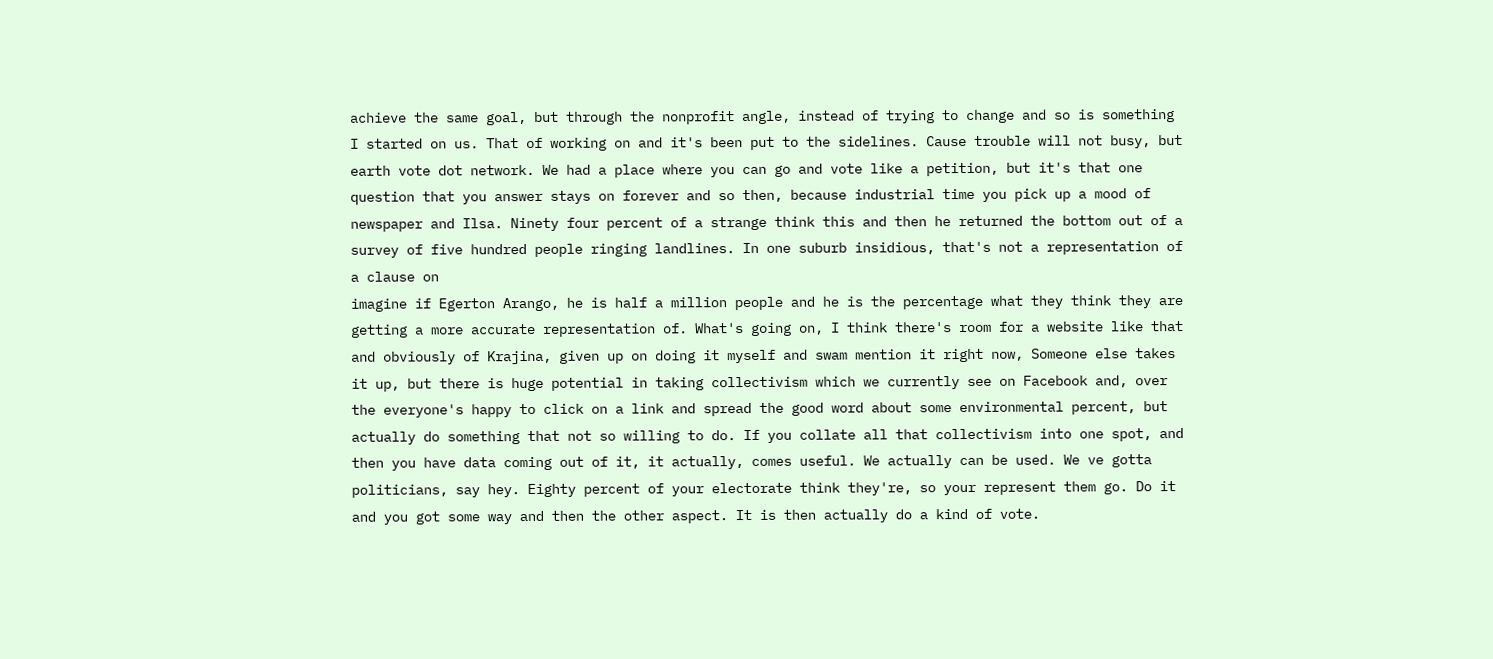achieve the same goal, but through the nonprofit angle, instead of trying to change and so is something I started on us. That of working on and it's been put to the sidelines. Cause trouble will not busy, but earth vote dot network. We had a place where you can go and vote like a petition, but it's that one question that you answer stays on forever and so then, because industrial time you pick up a mood of newspaper and Ilsa. Ninety four percent of a strange think this and then he returned the bottom out of a survey of five hundred people ringing landlines. In one suburb insidious, that's not a representation of a clause on
imagine if Egerton Arango, he is half a million people and he is the percentage what they think they are getting a more accurate representation of. What's going on, I think there's room for a website like that and obviously of Krajina, given up on doing it myself and swam mention it right now, Someone else takes it up, but there is huge potential in taking collectivism which we currently see on Facebook and, over the everyone's happy to click on a link and spread the good word about some environmental percent, but actually do something that not so willing to do. If you collate all that collectivism into one spot, and then you have data coming out of it, it actually, comes useful. We actually can be used. We ve gotta politicians, say hey. Eighty percent of your electorate think they're, so your represent them go. Do it and you got some way and then the other aspect. It is then actually do a kind of vote.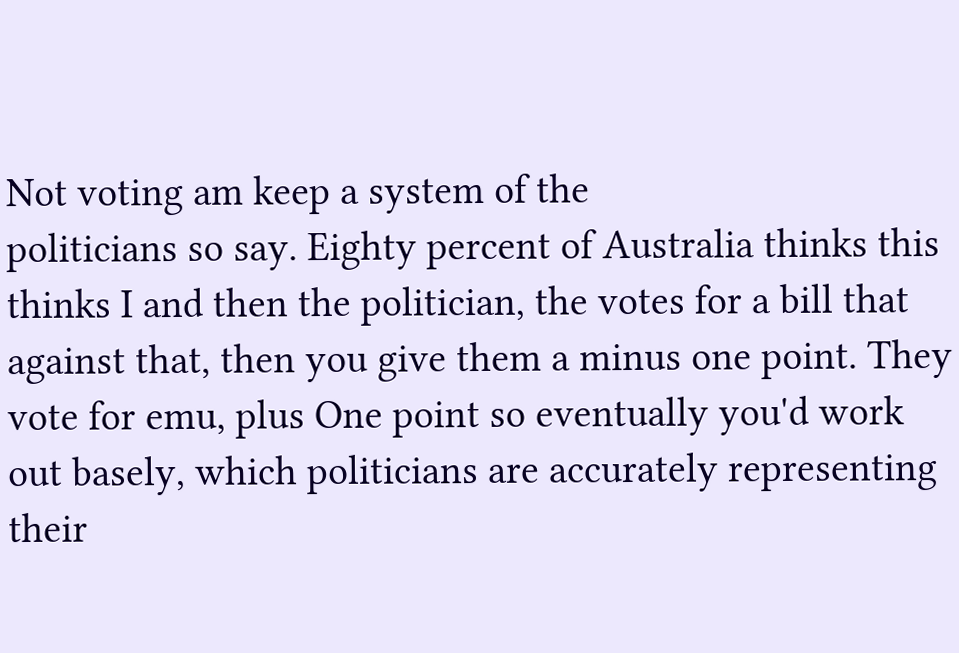Not voting am keep a system of the
politicians so say. Eighty percent of Australia thinks this thinks I and then the politician, the votes for a bill that against that, then you give them a minus one point. They vote for emu, plus One point so eventually you'd work out basely, which politicians are accurately representing their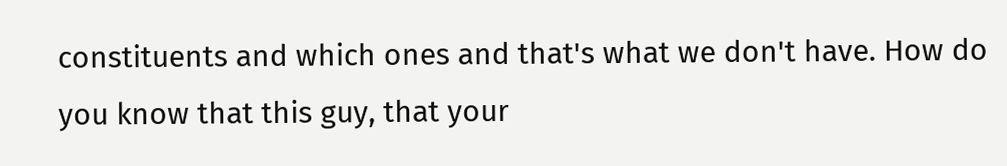constituents and which ones and that's what we don't have. How do you know that this guy, that your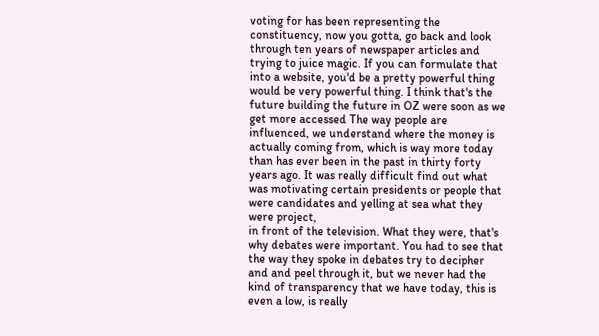voting for has been representing the constituency, now you gotta, go back and look through ten years of newspaper articles and trying to juice magic. If you can formulate that into a website, you'd be a pretty powerful thing would be very powerful thing. I think that's the future building the future in OZ were soon as we get more accessed The way people are influenced, we understand where the money is actually coming from, which is way more today than has ever been in the past in thirty forty years ago. It was really difficult find out what was motivating certain presidents or people that were candidates and yelling at sea what they were project,
in front of the television. What they were, that's why debates were important. You had to see that the way they spoke in debates try to decipher and and peel through it, but we never had the kind of transparency that we have today, this is even a low, is really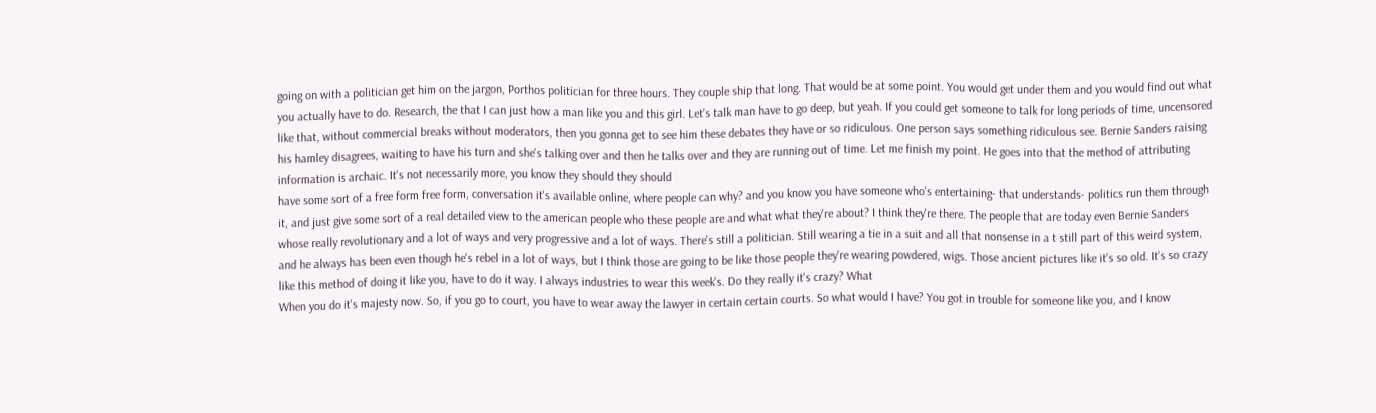going on with a politician get him on the jargon, Porthos politician for three hours. They couple ship that long. That would be at some point. You would get under them and you would find out what you actually have to do. Research, the that I can just how a man like you and this girl. Let's talk man have to go deep, but yeah. If you could get someone to talk for long periods of time, uncensored like that, without commercial breaks without moderators, then you gonna get to see him these debates they have or so ridiculous. One person says something ridiculous see. Bernie Sanders raising his hamley disagrees, waiting to have his turn and she's talking over and then he talks over and they are running out of time. Let me finish my point. He goes into that the method of attributing information is archaic. It's not necessarily more, you know they should they should
have some sort of a free form free form, conversation it's available online, where people can why? and you know you have someone who's entertaining- that understands- politics run them through it, and just give some sort of a real detailed view to the american people who these people are and what what they're about? I think they're there. The people that are today even Bernie Sanders whose really revolutionary and a lot of ways and very progressive and a lot of ways. There's still a politician. Still wearing a tie in a suit and all that nonsense in a t still part of this weird system, and he always has been even though he's rebel in a lot of ways, but I think those are going to be like those people they're wearing powdered, wigs. Those ancient pictures like it's so old. It's so crazy like this method of doing it like you, have to do it way. I always industries to wear this week's. Do they really it's crazy? What
When you do it's majesty now. So, if you go to court, you have to wear away the lawyer in certain certain courts. So what would I have? You got in trouble for someone like you, and I know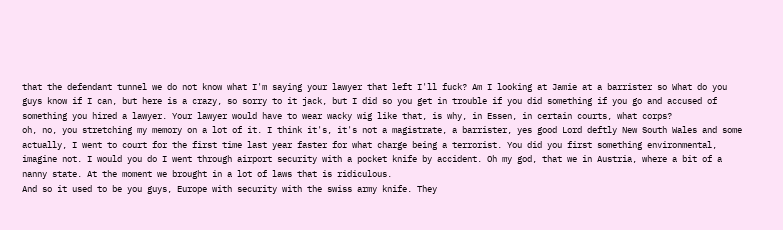that the defendant tunnel we do not know what I'm saying your lawyer that left I'll fuck? Am I looking at Jamie at a barrister so What do you guys know if I can, but here is a crazy, so sorry to it jack, but I did so you get in trouble if you did something if you go and accused of something you hired a lawyer. Your lawyer would have to wear wacky wig like that, is why, in Essen, in certain courts, what corps?
oh, no, you stretching my memory on a lot of it. I think it's, it's not a magistrate, a barrister, yes good Lord deftly New South Wales and some actually, I went to court for the first time last year faster for what charge being a terrorist. You did you first something environmental, imagine not. I would you do I went through airport security with a pocket knife by accident. Oh my god, that we in Austria, where a bit of a nanny state. At the moment we brought in a lot of laws that is ridiculous.
And so it used to be you guys, Europe with security with the swiss army knife. They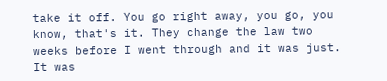take it off. You go right away, you go, you know, that's it. They change the law two weeks before I went through and it was just. It was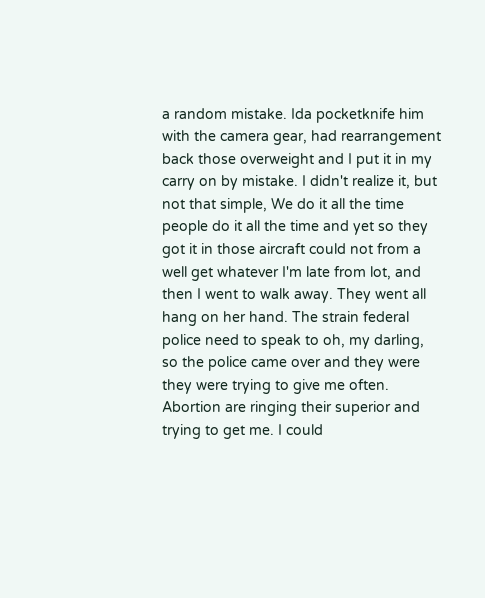a random mistake. Ida pocketknife him with the camera gear, had rearrangement back those overweight and I put it in my carry on by mistake. I didn't realize it, but not that simple, We do it all the time people do it all the time and yet so they got it in those aircraft could not from a well get whatever I'm late from lot, and then I went to walk away. They went all hang on her hand. The strain federal police need to speak to oh, my darling, so the police came over and they were they were trying to give me often. Abortion are ringing their superior and trying to get me. I could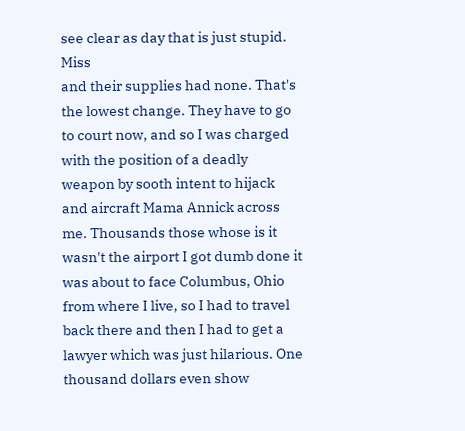see clear as day that is just stupid. Miss
and their supplies had none. That's the lowest change. They have to go to court now, and so I was charged with the position of a deadly weapon by sooth intent to hijack and aircraft Mama Annick across me. Thousands those whose is it wasn't the airport I got dumb done it was about to face Columbus, Ohio from where I live, so I had to travel back there and then I had to get a lawyer which was just hilarious. One thousand dollars even show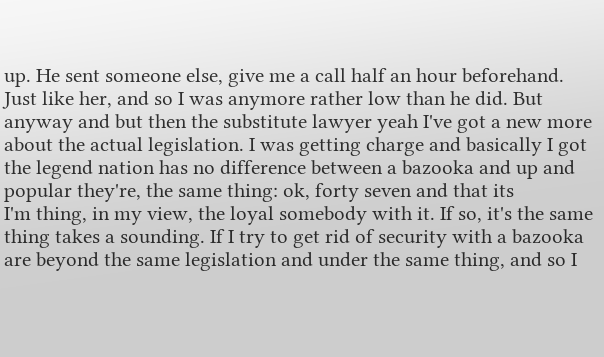up. He sent someone else, give me a call half an hour beforehand. Just like her, and so I was anymore rather low than he did. But anyway and but then the substitute lawyer yeah I've got a new more about the actual legislation. I was getting charge and basically I got the legend nation has no difference between a bazooka and up and popular they're, the same thing: ok, forty seven and that its
I'm thing, in my view, the loyal somebody with it. If so, it's the same thing takes a sounding. If I try to get rid of security with a bazooka are beyond the same legislation and under the same thing, and so I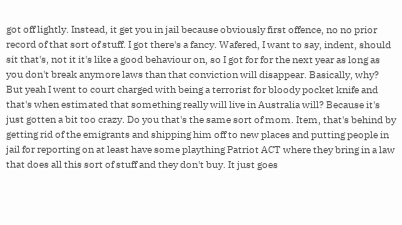got off lightly. Instead, it get you in jail because obviously first offence, no no prior record of that sort of stuff. I got there's a fancy. Wafered, I want to say, indent, should sit that's, not it it's like a good behaviour on, so I got for for the next year as long as you don't break anymore laws than that conviction will disappear. Basically, why? But yeah I went to court charged with being a terrorist for bloody pocket knife and that's when estimated that something really will live in Australia will? Because it's just gotten a bit too crazy. Do you that's the same sort of mom. Item, that's behind by getting rid of the emigrants and shipping him off to new places and putting people in jail for reporting on at least have some plaything Patriot ACT where they bring in a law that does all this sort of stuff and they don't buy. It just goes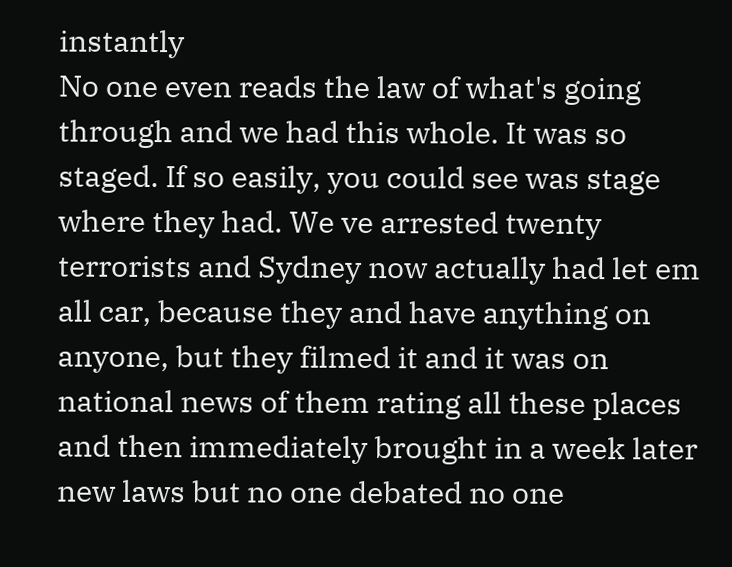instantly
No one even reads the law of what's going through and we had this whole. It was so staged. If so easily, you could see was stage where they had. We ve arrested twenty terrorists and Sydney now actually had let em all car, because they and have anything on anyone, but they filmed it and it was on national news of them rating all these places and then immediately brought in a week later new laws but no one debated no one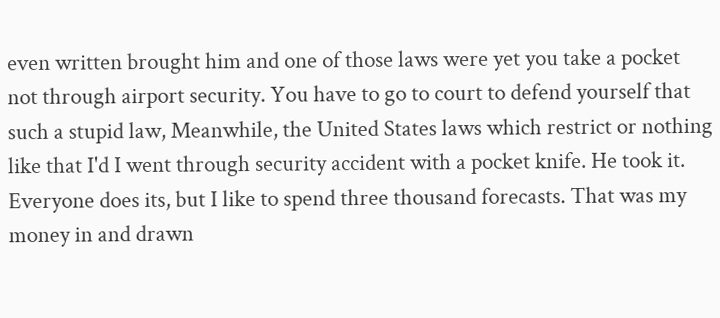even written brought him and one of those laws were yet you take a pocket not through airport security. You have to go to court to defend yourself that such a stupid law, Meanwhile, the United States laws which restrict or nothing like that I'd I went through security accident with a pocket knife. He took it. Everyone does its, but I like to spend three thousand forecasts. That was my money in and drawn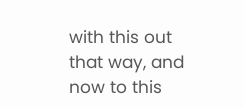with this out that way, and now to this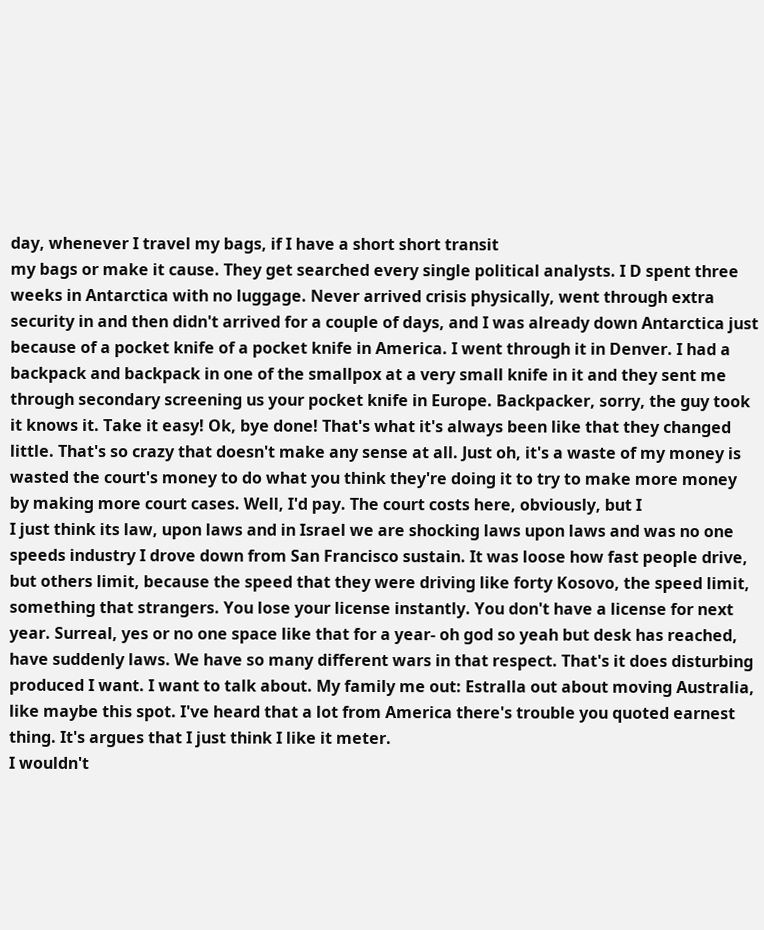day, whenever I travel my bags, if I have a short short transit
my bags or make it cause. They get searched every single political analysts. I D spent three weeks in Antarctica with no luggage. Never arrived crisis physically, went through extra security in and then didn't arrived for a couple of days, and I was already down Antarctica just because of a pocket knife of a pocket knife in America. I went through it in Denver. I had a backpack and backpack in one of the smallpox at a very small knife in it and they sent me through secondary screening us your pocket knife in Europe. Backpacker, sorry, the guy took it knows it. Take it easy! Ok, bye done! That's what it's always been like that they changed little. That's so crazy that doesn't make any sense at all. Just oh, it's a waste of my money is wasted the court's money to do what you think they're doing it to try to make more money by making more court cases. Well, I'd pay. The court costs here, obviously, but I
I just think its law, upon laws and in Israel we are shocking laws upon laws and was no one speeds industry I drove down from San Francisco sustain. It was loose how fast people drive, but others limit, because the speed that they were driving like forty Kosovo, the speed limit, something that strangers. You lose your license instantly. You don't have a license for next year. Surreal, yes or no one space like that for a year- oh god so yeah but desk has reached, have suddenly laws. We have so many different wars in that respect. That's it does disturbing produced I want. I want to talk about. My family me out: Estralla out about moving Australia, like maybe this spot. I've heard that a lot from America there's trouble you quoted earnest thing. It's argues that I just think I like it meter.
I wouldn't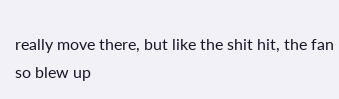really move there, but like the shit hit, the fan so blew up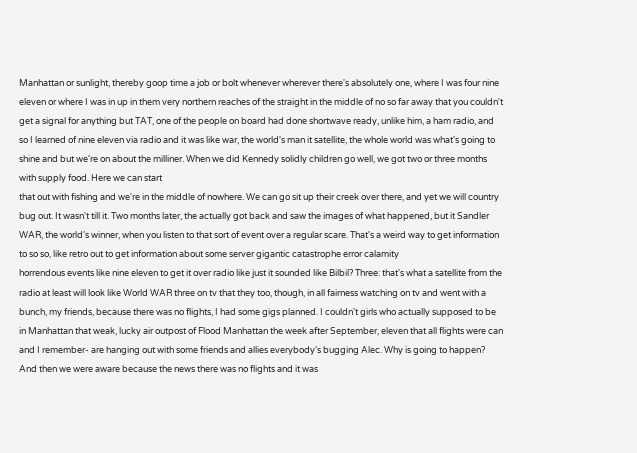Manhattan or sunlight, thereby goop time a job or bolt whenever wherever there's absolutely one, where I was four nine eleven or where I was in up in them very northern reaches of the straight in the middle of no so far away that you couldn't get a signal for anything but TAT, one of the people on board had done shortwave ready, unlike him, a ham radio, and so I learned of nine eleven via radio and it was like war, the world's man it satellite, the whole world was what's going to shine and but we're on about the milliner. When we did Kennedy solidly children go well, we got two or three months with supply food. Here we can start
that out with fishing and we're in the middle of nowhere. We can go sit up their creek over there, and yet we will country bug out. It wasn't till it. Two months later, the actually got back and saw the images of what happened, but it Sandler WAR, the world's winner, when you listen to that sort of event over a regular scare. That's a weird way to get information to so so, like retro out to get information about some server gigantic catastrophe error calamity
horrendous events like nine eleven to get it over radio like just it sounded like Bilbil? Three: that's what a satellite from the radio at least will look like World WAR three on tv that they too, though, in all fairness watching on tv and went with a bunch, my friends, because there was no flights, I had some gigs planned. I couldn't girls who actually supposed to be in Manhattan that weak, lucky air outpost of Flood Manhattan the week after September, eleven that all flights were can and I remember- are hanging out with some friends and allies everybody's bugging Alec. Why is going to happen? And then we were aware because the news there was no flights and it was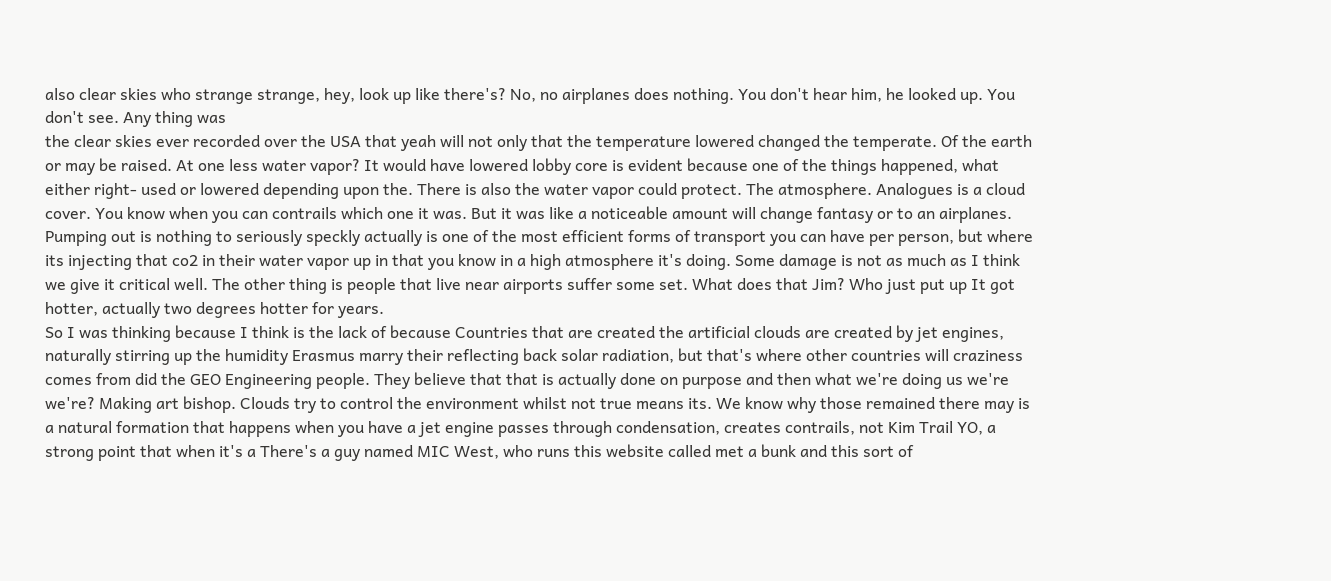also clear skies who strange strange, hey, look up like there's? No, no airplanes does nothing. You don't hear him, he looked up. You don't see. Any thing was
the clear skies ever recorded over the USA that yeah will not only that the temperature lowered changed the temperate. Of the earth or may be raised. At one less water vapor? It would have lowered lobby core is evident because one of the things happened, what either right- used or lowered depending upon the. There is also the water vapor could protect. The atmosphere. Analogues is a cloud cover. You know when you can contrails which one it was. But it was like a noticeable amount will change fantasy or to an airplanes. Pumping out is nothing to seriously speckly actually is one of the most efficient forms of transport you can have per person, but where its injecting that co2 in their water vapor up in that you know in a high atmosphere it's doing. Some damage is not as much as I think we give it critical well. The other thing is people that live near airports suffer some set. What does that Jim? Who just put up It got hotter, actually two degrees hotter for years.
So I was thinking because I think is the lack of because Countries that are created the artificial clouds are created by jet engines, naturally stirring up the humidity Erasmus marry their reflecting back solar radiation, but that's where other countries will craziness comes from did the GEO Engineering people. They believe that that is actually done on purpose and then what we're doing us we're we're? Making art bishop. Clouds try to control the environment whilst not true means its. We know why those remained there may is a natural formation that happens when you have a jet engine passes through condensation, creates contrails, not Kim Trail YO, a strong point that when it's a There's a guy named MIC West, who runs this website called met a bunk and this sort of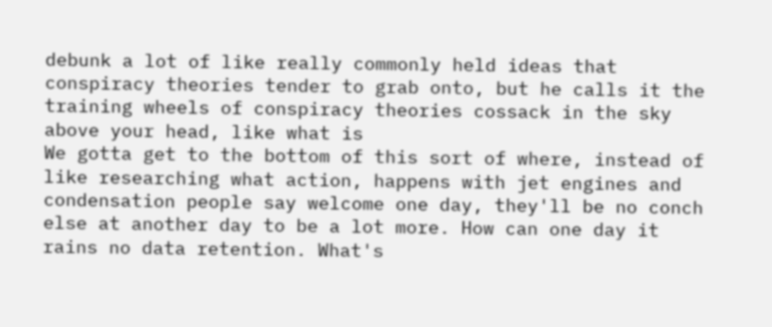debunk a lot of like really commonly held ideas that conspiracy theories tender to grab onto, but he calls it the training wheels of conspiracy theories cossack in the sky above your head, like what is
We gotta get to the bottom of this sort of where, instead of like researching what action, happens with jet engines and condensation people say welcome one day, they'll be no conch else at another day to be a lot more. How can one day it rains no data retention. What's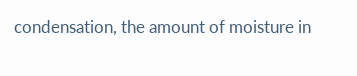condensation, the amount of moisture in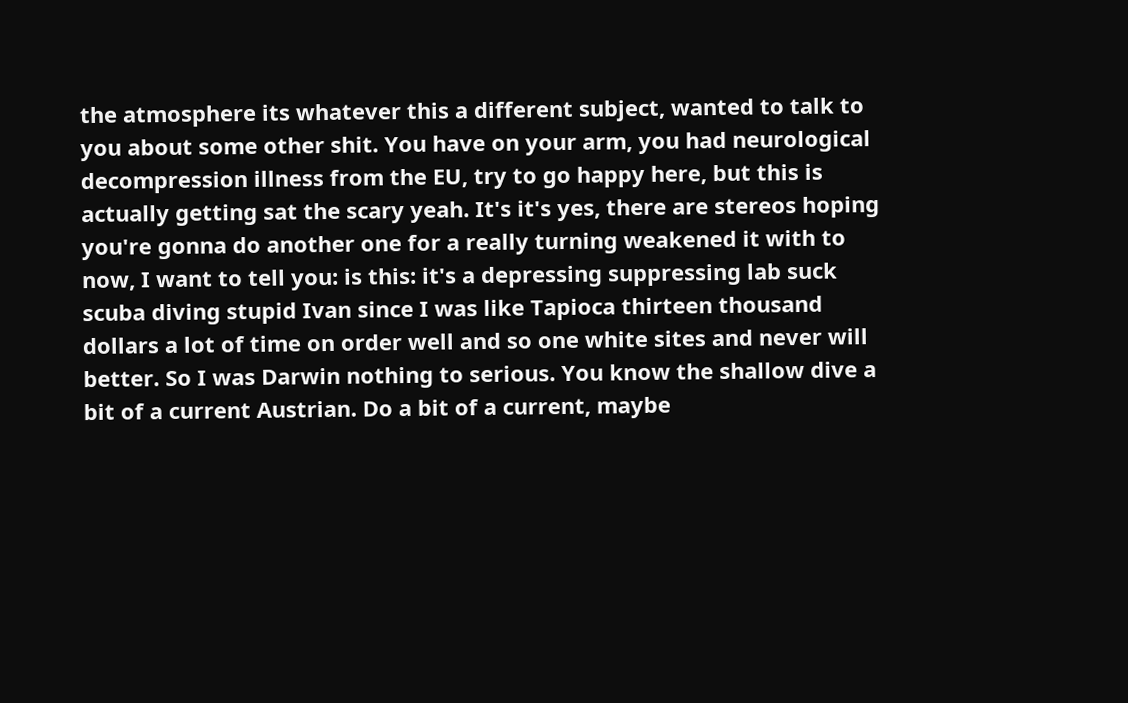the atmosphere its whatever this a different subject, wanted to talk to you about some other shit. You have on your arm, you had neurological decompression illness from the EU, try to go happy here, but this is actually getting sat the scary yeah. It's it's yes, there are stereos hoping you're gonna do another one for a really turning weakened it with to now, I want to tell you: is this: it's a depressing suppressing lab suck
scuba diving stupid Ivan since I was like Tapioca thirteen thousand dollars a lot of time on order well and so one white sites and never will better. So I was Darwin nothing to serious. You know the shallow dive a bit of a current Austrian. Do a bit of a current, maybe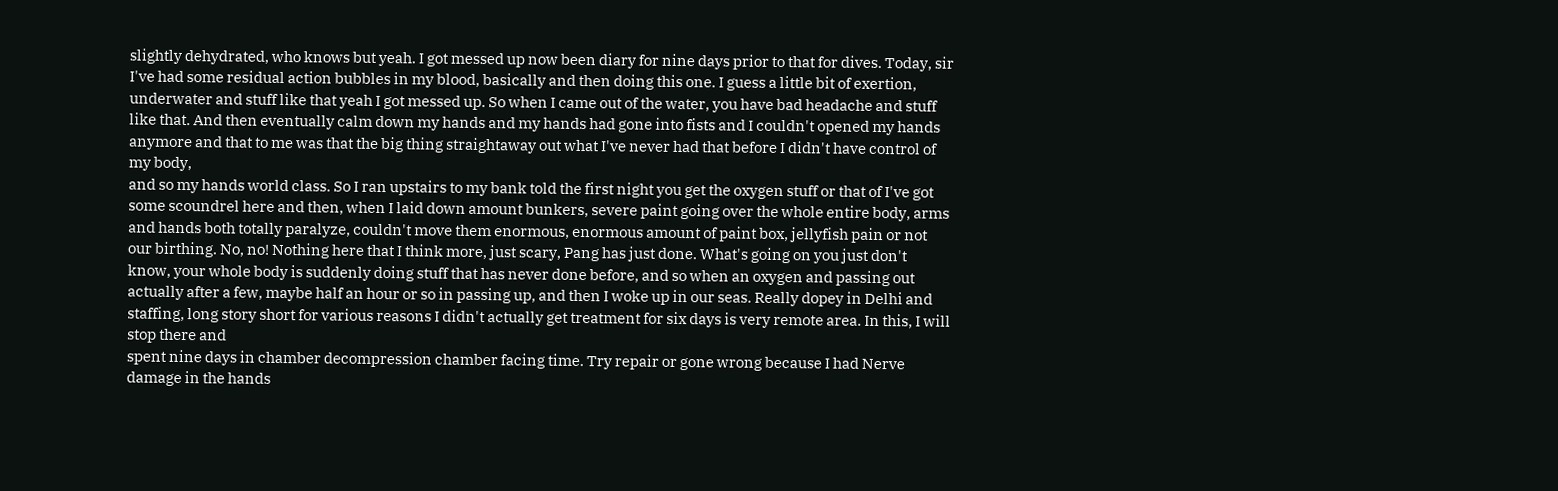slightly dehydrated, who knows but yeah. I got messed up now been diary for nine days prior to that for dives. Today, sir I've had some residual action bubbles in my blood, basically and then doing this one. I guess a little bit of exertion, underwater and stuff like that yeah I got messed up. So when I came out of the water, you have bad headache and stuff like that. And then eventually calm down my hands and my hands had gone into fists and I couldn't opened my hands anymore and that to me was that the big thing straightaway out what I've never had that before I didn't have control of my body,
and so my hands world class. So I ran upstairs to my bank told the first night you get the oxygen stuff or that of I've got some scoundrel here and then, when I laid down amount bunkers, severe paint going over the whole entire body, arms and hands both totally paralyze, couldn't move them enormous, enormous amount of paint box, jellyfish pain or not our birthing. No, no! Nothing here that I think more, just scary, Pang has just done. What's going on you just don't know, your whole body is suddenly doing stuff that has never done before, and so when an oxygen and passing out actually after a few, maybe half an hour or so in passing up, and then I woke up in our seas. Really dopey in Delhi and staffing, long story short for various reasons I didn't actually get treatment for six days is very remote area. In this, I will stop there and
spent nine days in chamber decompression chamber facing time. Try repair or gone wrong because I had Nerve damage in the hands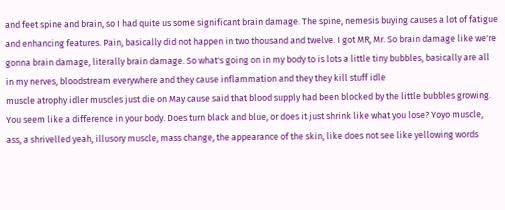and feet spine and brain, so I had quite us some significant brain damage. The spine, nemesis buying causes a lot of fatigue and enhancing features. Pain, basically did not happen in two thousand and twelve. I got MR, Mr. So brain damage like we're gonna brain damage, literally brain damage. So what's going on in my body to is lots a little tiny bubbles, basically are all in my nerves, bloodstream everywhere and they cause inflammation and they they kill stuff idle
muscle atrophy idler muscles just die on May cause said that blood supply had been blocked by the little bubbles growing. You seem like a difference in your body. Does turn black and blue, or does it just shrink like what you lose? Yoyo muscle, ass, a shrivelled yeah, illusory muscle, mass change, the appearance of the skin, like does not see like yellowing words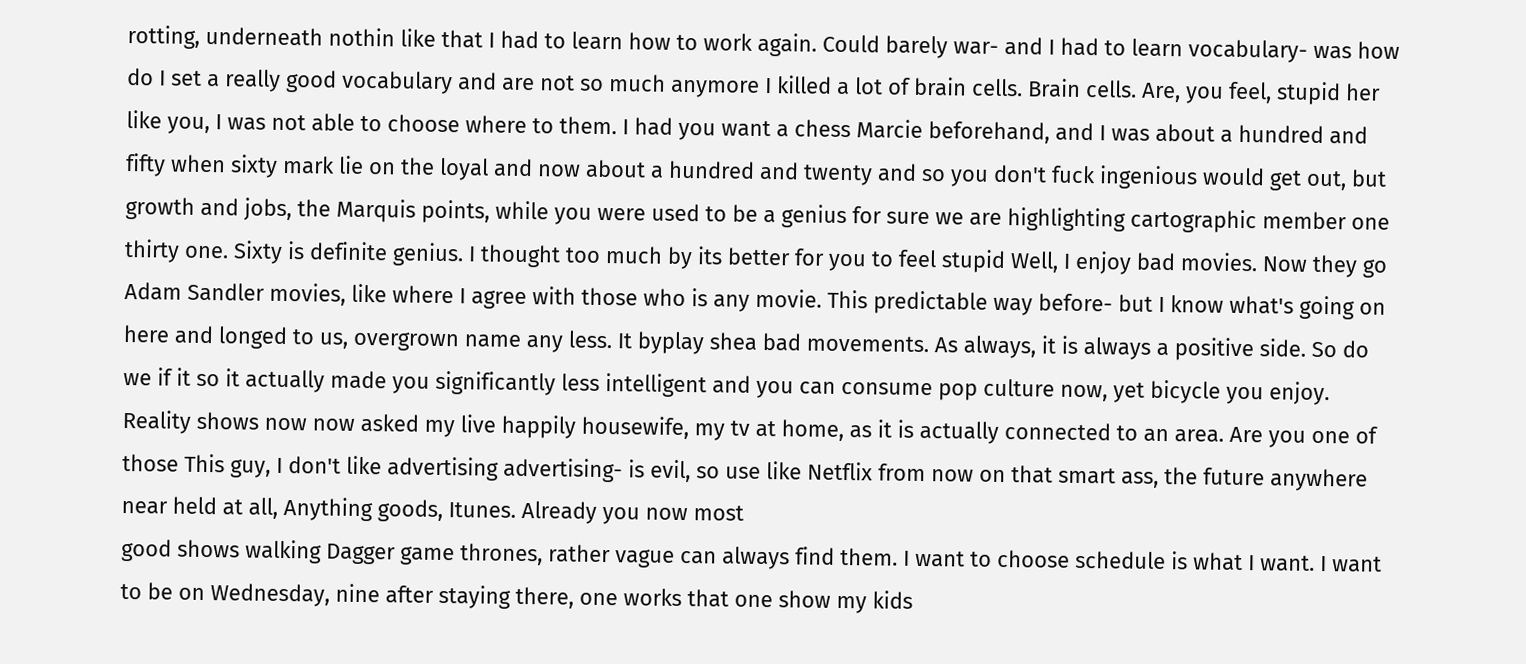rotting, underneath nothin like that I had to learn how to work again. Could barely war- and I had to learn vocabulary- was how do I set a really good vocabulary and are not so much anymore I killed a lot of brain cells. Brain cells. Are, you feel, stupid her like you, I was not able to choose where to them. I had you want a chess Marcie beforehand, and I was about a hundred and fifty when sixty mark lie on the loyal and now about a hundred and twenty and so you don't fuck ingenious would get out, but
growth and jobs, the Marquis points, while you were used to be a genius for sure we are highlighting cartographic member one thirty one. Sixty is definite genius. I thought too much by its better for you to feel stupid Well, I enjoy bad movies. Now they go Adam Sandler movies, like where I agree with those who is any movie. This predictable way before- but I know what's going on here and longed to us, overgrown name any less. It byplay shea bad movements. As always, it is always a positive side. So do we if it so it actually made you significantly less intelligent and you can consume pop culture now, yet bicycle you enjoy. Reality shows now now asked my live happily housewife, my tv at home, as it is actually connected to an area. Are you one of those This guy, I don't like advertising advertising- is evil, so use like Netflix from now on that smart ass, the future anywhere near held at all, Anything goods, Itunes. Already you now most
good shows walking Dagger game thrones, rather vague can always find them. I want to choose schedule is what I want. I want to be on Wednesday, nine after staying there, one works that one show my kids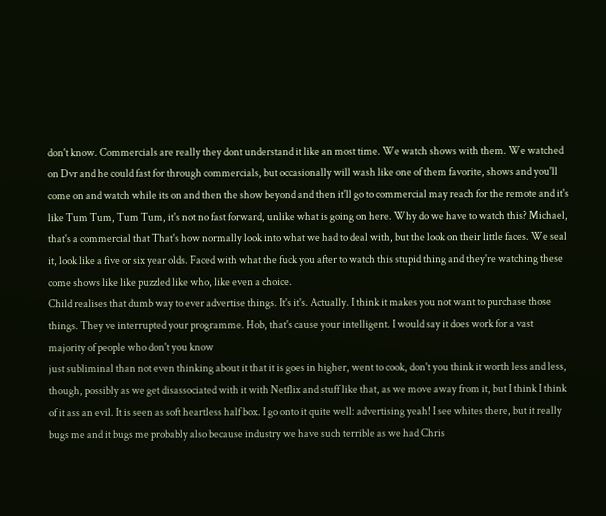don't know. Commercials are really they dont understand it like an most time. We watch shows with them. We watched on Dvr and he could fast for through commercials, but occasionally will wash like one of them favorite, shows and you'll come on and watch while its on and then the show beyond and then it'll go to commercial may reach for the remote and it's like Tum Tum, Tum Tum, it's not no fast forward, unlike what is going on here. Why do we have to watch this? Michael, that's a commercial that That's how normally look into what we had to deal with, but the look on their little faces. We seal it, look like a five or six year olds. Faced with what the fuck you after to watch this stupid thing and they're watching these come shows like like puzzled like who, like even a choice.
Child realises that dumb way to ever advertise things. It's it's. Actually. I think it makes you not want to purchase those things. They ve interrupted your programme. Hob, that's cause your intelligent. I would say it does work for a vast majority of people who don't you know
just subliminal than not even thinking about it that it is goes in higher, went to cook, don't you think it worth less and less, though, possibly as we get disassociated with it with Netflix and stuff like that, as we move away from it, but I think I think of it ass an evil. It is seen as soft heartless half box. I go onto it quite well: advertising yeah! I see whites there, but it really bugs me and it bugs me probably also because industry we have such terrible as we had Chris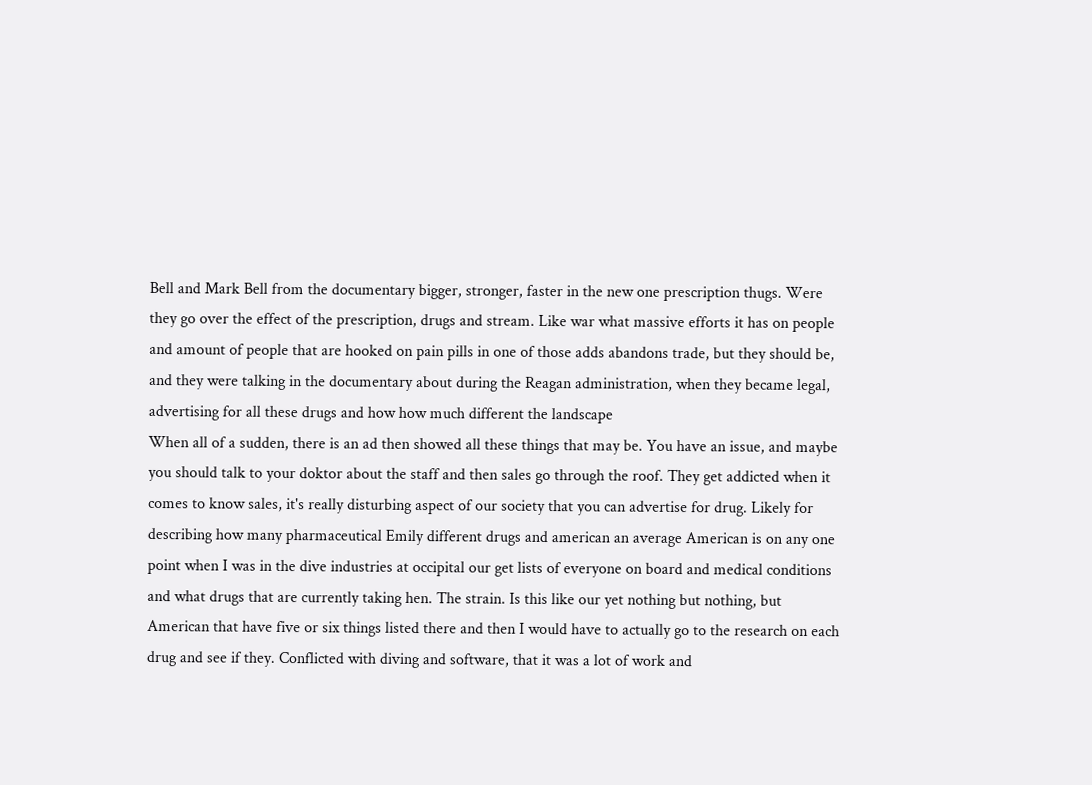Bell and Mark Bell from the documentary bigger, stronger, faster in the new one prescription thugs. Were they go over the effect of the prescription, drugs and stream. Like war what massive efforts it has on people and amount of people that are hooked on pain pills in one of those adds abandons trade, but they should be, and they were talking in the documentary about during the Reagan administration, when they became legal, advertising for all these drugs and how how much different the landscape
When all of a sudden, there is an ad then showed all these things that may be. You have an issue, and maybe you should talk to your doktor about the staff and then sales go through the roof. They get addicted when it comes to know sales, it's really disturbing aspect of our society that you can advertise for drug. Likely for describing how many pharmaceutical Emily different drugs and american an average American is on any one point when I was in the dive industries at occipital our get lists of everyone on board and medical conditions and what drugs that are currently taking hen. The strain. Is this like our yet nothing but nothing, but American that have five or six things listed there and then I would have to actually go to the research on each drug and see if they. Conflicted with diving and software, that it was a lot of work and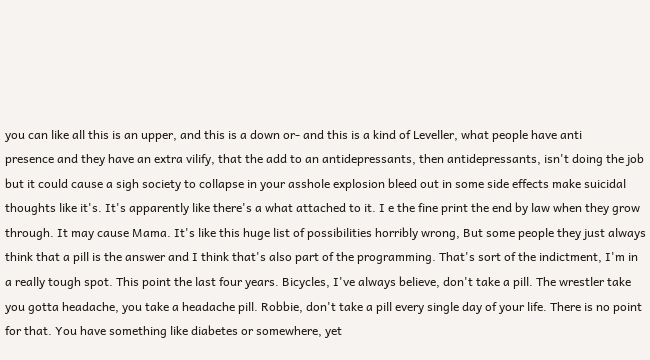you can like all this is an upper, and this is a down or- and this is a kind of Leveller, what people have anti
presence and they have an extra vilify, that the add to an antidepressants, then antidepressants, isn't doing the job but it could cause a sigh society to collapse in your asshole explosion bleed out in some side effects make suicidal thoughts like it's. It's apparently like there's a what attached to it. I e the fine print the end by law when they grow through. It may cause Mama. It's like this huge list of possibilities horribly wrong, But some people they just always think that a pill is the answer and I think that's also part of the programming. That's sort of the indictment, I'm in a really tough spot. This point the last four years. Bicycles, I've always believe, don't take a pill. The wrestler take you gotta headache, you take a headache pill. Robbie, don't take a pill every single day of your life. There is no point for that. You have something like diabetes or somewhere, yet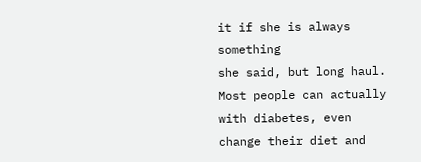it if she is always something
she said, but long haul. Most people can actually with diabetes, even change their diet and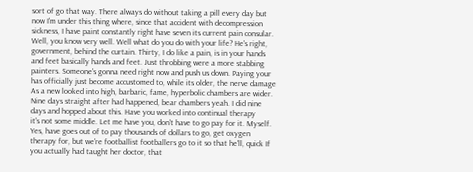sort of go that way. There always do without taking a pill every day but now I'm under this thing where, since that accident with decompression sickness, I have paint constantly right have seven its current pain consular. Well, you know very well. Well what do you do with your life? He's right, government, behind the curtain. Thirty, I do like a pain, is in your hands and feet basically hands and feet. Just throbbing were a more stabbing painters. Someone's gonna need right now and push us down. Paying your has officially just become accustomed to, while its older, the nerve damage As a new looked into high, barbaric, fame, hyperbolic chambers are wider. Nine days straight after had happened, bear chambers yeah. I did nine days and hopped about this. Have you worked into continual therapy
it's not some middle. Let me have you, don't have to go pay for it. Myself. Yes, have goes out of to pay thousands of dollars to go, get oxygen therapy for, but we're footballist footballers go to it so that he'll, quick If you actually had taught her doctor, that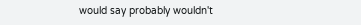would say probably wouldn't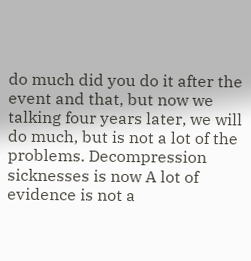do much did you do it after the event and that, but now we talking four years later, we will do much, but is not a lot of the problems. Decompression sicknesses is now A lot of evidence is not a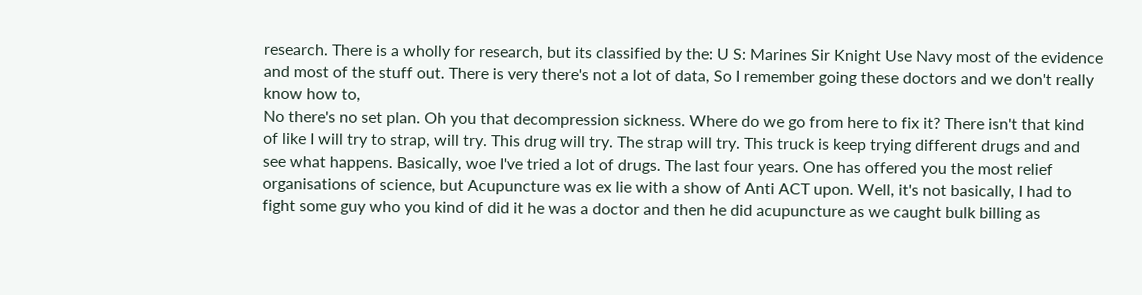research. There is a wholly for research, but its classified by the: U S: Marines Sir Knight Use Navy most of the evidence and most of the stuff out. There is very there's not a lot of data, So I remember going these doctors and we don't really know how to,
No there's no set plan. Oh you that decompression sickness. Where do we go from here to fix it? There isn't that kind of like I will try to strap, will try. This drug will try. The strap will try. This truck is keep trying different drugs and and see what happens. Basically, woe I've tried a lot of drugs. The last four years. One has offered you the most relief organisations of science, but Acupuncture was ex lie with a show of Anti ACT upon. Well, it's not basically, I had to fight some guy who you kind of did it he was a doctor and then he did acupuncture as we caught bulk billing as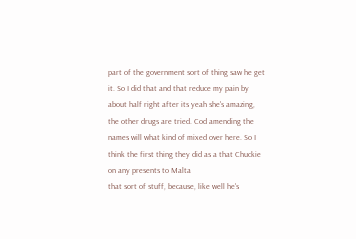part of the government sort of thing saw he get it. So I did that and that reduce my pain by about half right after its yeah she's amazing, the other drugs are tried. Cod amending the names will what kind of mixed over here. So I think the first thing they did as a that Chuckie on any presents to Malta
that sort of stuff, because, like well he's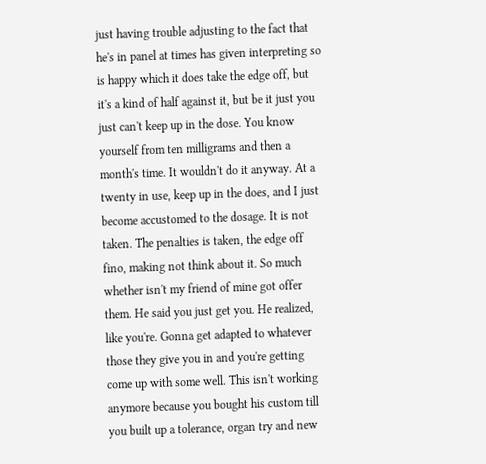just having trouble adjusting to the fact that he's in panel at times has given interpreting so is happy which it does take the edge off, but it's a kind of half against it, but be it just you just can't keep up in the dose. You know yourself from ten milligrams and then a month's time. It wouldn't do it anyway. At a twenty in use, keep up in the does, and I just become accustomed to the dosage. It is not taken. The penalties is taken, the edge off fino, making not think about it. So much whether isn't my friend of mine got offer them. He said you just get you. He realized, like you're. Gonna get adapted to whatever those they give you in and you're getting come up with some well. This isn't working anymore because you bought his custom till you built up a tolerance, organ try and new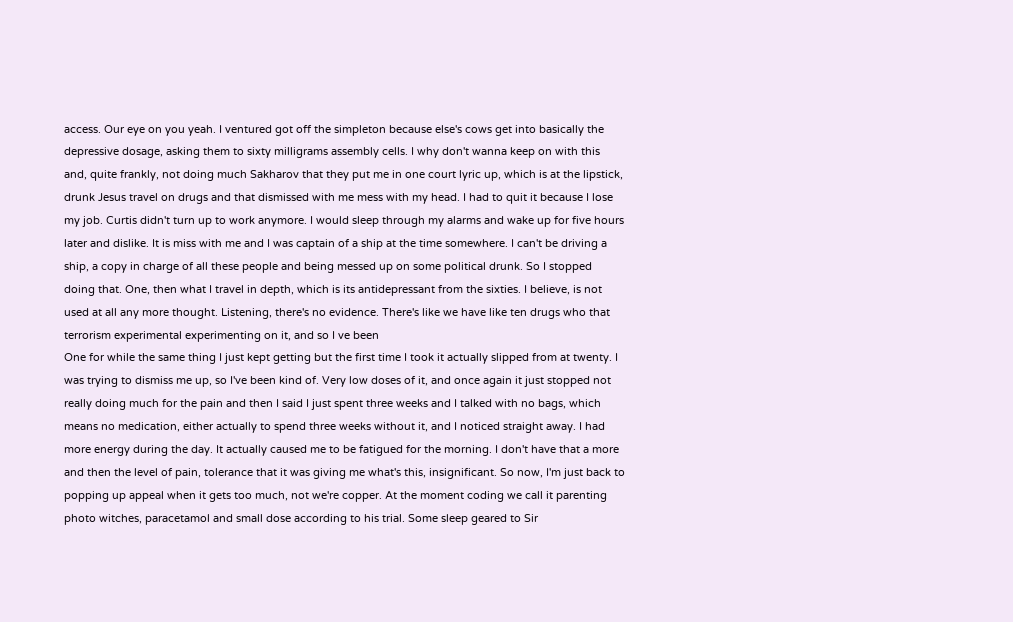access. Our eye on you yeah. I ventured got off the simpleton because else's cows get into basically the
depressive dosage, asking them to sixty milligrams assembly cells. I why don't wanna keep on with this and, quite frankly, not doing much Sakharov that they put me in one court lyric up, which is at the lipstick, drunk Jesus travel on drugs and that dismissed with me mess with my head. I had to quit it because I lose my job. Curtis didn't turn up to work anymore. I would sleep through my alarms and wake up for five hours later and dislike. It is miss with me and I was captain of a ship at the time somewhere. I can't be driving a ship, a copy in charge of all these people and being messed up on some political drunk. So I stopped doing that. One, then what I travel in depth, which is its antidepressant from the sixties. I believe, is not used at all any more thought. Listening, there's no evidence. There's like we have like ten drugs who that terrorism experimental experimenting on it, and so I ve been
One for while the same thing I just kept getting but the first time I took it actually slipped from at twenty. I was trying to dismiss me up, so I've been kind of. Very low doses of it, and once again it just stopped not really doing much for the pain and then I said I just spent three weeks and I talked with no bags, which means no medication, either actually to spend three weeks without it, and I noticed straight away. I had more energy during the day. It actually caused me to be fatigued for the morning. I don't have that a more and then the level of pain, tolerance that it was giving me what's this, insignificant. So now, I'm just back to popping up appeal when it gets too much, not we're copper. At the moment coding we call it parenting photo witches, paracetamol and small dose according to his trial. Some sleep geared to Sir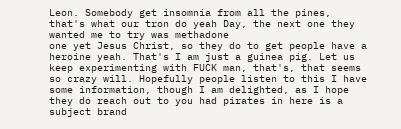Leon. Somebody get insomnia from all the pines, that's what our tron do yeah Day, the next one they wanted me to try was methadone
one yet Jesus Christ, so they do to get people have a heroine yeah. That's I am just a guinea pig. Let us keep experimenting with FUCK man, that's, that seems so crazy will. Hopefully people listen to this I have some information, though I am delighted, as I hope they do reach out to you had pirates in here is a subject brand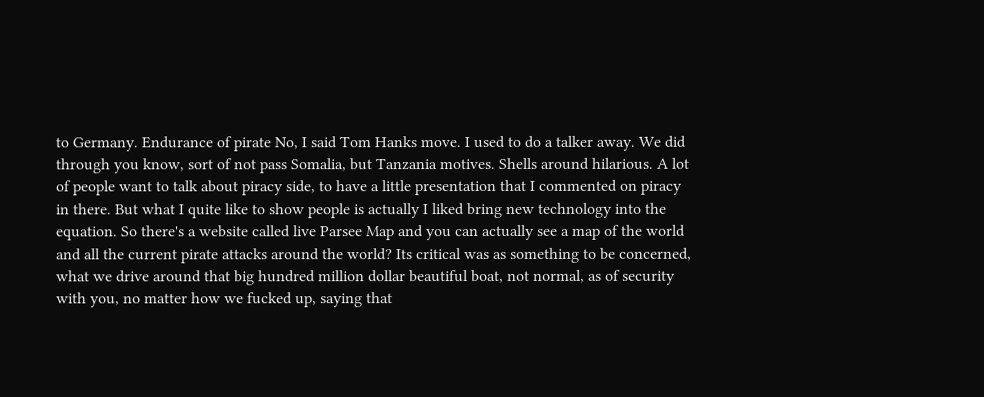to Germany. Endurance of pirate No, I said Tom Hanks move. I used to do a talker away. We did through you know, sort of not pass Somalia, but Tanzania motives. Shells around hilarious. A lot of people want to talk about piracy side, to have a little presentation that I commented on piracy in there. But what I quite like to show people is actually I liked bring new technology into the equation. So there's a website called live Parsee Map and you can actually see a map of the world and all the current pirate attacks around the world? Its critical was as something to be concerned,
what we drive around that big hundred million dollar beautiful boat, not normal, as of security with you, no matter how we fucked up, saying that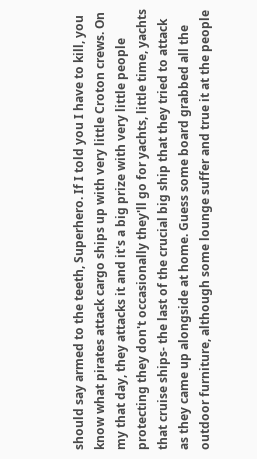should say armed to the teeth, Superhero. If I told you I have to kill, you know what pirates attack cargo ships up with very little Croton crews. On my that day, they attacks it and it's a big prize with very little people protecting they don't occasionally they'll go for yachts, little time, yachts that cruise ships- the last of the crucial big ship that they tried to attack as they came up alongside at home. Guess some board grabbed all the outdoor furniture, although some lounge suffer and true it at the people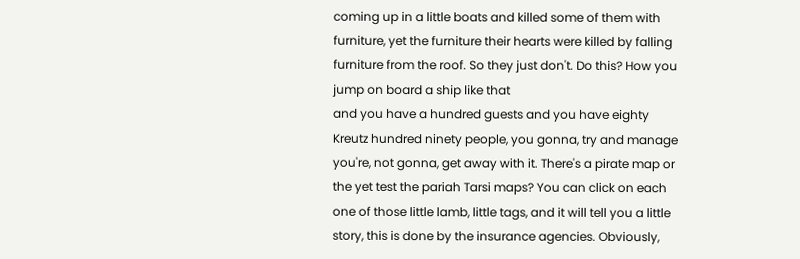coming up in a little boats and killed some of them with furniture, yet the furniture their hearts were killed by falling furniture from the roof. So they just don't. Do this? How you jump on board a ship like that
and you have a hundred guests and you have eighty Kreutz hundred ninety people, you gonna, try and manage you're, not gonna, get away with it. There's a pirate map or the yet test the pariah Tarsi maps? You can click on each one of those little lamb, little tags, and it will tell you a little story, this is done by the insurance agencies. Obviously,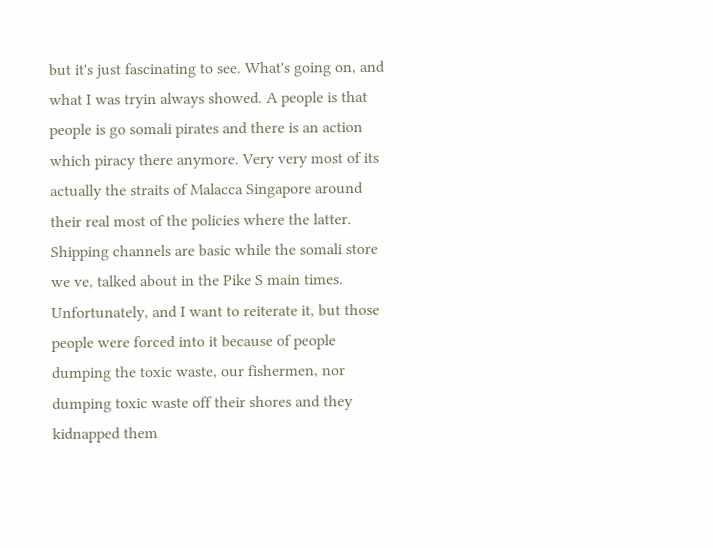but it's just fascinating to see. What's going on, and what I was tryin always showed. A people is that people is go somali pirates and there is an action which piracy there anymore. Very very most of its actually the straits of Malacca Singapore around their real most of the policies where the latter. Shipping channels are basic while the somali store we ve, talked about in the Pike S main times. Unfortunately, and I want to reiterate it, but those people were forced into it because of people dumping the toxic waste, our fishermen, nor dumping toxic waste off their shores and they kidnapped them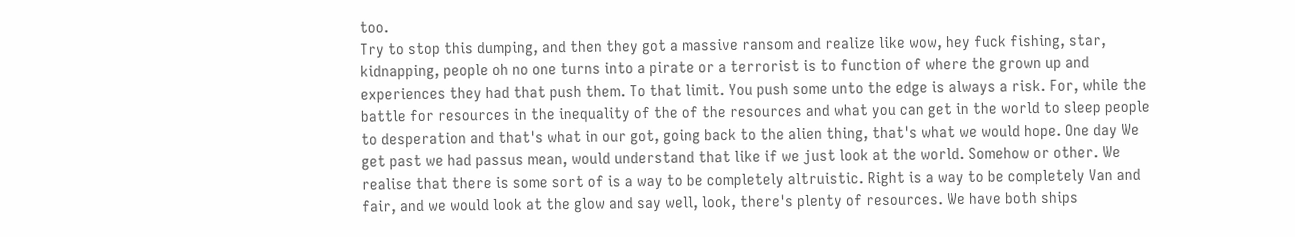too.
Try to stop this dumping, and then they got a massive ransom and realize like wow, hey fuck fishing, star, kidnapping, people oh no one turns into a pirate or a terrorist is to function of where the grown up and experiences they had that push them. To that limit. You push some unto the edge is always a risk. For, while the battle for resources in the inequality of the of the resources and what you can get in the world to sleep people to desperation and that's what in our got, going back to the alien thing, that's what we would hope. One day We get past we had passus mean, would understand that like if we just look at the world. Somehow or other. We realise that there is some sort of is a way to be completely altruistic. Right is a way to be completely Van and fair, and we would look at the glow and say well, look, there's plenty of resources. We have both ships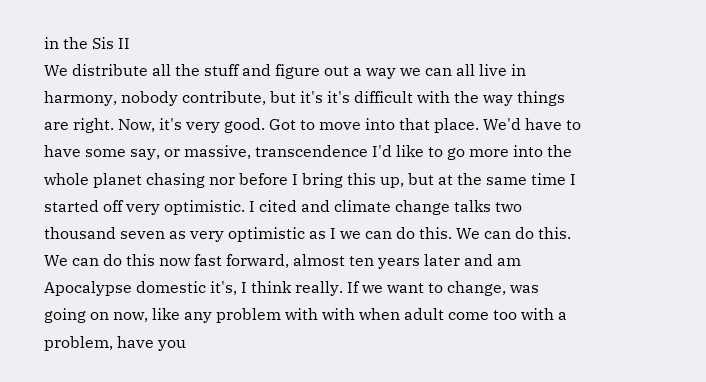in the Sis II
We distribute all the stuff and figure out a way we can all live in harmony, nobody contribute, but it's it's difficult with the way things are right. Now, it's very good. Got to move into that place. We'd have to have some say, or massive, transcendence I'd like to go more into the whole planet chasing nor before I bring this up, but at the same time I started off very optimistic. I cited and climate change talks two thousand seven as very optimistic as I we can do this. We can do this. We can do this now fast forward, almost ten years later and am Apocalypse domestic it's, I think really. If we want to change, was going on now, like any problem with with when adult come too with a problem, have you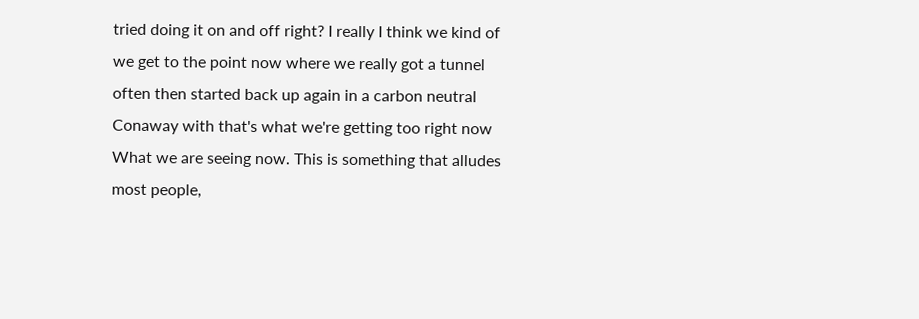tried doing it on and off right? I really I think we kind of we get to the point now where we really got a tunnel often then started back up again in a carbon neutral Conaway with that's what we're getting too right now
What we are seeing now. This is something that alludes most people,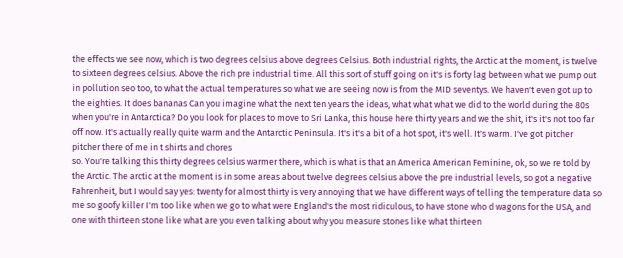the effects we see now, which is two degrees celsius above degrees Celsius. Both industrial rights, the Arctic at the moment, is twelve to sixteen degrees celsius. Above the rich pre industrial time. All this sort of stuff going on it's is forty lag between what we pump out in pollution seo too, to what the actual temperatures so what we are seeing now is from the MID seventys. We haven't even got up to the eighties. It does bananas Can you imagine what the next ten years the ideas, what what what we did to the world during the 80s when you're in Antarctica? Do you look for places to move to Sri Lanka, this house here thirty years and we the shit, it's it's not too far off now. It's actually really quite warm and the Antarctic Peninsula. It's it's a bit of a hot spot, it's well. It's warm. I've got pitcher pitcher there of me in t shirts and chores
so. You're talking this thirty degrees celsius warmer there, which is what is that an America American Feminine, ok, so we re told by the Arctic. The arctic at the moment is in some areas about twelve degrees celsius above the pre industrial levels, so got a negative Fahrenheit, but I would say yes: twenty for almost thirty is very annoying that we have different ways of telling the temperature data so me so goofy killer I'm too like when we go to what were England's the most ridiculous, to have stone who d wagons for the USA, and one with thirteen stone like what are you even talking about why you measure stones like what thirteen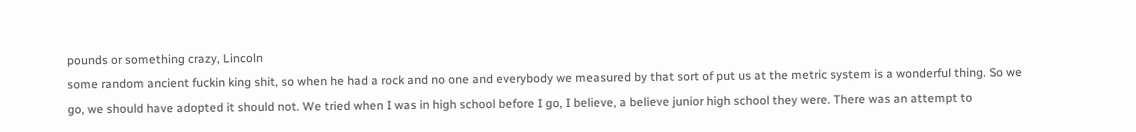pounds or something crazy, Lincoln
some random ancient fuckin king shit, so when he had a rock and no one and everybody we measured by that sort of put us at the metric system is a wonderful thing. So we go, we should have adopted it should not. We tried when I was in high school before I go, I believe, a believe junior high school they were. There was an attempt to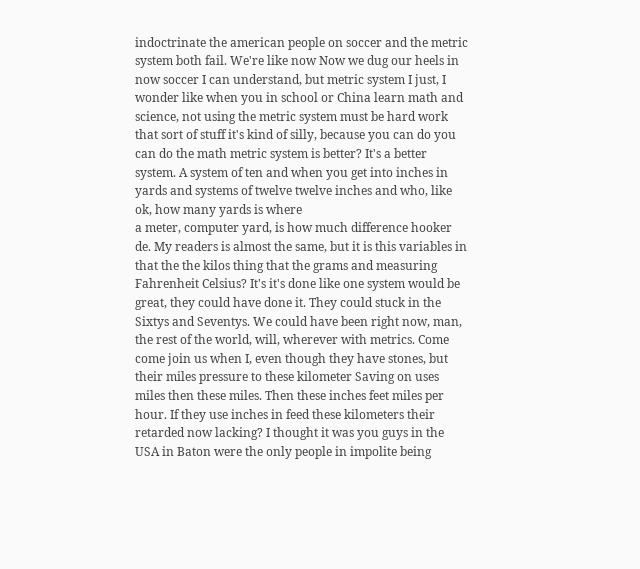indoctrinate the american people on soccer and the metric system both fail. We're like now Now we dug our heels in now soccer I can understand, but metric system I just, I wonder like when you in school or China learn math and science, not using the metric system must be hard work that sort of stuff it's kind of silly, because you can do you can do the math metric system is better? It's a better system. A system of ten and when you get into inches in yards and systems of twelve twelve inches and who, like ok, how many yards is where
a meter, computer yard, is how much difference hooker de. My readers is almost the same, but it is this variables in that the the kilos thing that the grams and measuring Fahrenheit Celsius? It's it's done like one system would be great, they could have done it. They could stuck in the Sixtys and Seventys. We could have been right now, man, the rest of the world, will, wherever with metrics. Come come join us when I, even though they have stones, but their miles pressure to these kilometer Saving on uses miles then these miles. Then these inches feet miles per hour. If they use inches in feed these kilometers their retarded now lacking? I thought it was you guys in the USA in Baton were the only people in impolite being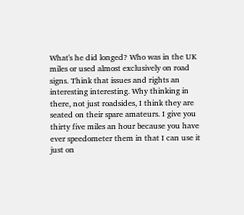What's he did longed? Who was in the UK
miles or used almost exclusively on road signs. Think that issues and rights an interesting interesting. Why thinking in there, not just roadsides, I think they are seated on their spare amateurs. I give you thirty five miles an hour because you have ever speedometer them in that I can use it just on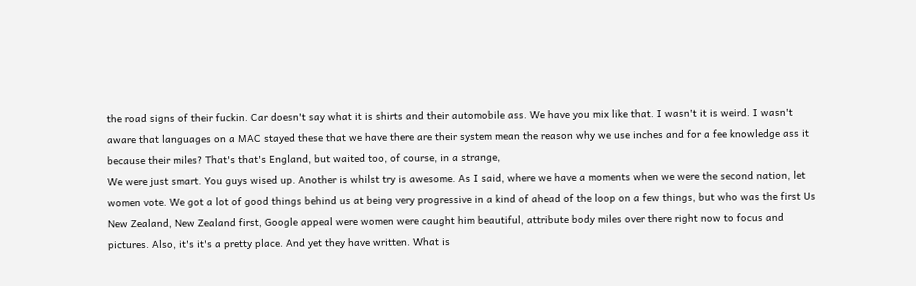the road signs of their fuckin. Car doesn't say what it is shirts and their automobile ass. We have you mix like that. I wasn't it is weird. I wasn't aware that languages on a MAC stayed these that we have there are their system mean the reason why we use inches and for a fee knowledge ass it because their miles? That's that's England, but waited too, of course, in a strange,
We were just smart. You guys wised up. Another is whilst try is awesome. As I said, where we have a moments when we were the second nation, let women vote. We got a lot of good things behind us at being very progressive in a kind of ahead of the loop on a few things, but who was the first Us New Zealand, New Zealand first, Google appeal were women were caught him beautiful, attribute body miles over there right now to focus and pictures. Also, it's it's a pretty place. And yet they have written. What is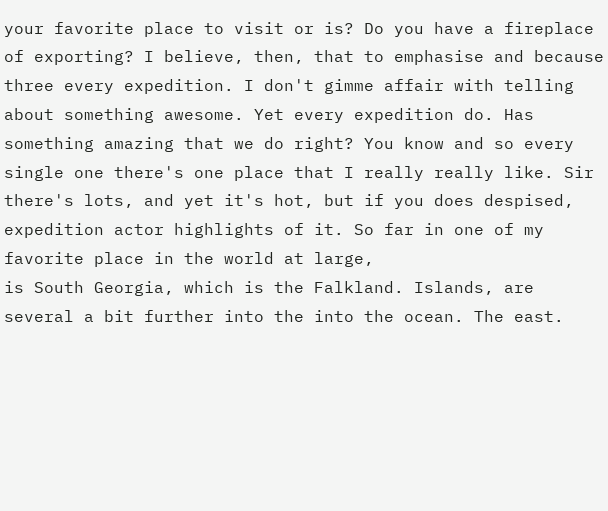your favorite place to visit or is? Do you have a fireplace of exporting? I believe, then, that to emphasise and because three every expedition. I don't gimme affair with telling about something awesome. Yet every expedition do. Has something amazing that we do right? You know and so every single one there's one place that I really really like. Sir there's lots, and yet it's hot, but if you does despised, expedition actor highlights of it. So far in one of my favorite place in the world at large,
is South Georgia, which is the Falkland. Islands, are several a bit further into the into the ocean. The east.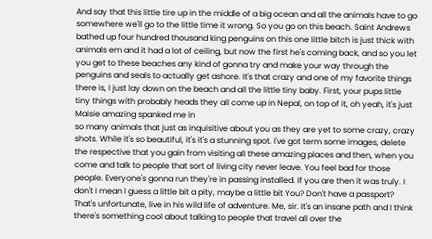And say that this little tire up in the middle of a big ocean and all the animals have to go somewhere we'll go to the little time it wrong. So you go on this beach. Saint Andrews bathed up four hundred thousand king penguins on this one little bitch is just thick with animals em and it had a lot of ceiling, but now the first he's coming back, and so you let you get to these beaches any kind of gonna try and make your way through the penguins and seals to actually get ashore. It's that crazy and one of my favorite things there is, I just lay down on the beach and all the little tiny baby. First, your pups little tiny things with probably heads they all come up in Nepal, on top of it, oh yeah, it's just Maisie amazing spanked me in
so many animals that just as inquisitive about you as they are yet to some crazy, crazy shots. While it's so beautiful, it's it's a stunning spot. I've got term some images, delete the respective that you gain from visiting all these amazing places and then, when you come and talk to people that sort of living city never leave. You feel bad for those people. Everyone's gonna run they're in passing installed. If you are then it was truly. I don't I mean I guess a little bit a pity, maybe a little bit You? Don't have a passport? That's unfortunate, live in his wild life of adventure. Me, sir. It's an insane path and I think there's something cool about talking to people that travel all over the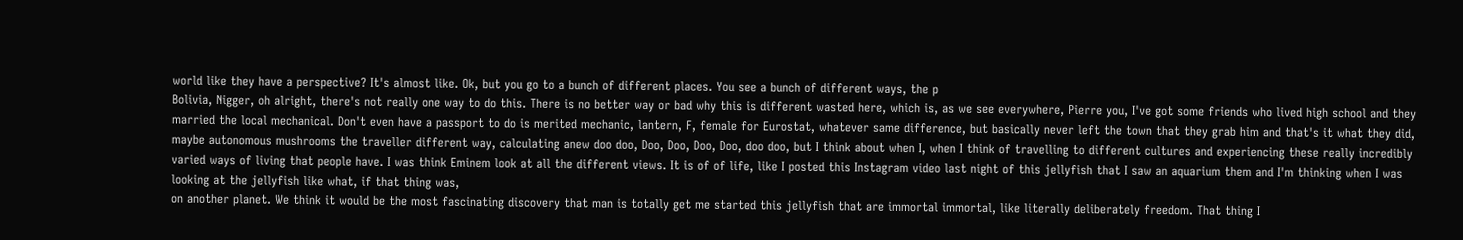world like they have a perspective? It's almost like. Ok, but you go to a bunch of different places. You see a bunch of different ways, the p
Bolivia, Nigger, oh alright, there's not really one way to do this. There is no better way or bad why this is different wasted here, which is, as we see everywhere, Pierre you, I've got some friends who lived high school and they married the local mechanical. Don't even have a passport to do is merited mechanic, lantern, F, female for Eurostat, whatever same difference, but basically never left the town that they grab him and that's it what they did, maybe autonomous mushrooms the traveller different way, calculating anew doo doo, Doo, Doo, Doo, Doo, doo doo, but I think about when I, when I think of travelling to different cultures and experiencing these really incredibly varied ways of living that people have. I was think Eminem look at all the different views. It is of of life, like I posted this Instagram video last night of this jellyfish that I saw an aquarium them and I'm thinking when I was looking at the jellyfish like what, if that thing was,
on another planet. We think it would be the most fascinating discovery that man is totally get me started this jellyfish that are immortal immortal, like literally deliberately freedom. That thing I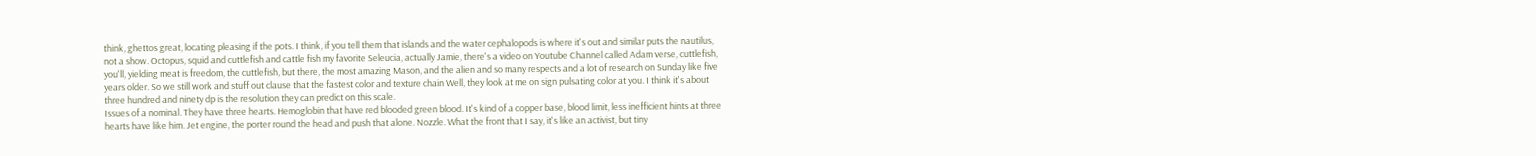think, ghettos great, locating pleasing if the pots. I think, if you tell them that islands and the water cephalopods is where it's out and similar puts the nautilus, not a show. Octopus, squid and cuttlefish and cattle fish my favorite Seleucia, actually Jamie, there's a video on Youtube Channel called Adam verse, cuttlefish, you'll, yielding meat is freedom, the cuttlefish, but there, the most amazing Mason, and the alien and so many respects and a lot of research on Sunday like five years older. So we still work and stuff out clause that the fastest color and texture chain Well, they look at me on sign pulsating color at you. I think it's about three hundred and ninety dp is the resolution they can predict on this scale.
Issues of a nominal. They have three hearts. Hemoglobin that have red blooded green blood. It's kind of a copper base, blood limit, less inefficient hints at three hearts have like him. Jet engine, the porter round the head and push that alone. Nozzle. What the front that I say, it's like an activist, but tiny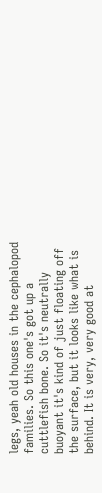legs, yeah old houses in the cephalopod families. So this one's got up a cuttlefish bone. So it's neutrally buoyant it's kind of just floating off the surface, but it looks like what is behind. It is very, very good at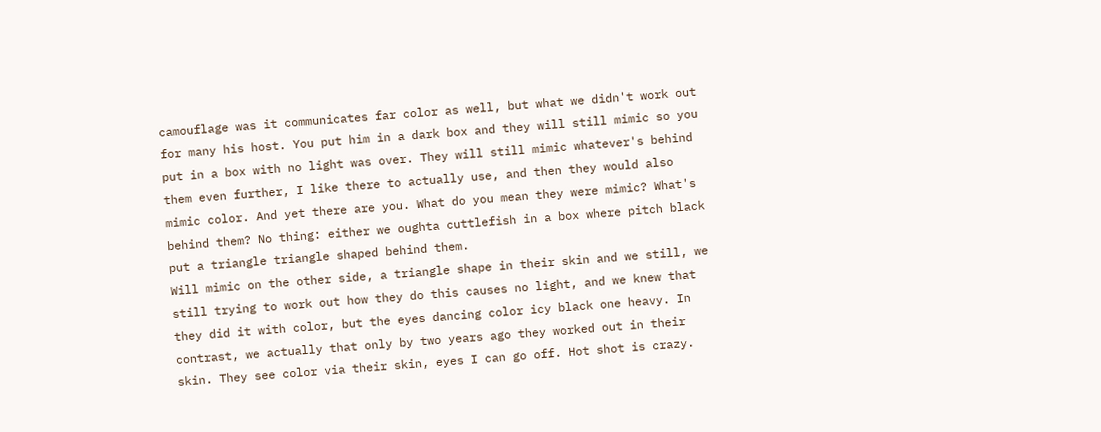camouflage was it communicates far color as well, but what we didn't work out for many his host. You put him in a dark box and they will still mimic so you put in a box with no light was over. They will still mimic whatever's behind them even further, I like there to actually use, and then they would also mimic color. And yet there are you. What do you mean they were mimic? What's behind them? No thing: either we oughta cuttlefish in a box where pitch black put a triangle triangle shaped behind them.
Will mimic on the other side, a triangle shape in their skin and we still, we still trying to work out how they do this causes no light, and we knew that they did it with color, but the eyes dancing color icy black one heavy. In contrast, we actually that only by two years ago they worked out in their skin. They see color via their skin, eyes I can go off. Hot shot is crazy.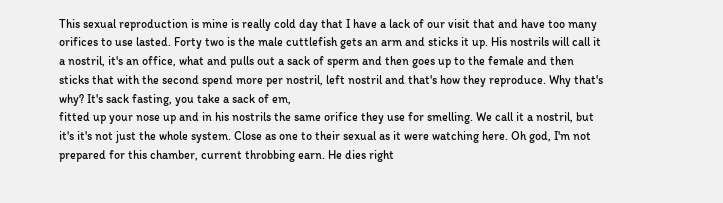This sexual reproduction is mine is really cold day that I have a lack of our visit that and have too many orifices to use lasted. Forty two is the male cuttlefish gets an arm and sticks it up. His nostrils will call it a nostril, it's an office, what and pulls out a sack of sperm and then goes up to the female and then sticks that with the second spend more per nostril, left nostril and that's how they reproduce. Why that's why? It's sack fasting, you take a sack of em,
fitted up your nose up and in his nostrils the same orifice they use for smelling. We call it a nostril, but it's it's not just the whole system. Close as one to their sexual as it were watching here. Oh god, I'm not prepared for this chamber, current throbbing earn. He dies right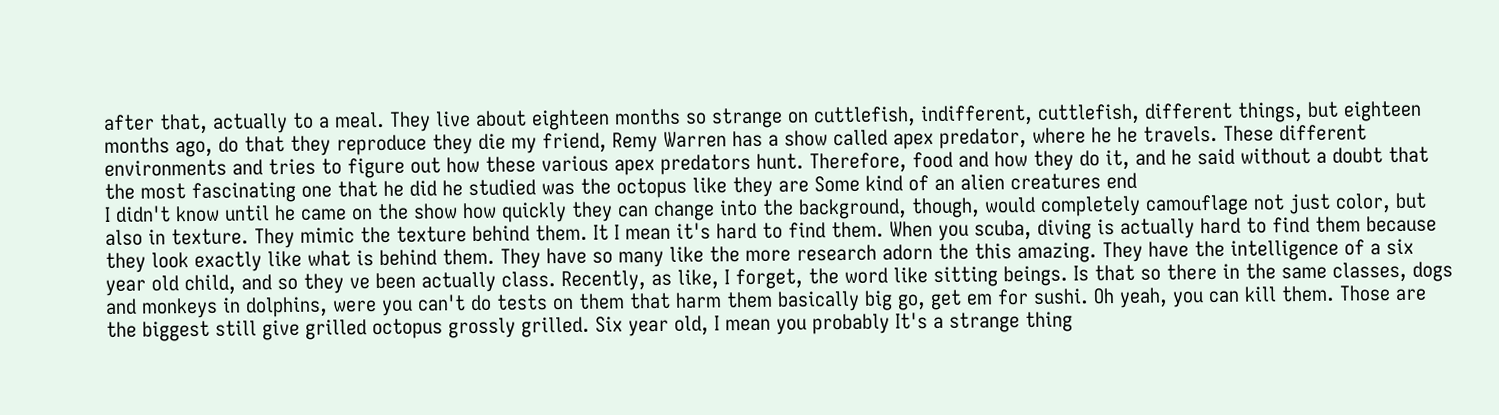after that, actually to a meal. They live about eighteen months so strange on cuttlefish, indifferent, cuttlefish, different things, but eighteen months ago, do that they reproduce they die my friend, Remy Warren has a show called apex predator, where he he travels. These different environments and tries to figure out how these various apex predators hunt. Therefore, food and how they do it, and he said without a doubt that the most fascinating one that he did he studied was the octopus like they are Some kind of an alien creatures end
I didn't know until he came on the show how quickly they can change into the background, though, would completely camouflage not just color, but also in texture. They mimic the texture behind them. It I mean it's hard to find them. When you scuba, diving is actually hard to find them because they look exactly like what is behind them. They have so many like the more research adorn the this amazing. They have the intelligence of a six year old child, and so they ve been actually class. Recently, as like, I forget, the word like sitting beings. Is that so there in the same classes, dogs and monkeys in dolphins, were you can't do tests on them that harm them basically big go, get em for sushi. Oh yeah, you can kill them. Those are the biggest still give grilled octopus grossly grilled. Six year old, I mean you probably It's a strange thing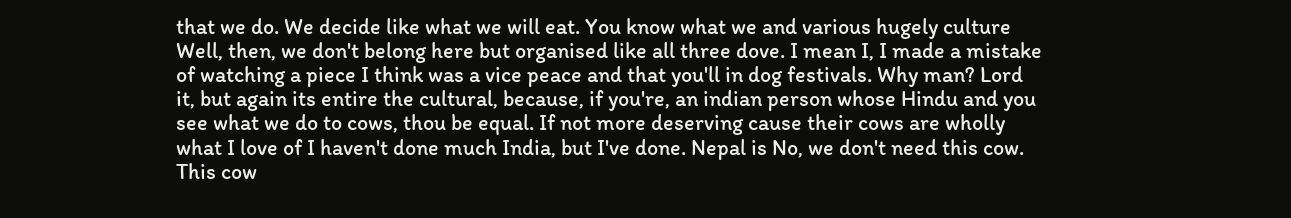that we do. We decide like what we will eat. You know what we and various hugely culture
Well, then, we don't belong here but organised like all three dove. I mean I, I made a mistake of watching a piece I think was a vice peace and that you'll in dog festivals. Why man? Lord it, but again its entire the cultural, because, if you're, an indian person whose Hindu and you see what we do to cows, thou be equal. If not more deserving cause their cows are wholly what I love of I haven't done much India, but I've done. Nepal is No, we don't need this cow. This cow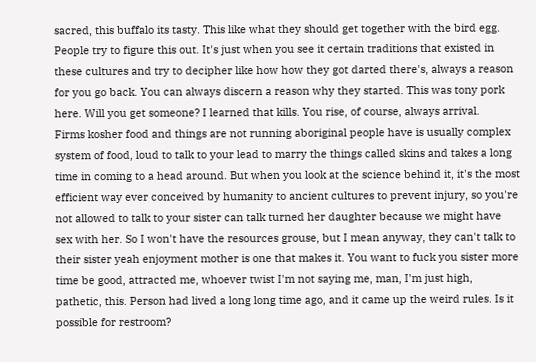sacred, this buffalo its tasty. This like what they should get together with the bird egg. People try to figure this out. It's just when you see it certain traditions that existed in these cultures and try to decipher like how how they got darted there's, always a reason for you go back. You can always discern a reason why they started. This was tony pork here. Will you get someone? I learned that kills. You rise, of course, always arrival.
Firms kosher food and things are not running aboriginal people have is usually complex system of food, loud to talk to your lead to marry the things called skins and takes a long time in coming to a head around. But when you look at the science behind it, it's the most efficient way ever conceived by humanity to ancient cultures to prevent injury, so you're not allowed to talk to your sister can talk turned her daughter because we might have sex with her. So I won't have the resources grouse, but I mean anyway, they can't talk to their sister yeah enjoyment mother is one that makes it. You want to fuck you sister more time be good, attracted me, whoever twist I'm not saying me, man, I'm just high, pathetic, this. Person had lived a long long time ago, and it came up the weird rules. Is it possible for restroom?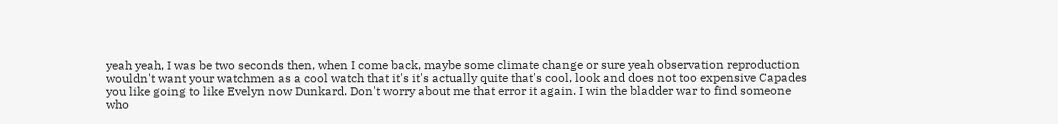yeah yeah, I was be two seconds then, when I come back, maybe some climate change or sure yeah observation reproduction wouldn't want your watchmen as a cool watch that it's it's actually quite that's cool, look and does not too expensive Capades you like going to like Evelyn now Dunkard. Don't worry about me that error it again. I win the bladder war to find someone who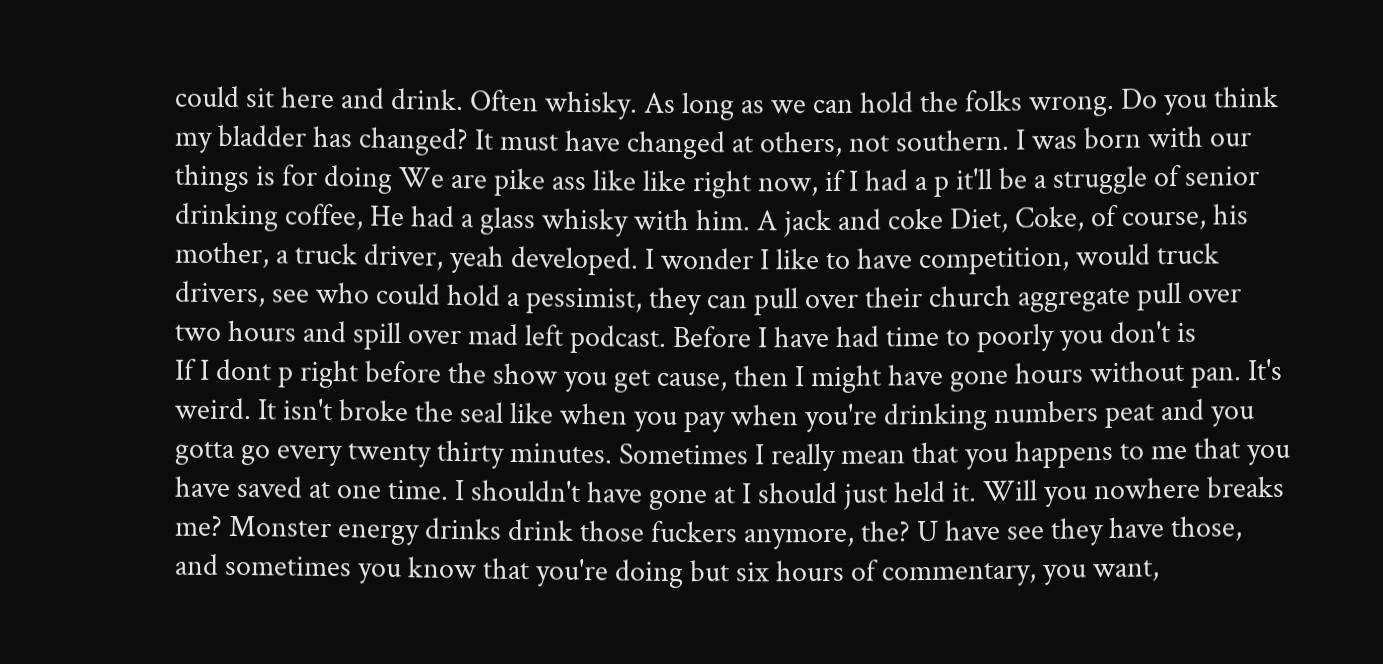could sit here and drink. Often whisky. As long as we can hold the folks wrong. Do you think my bladder has changed? It must have changed at others, not southern. I was born with our things is for doing We are pike ass like like right now, if I had a p it'll be a struggle of senior drinking coffee, He had a glass whisky with him. A jack and coke Diet, Coke, of course, his mother, a truck driver, yeah developed. I wonder I like to have competition, would truck drivers, see who could hold a pessimist, they can pull over their church aggregate pull over two hours and spill over mad left podcast. Before I have had time to poorly you don't is
If I dont p right before the show you get cause, then I might have gone hours without pan. It's weird. It isn't broke the seal like when you pay when you're drinking numbers peat and you gotta go every twenty thirty minutes. Sometimes I really mean that you happens to me that you have saved at one time. I shouldn't have gone at I should just held it. Will you nowhere breaks me? Monster energy drinks drink those fuckers anymore, the? U have see they have those, and sometimes you know that you're doing but six hours of commentary, you want,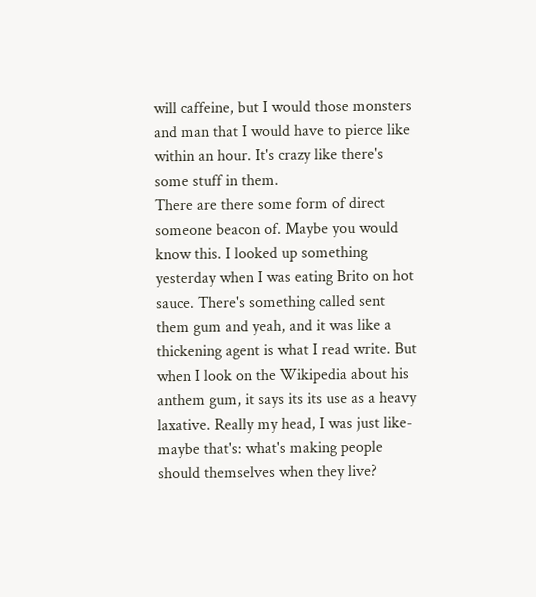will caffeine, but I would those monsters and man that I would have to pierce like within an hour. It's crazy like there's some stuff in them.
There are there some form of direct someone beacon of. Maybe you would know this. I looked up something yesterday when I was eating Brito on hot sauce. There's something called sent them gum and yeah, and it was like a thickening agent is what I read write. But when I look on the Wikipedia about his anthem gum, it says its its use as a heavy laxative. Really my head, I was just like- maybe that's: what's making people should themselves when they live?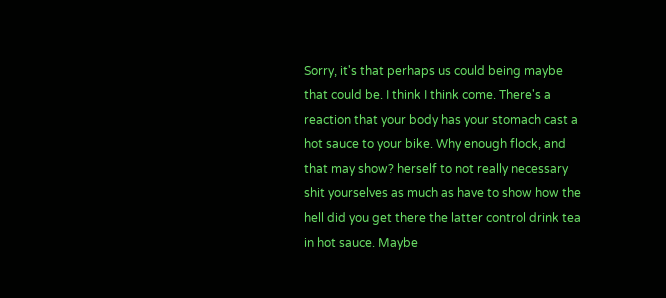Sorry, it's that perhaps us could being maybe that could be. I think I think come. There's a reaction that your body has your stomach cast a hot sauce to your bike. Why enough flock, and that may show? herself to not really necessary shit yourselves as much as have to show how the hell did you get there the latter control drink tea in hot sauce. Maybe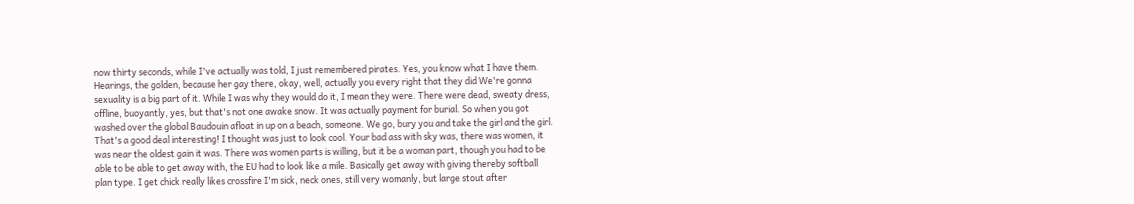now thirty seconds, while I've actually was told, I just remembered pirates. Yes, you know what I have them.
Hearings, the golden, because her gay there, okay, well, actually you every right that they did We're gonna sexuality is a big part of it. While I was why they would do it, I mean they were. There were dead, sweaty dress, offline, buoyantly, yes, but that's not one awake snow. It was actually payment for burial. So when you got washed over the global Baudouin afloat in up on a beach, someone. We go, bury you and take the girl and the girl. That's a good deal interesting! I thought was just to look cool. Your bad ass with sky was, there was women, it was near the oldest gain it was. There was women parts is willing, but it be a woman part, though you had to be able to be able to get away with, the EU had to look like a mile. Basically get away with giving thereby softball plan type. I get chick really likes crossfire I'm sick, neck ones, still very womanly, but large stout after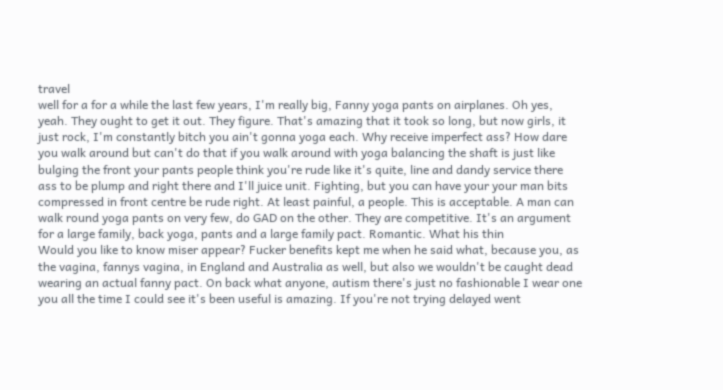travel
well for a for a while the last few years, I'm really big, Fanny yoga pants on airplanes. Oh yes, yeah. They ought to get it out. They figure. That's amazing that it took so long, but now girls, it just rock, I'm constantly bitch you ain't gonna yoga each. Why receive imperfect ass? How dare you walk around but can't do that if you walk around with yoga balancing the shaft is just like bulging the front your pants people think you're rude like it's quite, line and dandy service there ass to be plump and right there and I'll juice unit. Fighting, but you can have your your man bits compressed in front centre be rude right. At least painful, a people. This is acceptable. A man can walk round yoga pants on very few, do GAD on the other. They are competitive. It's an argument for a large family, back yoga, pants and a large family pact. Romantic. What his thin
Would you like to know miser appear? Fucker benefits kept me when he said what, because you, as the vagina, fannys vagina, in England and Australia as well, but also we wouldn't be caught dead wearing an actual fanny pact. On back what anyone, autism there's just no fashionable I wear one you all the time I could see it's been useful is amazing. If you're not trying delayed went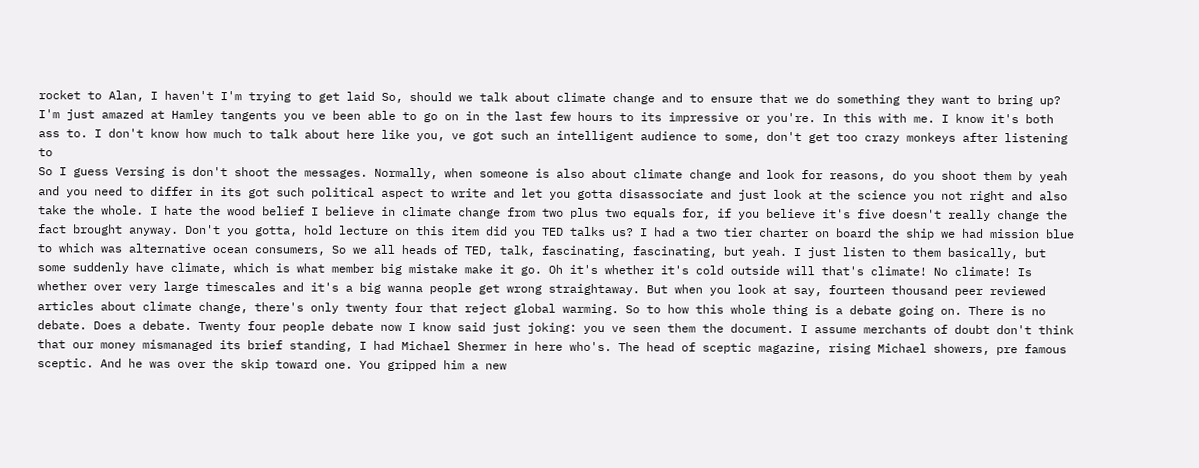rocket to Alan, I haven't I'm trying to get laid So, should we talk about climate change and to ensure that we do something they want to bring up? I'm just amazed at Hamley tangents you ve been able to go on in the last few hours to its impressive or you're. In this with me. I know it's both ass to. I don't know how much to talk about here like you, ve got such an intelligent audience to some, don't get too crazy monkeys after listening to
So I guess Versing is don't shoot the messages. Normally, when someone is also about climate change and look for reasons, do you shoot them by yeah and you need to differ in its got such political aspect to write and let you gotta disassociate and just look at the science you not right and also take the whole. I hate the wood belief I believe in climate change from two plus two equals for, if you believe it's five doesn't really change the fact brought anyway. Don't you gotta, hold lecture on this item did you TED talks us? I had a two tier charter on board the ship we had mission blue to which was alternative ocean consumers, So we all heads of TED, talk, fascinating, fascinating, but yeah. I just listen to them basically, but some suddenly have climate, which is what member big mistake make it go. Oh it's whether it's cold outside will that's climate! No climate! Is
whether over very large timescales and it's a big wanna people get wrong straightaway. But when you look at say, fourteen thousand peer reviewed articles about climate change, there's only twenty four that reject global warming. So to how this whole thing is a debate going on. There is no debate. Does a debate. Twenty four people debate now I know said just joking: you ve seen them the document. I assume merchants of doubt don't think that our money mismanaged its brief standing, I had Michael Shermer in here who's. The head of sceptic magazine, rising Michael showers, pre famous sceptic. And he was over the skip toward one. You gripped him a new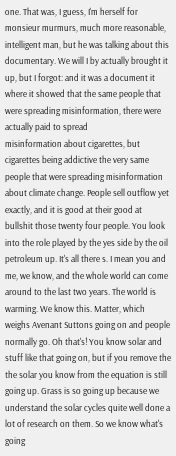one. That was, I guess, I'm herself for monsieur murmurs, much more reasonable, intelligent man, but he was talking about this documentary. We will I by actually brought it up, but I forgot: and it was a document it where it showed that the same people that were spreading misinformation, there were actually paid to spread
misinformation about cigarettes, but cigarettes being addictive the very same people that were spreading misinformation about climate change. People sell outflow yet exactly, and it is good at their good at bullshit those twenty four people. You look into the role played by the yes side by the oil petroleum up. It's all there s. I mean you and me, we know, and the whole world can come around to the last two years. The world is warming. We know this. Matter, which weighs Avenant Suttons going on and people normally go. Oh that's! You know solar and stuff like that going on, but if you remove the the solar you know from the equation is still going up. Grass is so going up because we understand the solar cycles quite well done a lot of research on them. So we know what's going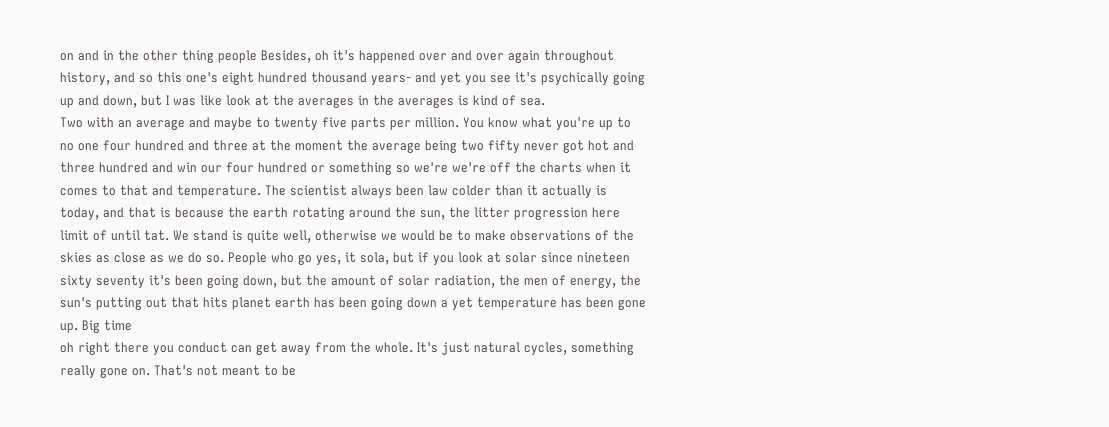on and in the other thing people Besides, oh it's happened over and over again throughout history, and so this one's eight hundred thousand years- and yet you see it's psychically going up and down, but I was like look at the averages in the averages is kind of sea.
Two with an average and maybe to twenty five parts per million. You know what you're up to no one four hundred and three at the moment the average being two fifty never got hot and three hundred and win our four hundred or something so we're we're off the charts when it comes to that and temperature. The scientist always been law colder than it actually is today, and that is because the earth rotating around the sun, the litter progression here limit of until tat. We stand is quite well, otherwise we would be to make observations of the skies as close as we do so. People who go yes, it sola, but if you look at solar since nineteen sixty seventy it's been going down, but the amount of solar radiation, the men of energy, the sun's putting out that hits planet earth has been going down a yet temperature has been gone up. Big time
oh right there you conduct can get away from the whole. It's just natural cycles, something really gone on. That's not meant to be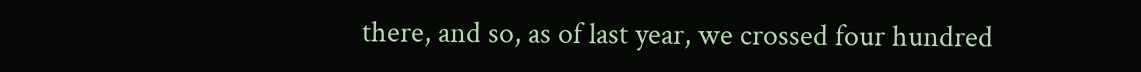there, and so, as of last year, we crossed four hundred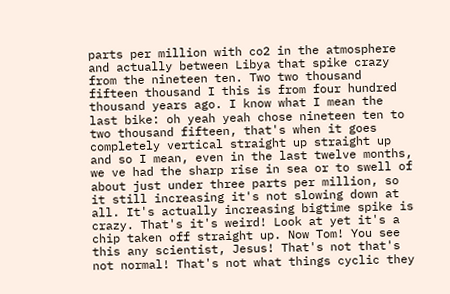parts per million with co2 in the atmosphere and actually between Libya that spike crazy from the nineteen ten. Two two thousand fifteen thousand I this is from four hundred thousand years ago. I know what I mean the last bike: oh yeah yeah chose nineteen ten to two thousand fifteen, that's when it goes completely vertical straight up straight up and so I mean, even in the last twelve months, we ve had the sharp rise in sea or to swell of about just under three parts per million, so it still increasing it's not slowing down at all. It's actually increasing bigtime spike is crazy. That's it's weird! Look at yet it's a chip taken off straight up. Now Tom! You see this any scientist, Jesus! That's not that's not normal! That's not what things cyclic they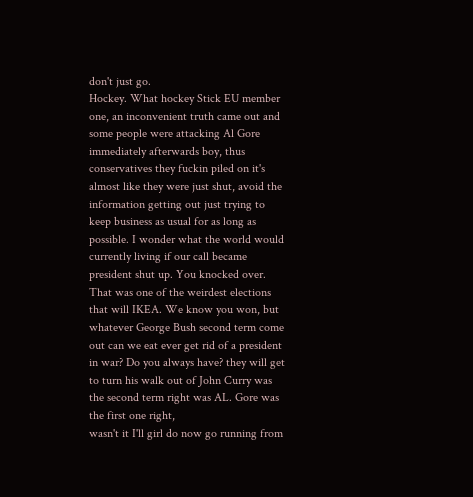don't just go.
Hockey. What hockey Stick EU member one, an inconvenient truth came out and some people were attacking Al Gore immediately afterwards boy, thus conservatives they fuckin piled on it's almost like they were just shut, avoid the information getting out just trying to keep business as usual for as long as possible. I wonder what the world would currently living if our call became president shut up. You knocked over. That was one of the weirdest elections that will IKEA. We know you won, but whatever George Bush second term come out can we eat ever get rid of a president in war? Do you always have? they will get to turn his walk out of John Curry was the second term right was AL. Gore was the first one right,
wasn't it I'll girl do now go running from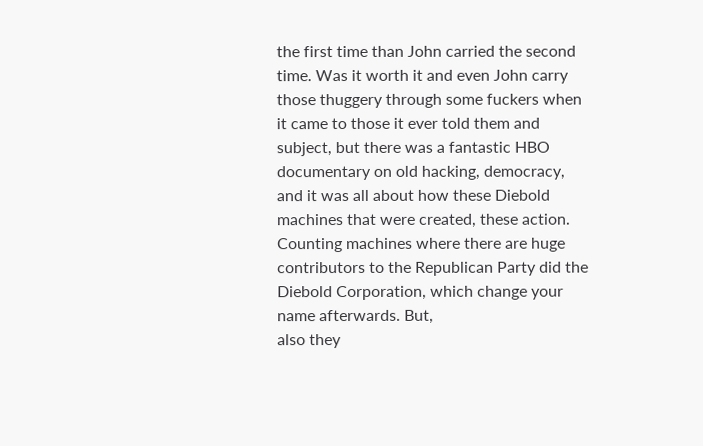the first time than John carried the second time. Was it worth it and even John carry those thuggery through some fuckers when it came to those it ever told them and subject, but there was a fantastic HBO documentary on old hacking, democracy, and it was all about how these Diebold machines that were created, these action. Counting machines where there are huge contributors to the Republican Party did the Diebold Corporation, which change your name afterwards. But,
also they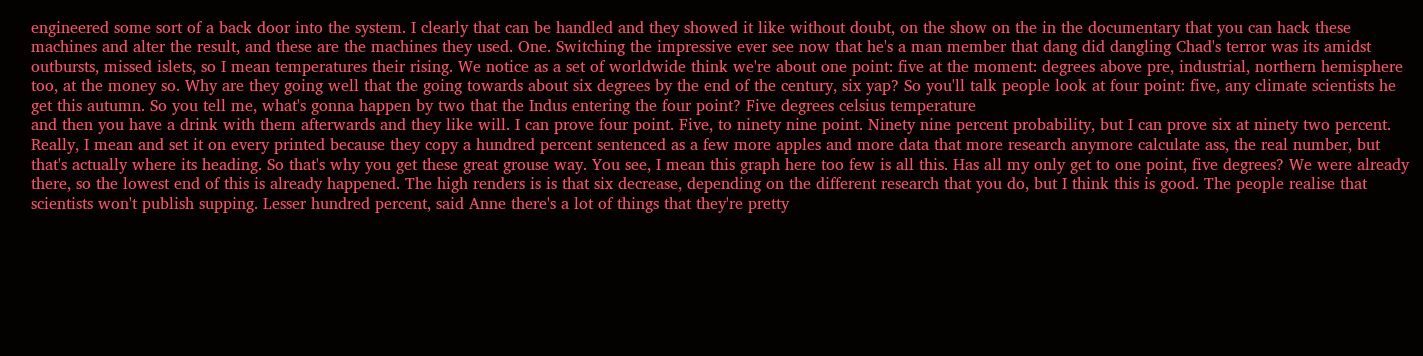engineered some sort of a back door into the system. I clearly that can be handled and they showed it like without doubt, on the show on the in the documentary that you can hack these machines and alter the result, and these are the machines they used. One. Switching the impressive ever see now that he's a man member that dang did dangling Chad's terror was its amidst outbursts, missed islets, so I mean temperatures their rising. We notice as a set of worldwide think we're about one point: five at the moment: degrees above pre, industrial, northern hemisphere too, at the money so. Why are they going well that the going towards about six degrees by the end of the century, six yap? So you'll talk people look at four point: five, any climate scientists he get this autumn. So you tell me, what's gonna happen by two that the Indus entering the four point? Five degrees celsius temperature
and then you have a drink with them afterwards and they like will. I can prove four point. Five, to ninety nine point. Ninety nine percent probability, but I can prove six at ninety two percent. Really, I mean and set it on every printed because they copy a hundred percent sentenced as a few more apples and more data that more research anymore calculate ass, the real number, but that's actually where its heading. So that's why you get these great grouse way. You see, I mean this graph here too few is all this. Has all my only get to one point, five degrees? We were already there, so the lowest end of this is already happened. The high renders is is that six decrease, depending on the different research that you do, but I think this is good. The people realise that scientists won't publish supping. Lesser hundred percent, said Anne there's a lot of things that they're pretty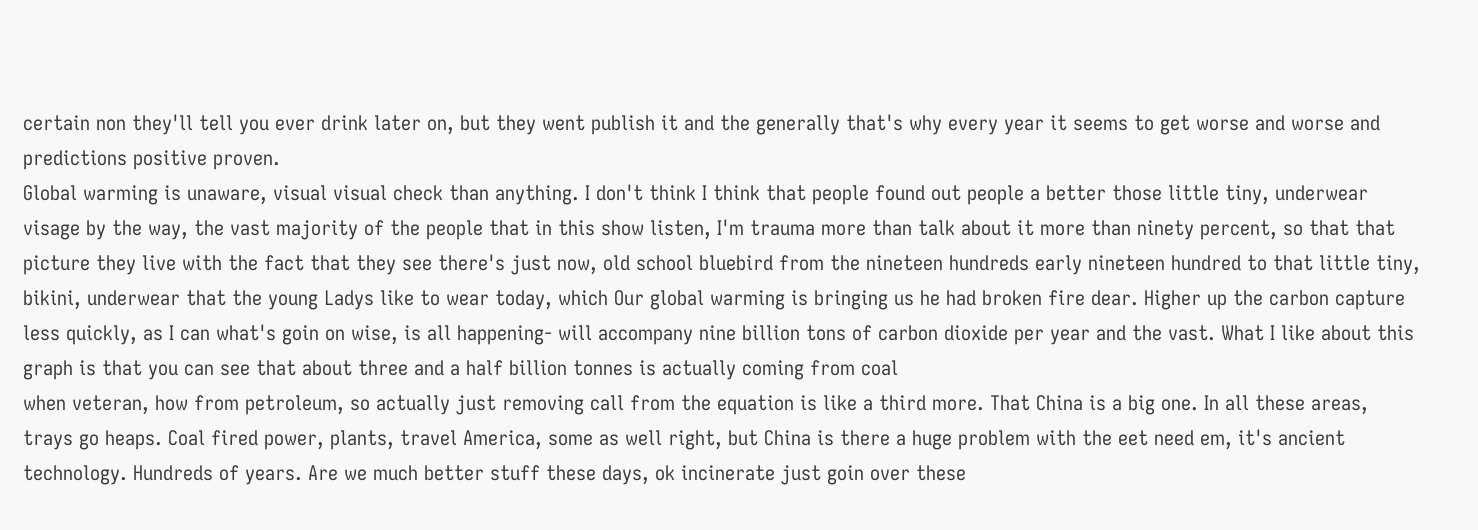certain non they'll tell you ever drink later on, but they went publish it and the generally that's why every year it seems to get worse and worse and predictions positive proven.
Global warming is unaware, visual visual check than anything. I don't think I think that people found out people a better those little tiny, underwear visage by the way, the vast majority of the people that in this show listen, I'm trauma more than talk about it more than ninety percent, so that that picture they live with the fact that they see there's just now, old school bluebird from the nineteen hundreds early nineteen hundred to that little tiny, bikini, underwear that the young Ladys like to wear today, which Our global warming is bringing us he had broken fire dear. Higher up the carbon capture less quickly, as I can what's goin on wise, is all happening- will accompany nine billion tons of carbon dioxide per year and the vast. What I like about this graph is that you can see that about three and a half billion tonnes is actually coming from coal
when veteran, how from petroleum, so actually just removing call from the equation is like a third more. That China is a big one. In all these areas, trays go heaps. Coal fired power, plants, travel America, some as well right, but China is there a huge problem with the eet need em, it's ancient technology. Hundreds of years. Are we much better stuff these days, ok incinerate just goin over these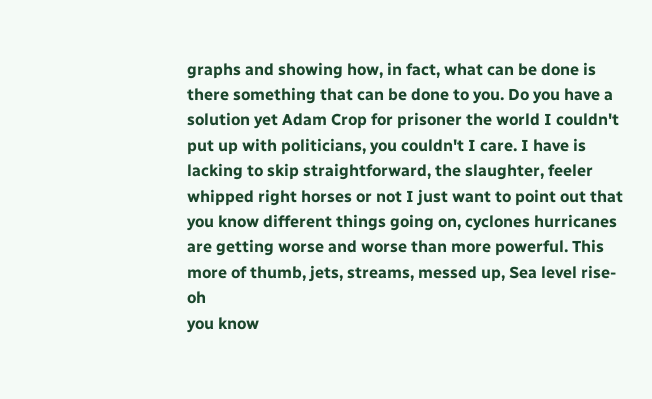graphs and showing how, in fact, what can be done is there something that can be done to you. Do you have a solution yet Adam Crop for prisoner the world I couldn't put up with politicians, you couldn't I care. I have is lacking to skip straightforward, the slaughter, feeler whipped right horses or not I just want to point out that you know different things going on, cyclones hurricanes are getting worse and worse than more powerful. This more of thumb, jets, streams, messed up, Sea level rise- oh
you know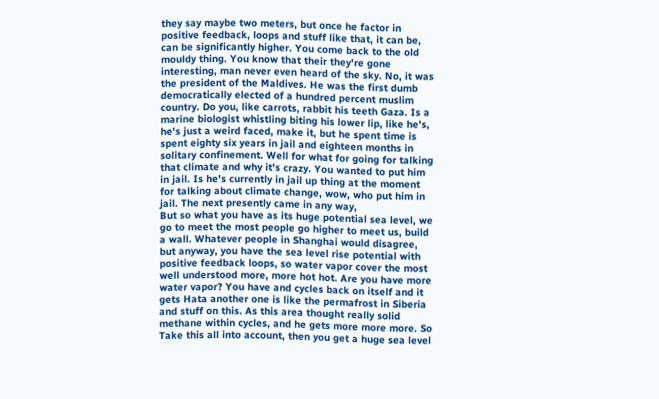they say maybe two meters, but once he factor in positive feedback, loops and stuff like that, it can be, can be significantly higher. You come back to the old mouldy thing. You know that their they're gone interesting, man never even heard of the sky. No, it was the president of the Maldives. He was the first dumb democratically elected of a hundred percent muslim country. Do you, like carrots, rabbit his teeth Gaza. Is a marine biologist whistling biting his lower lip, like he's, he's just a weird faced, make it, but he spent time is spent eighty six years in jail and eighteen months in solitary confinement. Well for what for going for talking that climate and why it's crazy. You wanted to put him in jail. Is he's currently in jail up thing at the moment for talking about climate change, wow, who put him in jail. The next presently came in any way,
But so what you have as its huge potential sea level, we go to meet the most people go higher to meet us, build a wall. Whatever people in Shanghai would disagree, but anyway, you have the sea level rise potential with positive feedback loops, so water vapor cover the most well understood more, more hot hot. Are you have more water vapor? You have and cycles back on itself and it gets Hata another one is like the permafrost in Siberia and stuff on this. As this area thought really solid methane within cycles, and he gets more more more. So Take this all into account, then you get a huge sea level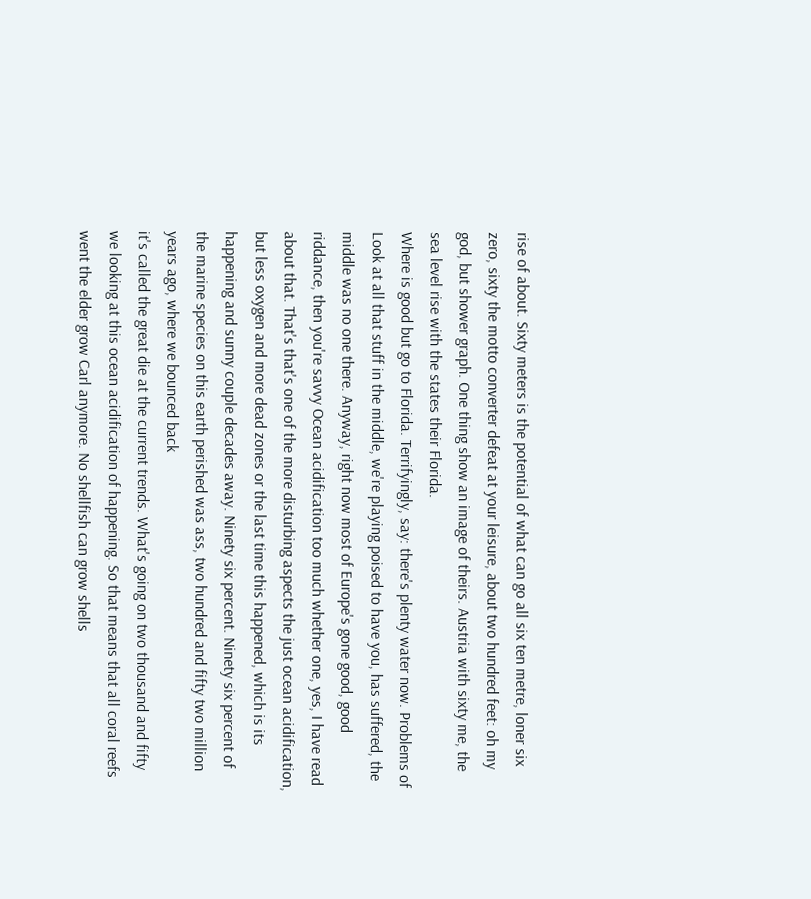rise of about. Sixty meters is the potential of what can go all six ten metre, loner six zero, sixty the motto converter defeat at your leisure, about two hundred feet: oh my god, but shower graph. One thing show an image of theirs. Austria with sixty me, the sea level rise with the states their Florida.
Where is good but go to Florida. Terrifyingly, say: there's plenty water now. Problems of Look at all that stuff in the middle, we're playing poised to have you, has suffered, the middle was no one there. Anyway, right now most of Europe's gone good, good riddance, then you're savvy Ocean acidification too much whether one, yes, I have read about that. That's that's one of the more disturbing aspects the just ocean acidification, but less oxygen and more dead zones or the last time this happened, which is its happening and sunny couple decades away. Ninety six percent. Ninety six percent of the marine species on this earth perished was ass, two hundred and fifty two million years ago, where we bounced back
it's called the great die at the current trends. What's going on two thousand and fifty we looking at this ocean acidification of happening. So that means that all coral reefs went the elder grow Carl anymore. No shellfish can grow shells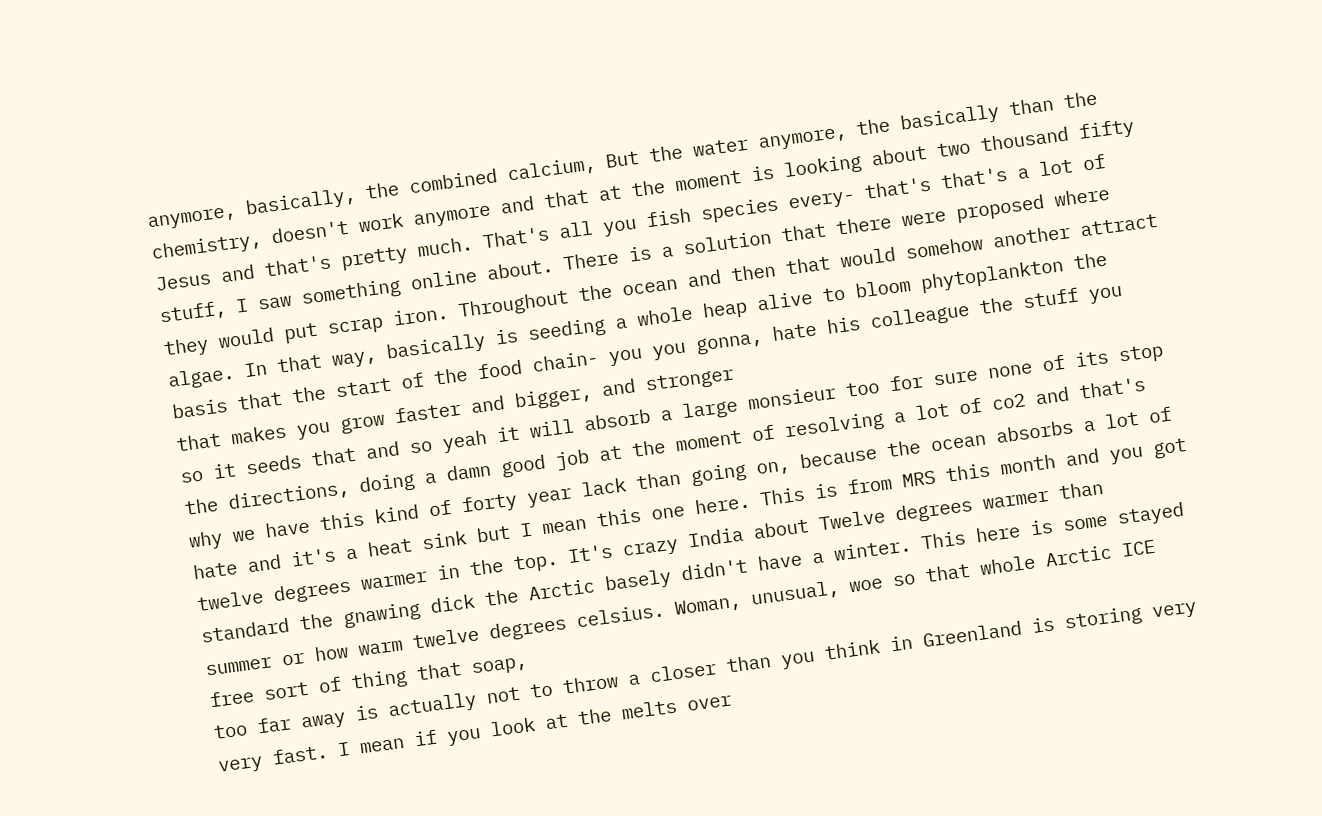anymore, basically, the combined calcium, But the water anymore, the basically than the chemistry, doesn't work anymore and that at the moment is looking about two thousand fifty Jesus and that's pretty much. That's all you fish species every- that's that's a lot of stuff, I saw something online about. There is a solution that there were proposed where they would put scrap iron. Throughout the ocean and then that would somehow another attract algae. In that way, basically is seeding a whole heap alive to bloom phytoplankton the basis that the start of the food chain- you you gonna, hate his colleague the stuff you that makes you grow faster and bigger, and stronger
so it seeds that and so yeah it will absorb a large monsieur too for sure none of its stop the directions, doing a damn good job at the moment of resolving a lot of co2 and that's why we have this kind of forty year lack than going on, because the ocean absorbs a lot of hate and it's a heat sink but I mean this one here. This is from MRS this month and you got twelve degrees warmer in the top. It's crazy India about Twelve degrees warmer than standard the gnawing dick the Arctic basely didn't have a winter. This here is some stayed summer or how warm twelve degrees celsius. Woman, unusual, woe so that whole Arctic ICE free sort of thing that soap,
too far away is actually not to throw a closer than you think in Greenland is storing very very fast. I mean if you look at the melts over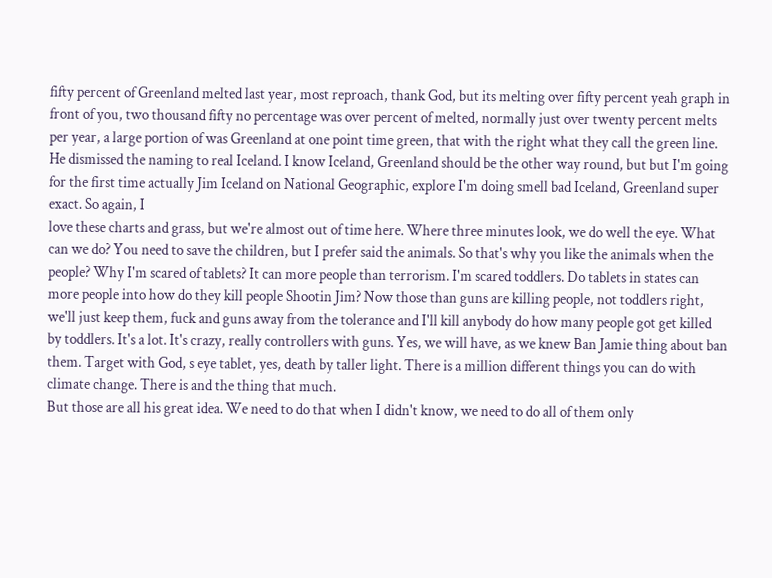fifty percent of Greenland melted last year, most reproach, thank God, but its melting over fifty percent yeah graph in front of you, two thousand fifty no percentage was over percent of melted, normally just over twenty percent melts per year, a large portion of was Greenland at one point time green, that with the right what they call the green line. He dismissed the naming to real Iceland. I know Iceland, Greenland should be the other way round, but but I'm going for the first time actually Jim Iceland on National Geographic, explore I'm doing smell bad Iceland, Greenland super exact. So again, I
love these charts and grass, but we're almost out of time here. Where three minutes look, we do well the eye. What can we do? You need to save the children, but I prefer said the animals. So that's why you like the animals when the people? Why I'm scared of tablets? It can more people than terrorism. I'm scared toddlers. Do tablets in states can more people into how do they kill people Shootin Jim? Now those than guns are killing people, not toddlers right, we'll just keep them, fuck and guns away from the tolerance and I'll kill anybody do how many people got get killed by toddlers. It's a lot. It's crazy, really controllers with guns. Yes, we will have, as we knew Ban Jamie thing about ban them. Target with God, s eye tablet, yes, death by taller light. There is a million different things you can do with climate change. There is and the thing that much.
But those are all his great idea. We need to do that when I didn't know, we need to do all of them only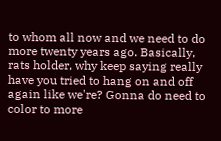to whom all now and we need to do more twenty years ago. Basically, rats holder, why keep saying really have you tried to hang on and off again like we're? Gonna do need to color to more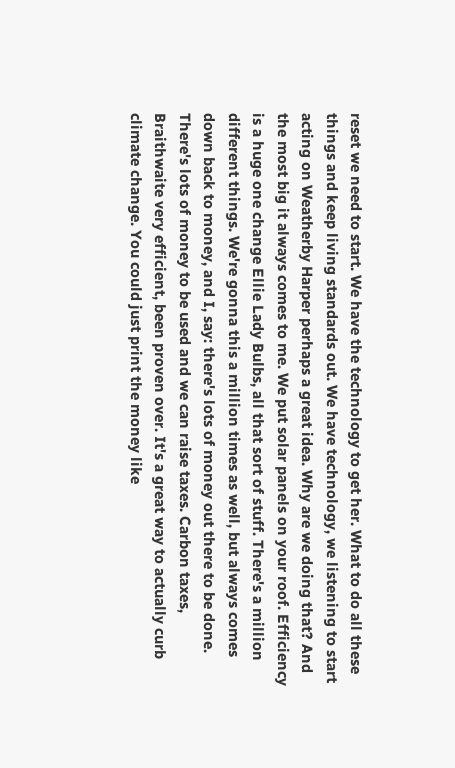reset we need to start. We have the technology to get her. What to do all these things and keep living standards out. We have technology, we listening to start acting on Weatherby Harper perhaps a great idea. Why are we doing that? And the most big it always comes to me. We put solar panels on your roof. Efficiency is a huge one change Ellie Lady Bulbs, all that sort of stuff. There's a million different things. We're gonna this a million times as well, but always comes down back to money, and I, say: there's lots of money out there to be done. There's lots of money to be used and we can raise taxes. Carbon taxes, Braithwaite very efficient, been proven over. It's a great way to actually curb climate change. You could just print the money like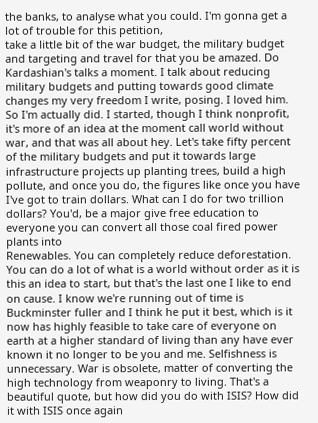the banks, to analyse what you could. I'm gonna get a lot of trouble for this petition,
take a little bit of the war budget, the military budget and targeting and travel for that you be amazed. Do Kardashian's talks a moment. I talk about reducing military budgets and putting towards good climate changes my very freedom I write, posing. I loved him. So I'm actually did. I started, though I think nonprofit, it's more of an idea at the moment call world without war, and that was all about hey. Let's take fifty percent of the military budgets and put it towards large infrastructure projects up planting trees, build a high pollute, and once you do, the figures like once you have I've got to train dollars. What can I do for two trillion dollars? You'd, be a major give free education to everyone you can convert all those coal fired power plants into
Renewables. You can completely reduce deforestation. You can do a lot of what is a world without order as it is this an idea to start, but that's the last one I like to end on cause. I know we're running out of time is Buckminster fuller and I think he put it best, which is it now has highly feasible to take care of everyone on earth at a higher standard of living than any have ever known it no longer to be you and me. Selfishness is unnecessary. War is obsolete, matter of converting the high technology from weaponry to living. That's a beautiful quote, but how did you do with ISIS? How did it with ISIS once again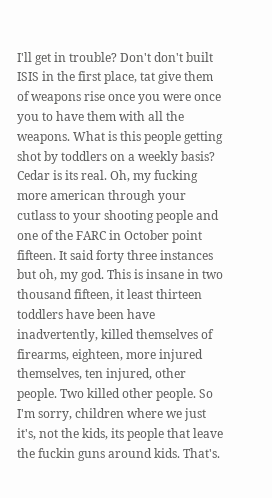I'll get in trouble? Don't don't built ISIS in the first place, tat give them of weapons rise once you were once you to have them with all the weapons. What is this people getting shot by toddlers on a weekly basis? Cedar is its real. Oh, my fucking
more american through your cutlass to your shooting people and one of the FARC in October point fifteen. It said forty three instances but oh, my god. This is insane in two thousand fifteen, it least thirteen toddlers have been have inadvertently, killed themselves of firearms, eighteen, more injured themselves, ten injured, other people. Two killed other people. So I'm sorry, children where we just it's, not the kids, its people that leave the fuckin guns around kids. That's.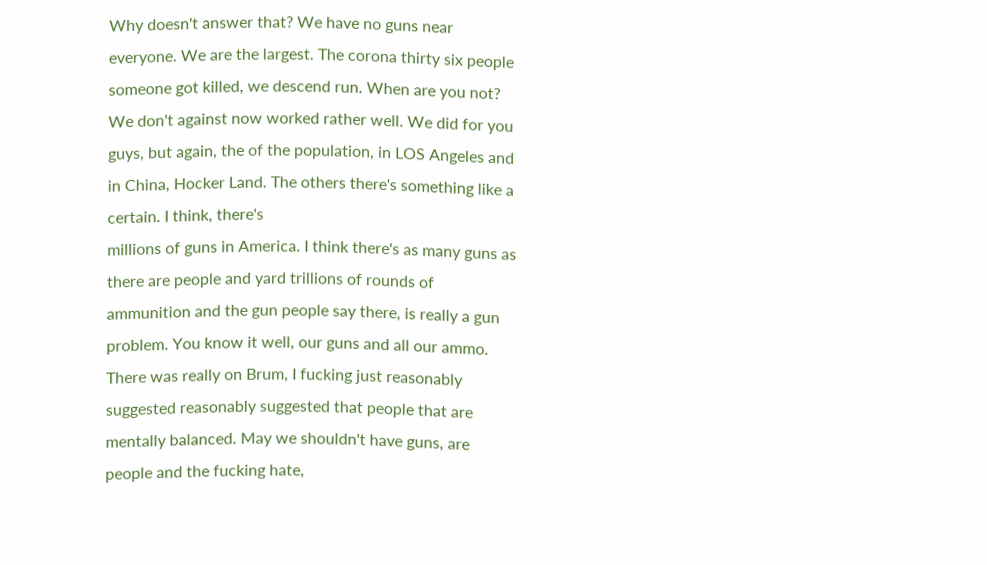Why doesn't answer that? We have no guns near everyone. We are the largest. The corona thirty six people someone got killed, we descend run. When are you not? We don't against now worked rather well. We did for you guys, but again, the of the population, in LOS Angeles and in China, Hocker Land. The others there's something like a certain. I think, there's
millions of guns in America. I think there's as many guns as there are people and yard trillions of rounds of ammunition and the gun people say there, is really a gun problem. You know it well, our guns and all our ammo. There was really on Brum, I fucking just reasonably suggested reasonably suggested that people that are mentally balanced. May we shouldn't have guns, are people and the fucking hate,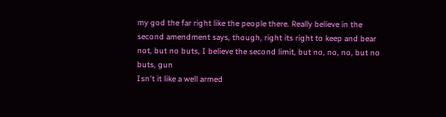my god the far right like the people there. Really believe in the second amendment says, though, right its right to keep and bear not, but no buts, I believe the second limit, but no, no, no, but no buts, gun
Isn't it like a well armed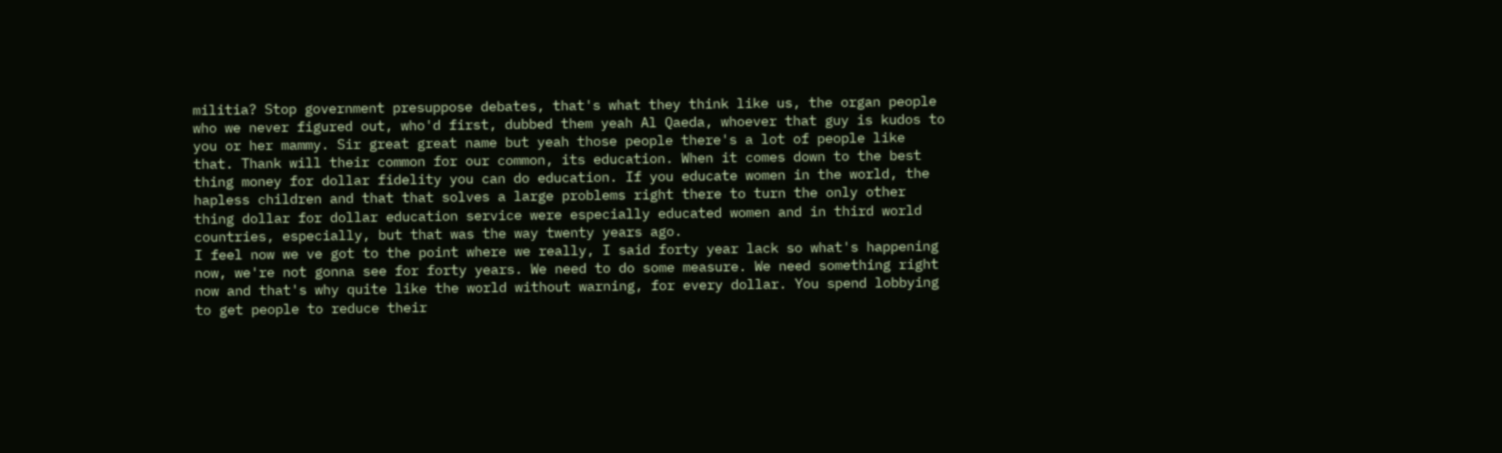militia? Stop government presuppose debates, that's what they think like us, the organ people who we never figured out, who'd first, dubbed them yeah Al Qaeda, whoever that guy is kudos to you or her mammy. Sir great great name but yeah those people there's a lot of people like that. Thank will their common for our common, its education. When it comes down to the best thing money for dollar fidelity you can do education. If you educate women in the world, the hapless children and that that solves a large problems right there to turn the only other thing dollar for dollar education service were especially educated women and in third world countries, especially, but that was the way twenty years ago.
I feel now we ve got to the point where we really, I said forty year lack so what's happening now, we're not gonna see for forty years. We need to do some measure. We need something right now and that's why quite like the world without warning, for every dollar. You spend lobbying to get people to reduce their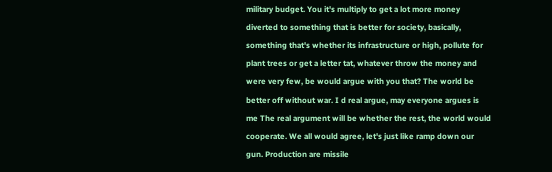military budget. You it's multiply to get a lot more money diverted to something that is better for society, basically, something that's whether its infrastructure or high, pollute for plant trees or get a letter tat, whatever throw the money and were very few, be would argue with you that? The world be better off without war. I d real argue, may everyone argues is me The real argument will be whether the rest, the world would cooperate. We all would agree, let's just like ramp down our gun. Production are missile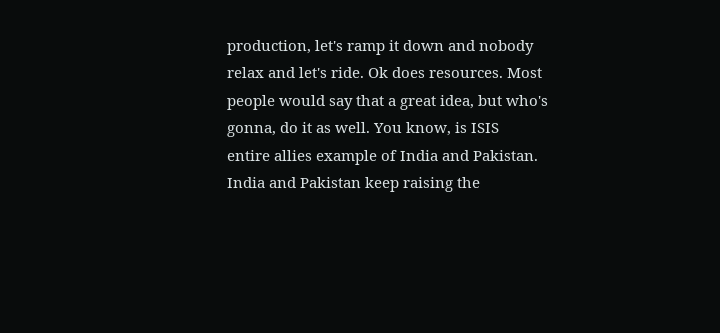production, let's ramp it down and nobody relax and let's ride. Ok does resources. Most people would say that a great idea, but who's gonna, do it as well. You know, is ISIS
entire allies example of India and Pakistan. India and Pakistan keep raising the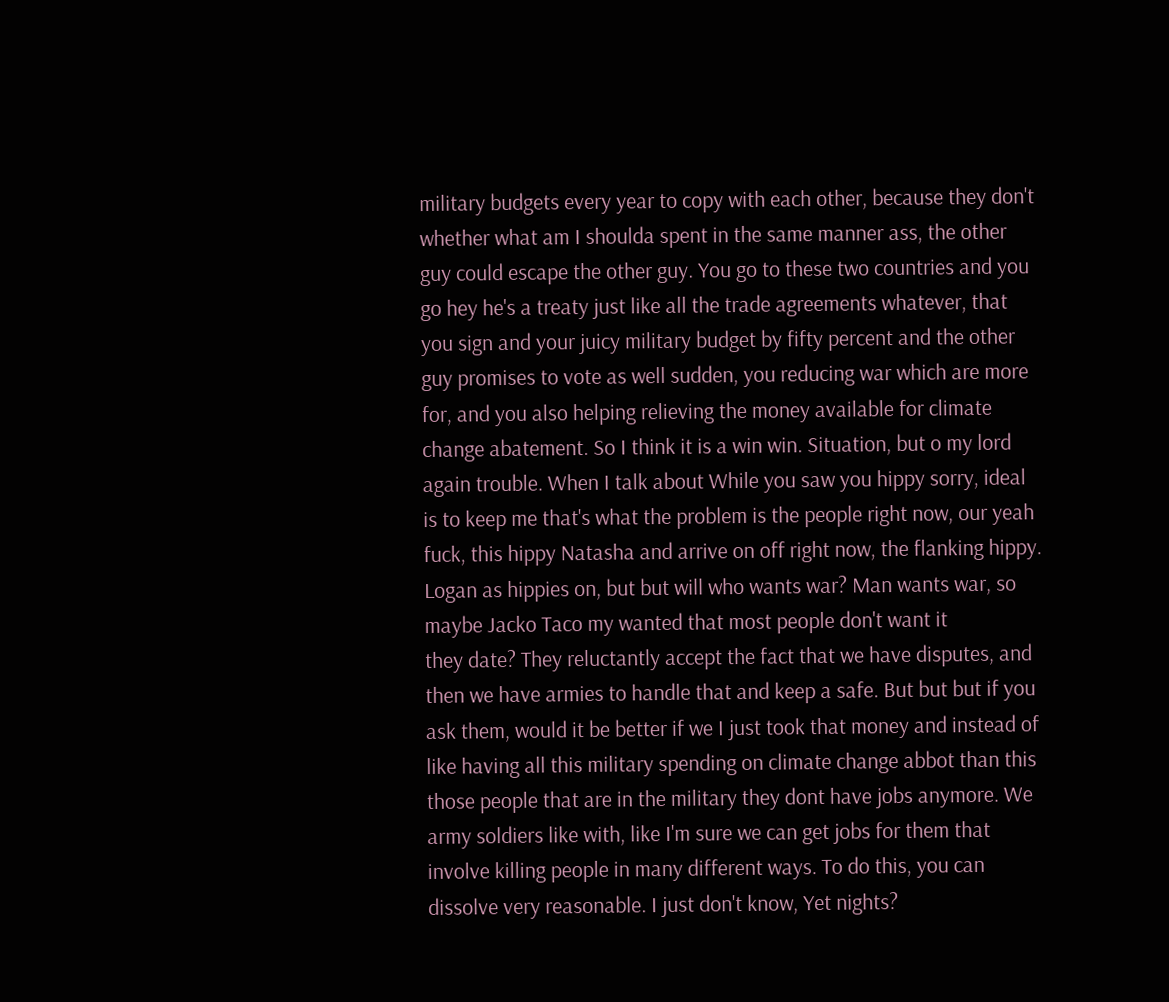military budgets every year to copy with each other, because they don't whether what am I shoulda spent in the same manner ass, the other guy could escape the other guy. You go to these two countries and you go hey he's a treaty just like all the trade agreements whatever, that you sign and your juicy military budget by fifty percent and the other guy promises to vote as well sudden, you reducing war which are more for, and you also helping relieving the money available for climate change abatement. So I think it is a win win. Situation, but o my lord again trouble. When I talk about While you saw you hippy sorry, ideal is to keep me that's what the problem is the people right now, our yeah fuck, this hippy Natasha and arrive on off right now, the flanking hippy. Logan as hippies on, but but will who wants war? Man wants war, so maybe Jacko Taco my wanted that most people don't want it
they date? They reluctantly accept the fact that we have disputes, and then we have armies to handle that and keep a safe. But but but if you ask them, would it be better if we I just took that money and instead of like having all this military spending on climate change abbot than this those people that are in the military they dont have jobs anymore. We army soldiers like with, like I'm sure we can get jobs for them that involve killing people in many different ways. To do this, you can dissolve very reasonable. I just don't know, Yet nights?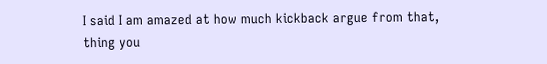I said I am amazed at how much kickback argue from that, thing you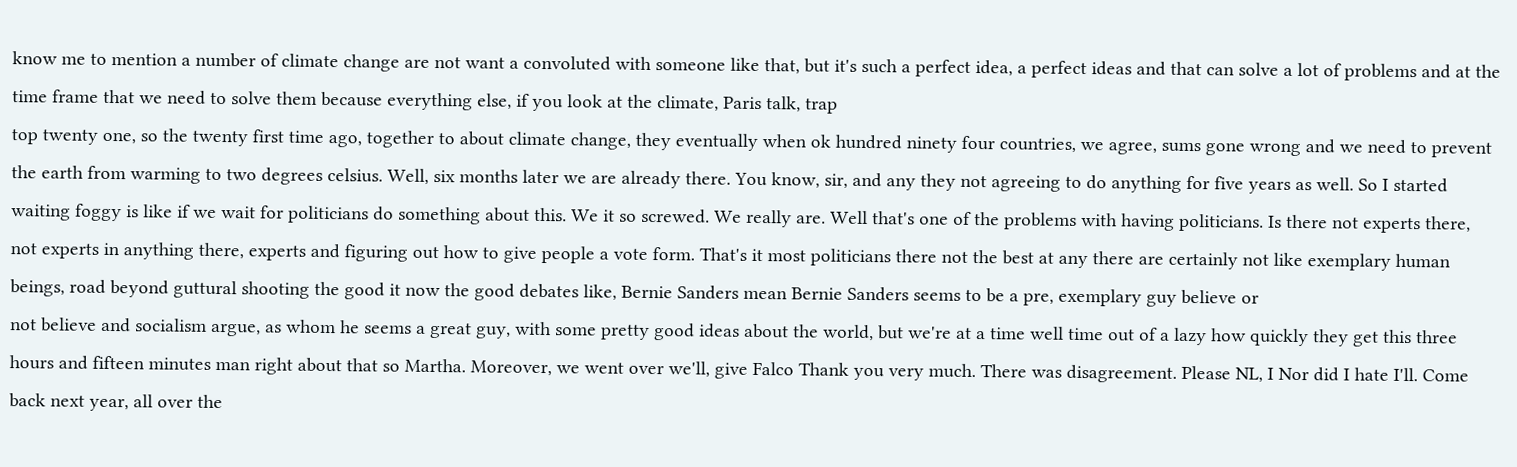know me to mention a number of climate change are not want a convoluted with someone like that, but it's such a perfect idea, a perfect ideas and that can solve a lot of problems and at the time frame that we need to solve them because everything else, if you look at the climate, Paris talk, trap
top twenty one, so the twenty first time ago, together to about climate change, they eventually when ok hundred ninety four countries, we agree, sums gone wrong and we need to prevent the earth from warming to two degrees celsius. Well, six months later we are already there. You know, sir, and any they not agreeing to do anything for five years as well. So I started waiting foggy is like if we wait for politicians do something about this. We it so screwed. We really are. Well that's one of the problems with having politicians. Is there not experts there, not experts in anything there, experts and figuring out how to give people a vote form. That's it most politicians there not the best at any there are certainly not like exemplary human beings, road beyond guttural shooting the good it now the good debates like, Bernie Sanders mean Bernie Sanders seems to be a pre, exemplary guy believe or
not believe and socialism argue, as whom he seems a great guy, with some pretty good ideas about the world, but we're at a time well time out of a lazy how quickly they get this three hours and fifteen minutes man right about that so Martha. Moreover, we went over we'll, give Falco Thank you very much. There was disagreement. Please NL, I Nor did I hate I'll. Come back next year, all over the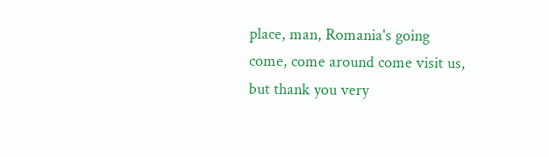place, man, Romania's going come, come around come visit us, but thank you very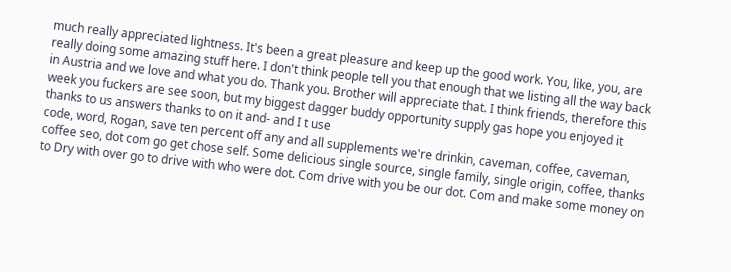much really appreciated lightness. It's been a great pleasure and keep up the good work. You, like, you, are really doing some amazing stuff here. I don't think people tell you that enough that we listing all the way back in Austria and we love and what you do. Thank you. Brother will appreciate that. I think friends, therefore this week you fuckers are see soon, but my biggest dagger buddy opportunity supply gas hope you enjoyed it thanks to us answers thanks to on it and- and I t use
code, word, Rogan, save ten percent off any and all supplements we're drinkin, caveman, coffee, caveman, coffee seo, dot com go get chose self. Some delicious single source, single family, single origin, coffee, thanks to Dry with over go to drive with who were dot. Com drive with you be our dot. Com and make some money on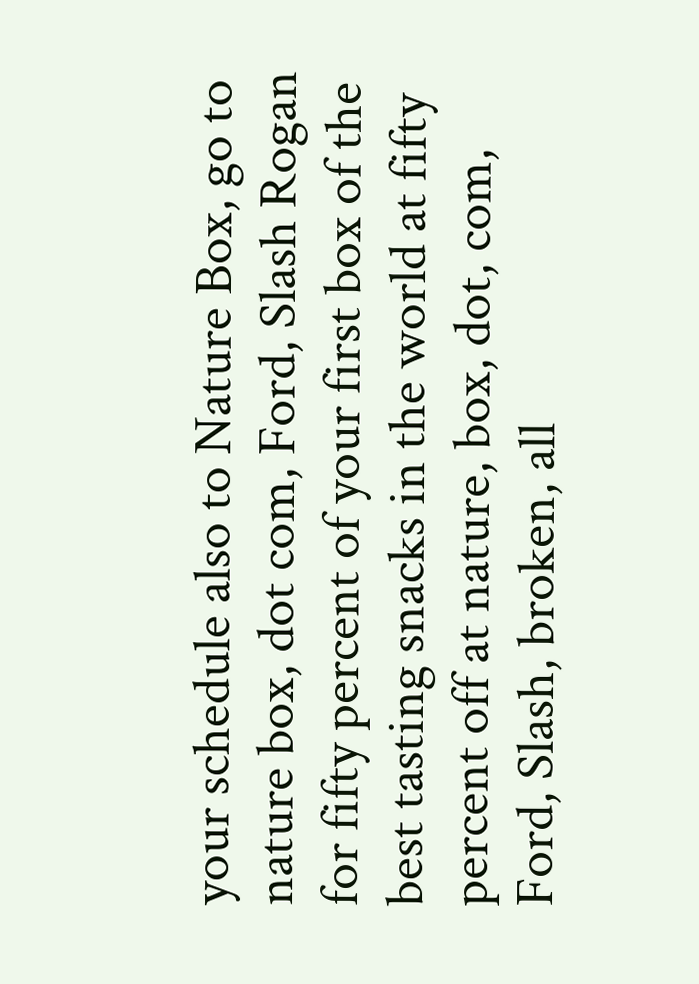your schedule also to Nature Box, go to nature box, dot com, Ford, Slash Rogan for fifty percent of your first box of the best tasting snacks in the world at fifty percent off at nature, box, dot, com, Ford, Slash, broken, all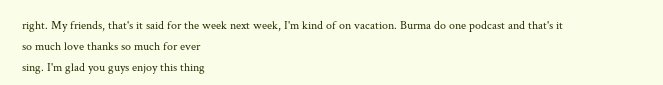right. My friends, that's it said for the week next week, I'm kind of on vacation. Burma do one podcast and that's it so much love thanks so much for ever
sing. I'm glad you guys enjoy this thing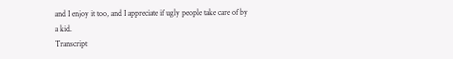and I enjoy it too, and I appreciate if ugly people take care of by a kid.
Transcript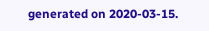generated on 2020-03-15.